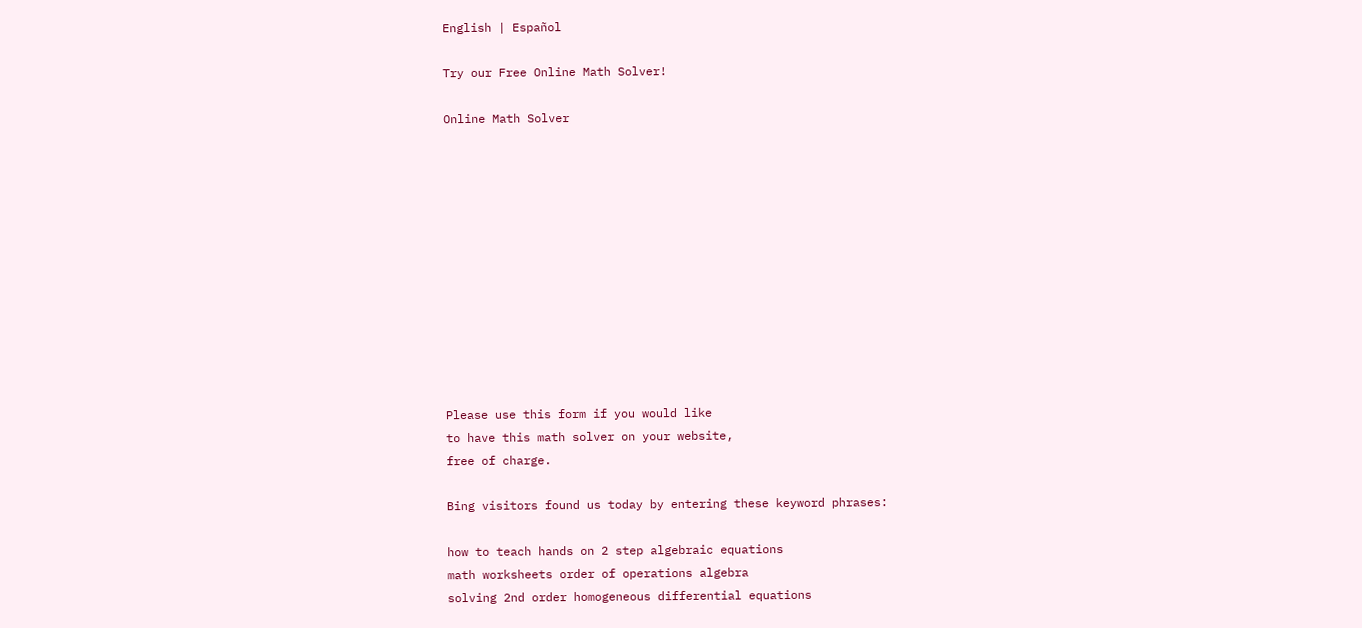English | Español

Try our Free Online Math Solver!

Online Math Solver












Please use this form if you would like
to have this math solver on your website,
free of charge.

Bing visitors found us today by entering these keyword phrases:

how to teach hands on 2 step algebraic equations
math worksheets order of operations algebra
solving 2nd order homogeneous differential equations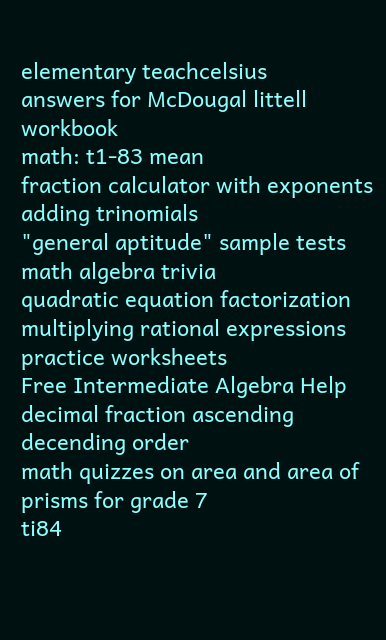elementary teachcelsius
answers for McDougal littell workbook
math: t1-83 mean
fraction calculator with exponents
adding trinomials
"general aptitude" sample tests
math algebra trivia
quadratic equation factorization
multiplying rational expressions practice worksheets
Free Intermediate Algebra Help
decimal fraction ascending decending order
math quizzes on area and area of prisms for grade 7
ti84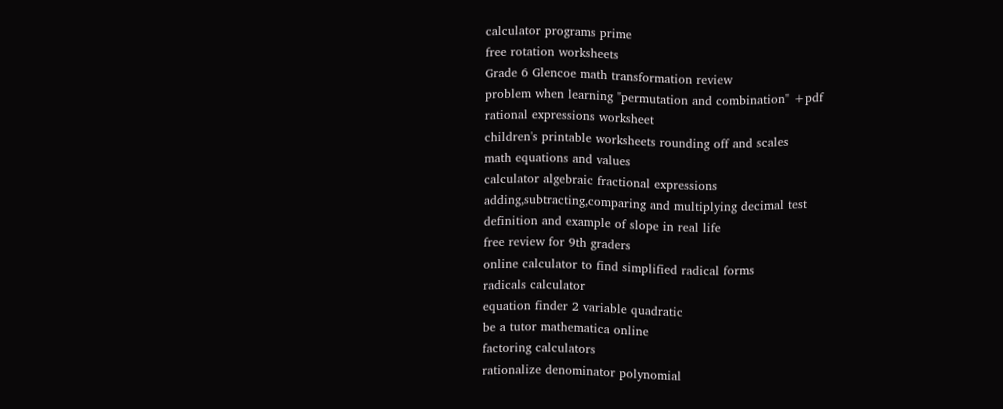calculator programs prime
free rotation worksheets
Grade 6 Glencoe math transformation review
problem when learning "permutation and combination" +pdf
rational expressions worksheet
children's printable worksheets rounding off and scales
math equations and values
calculator algebraic fractional expressions
adding,subtracting,comparing and multiplying decimal test
definition and example of slope in real life
free review for 9th graders
online calculator to find simplified radical forms
radicals calculator
equation finder 2 variable quadratic
be a tutor mathematica online
factoring calculators
rationalize denominator polynomial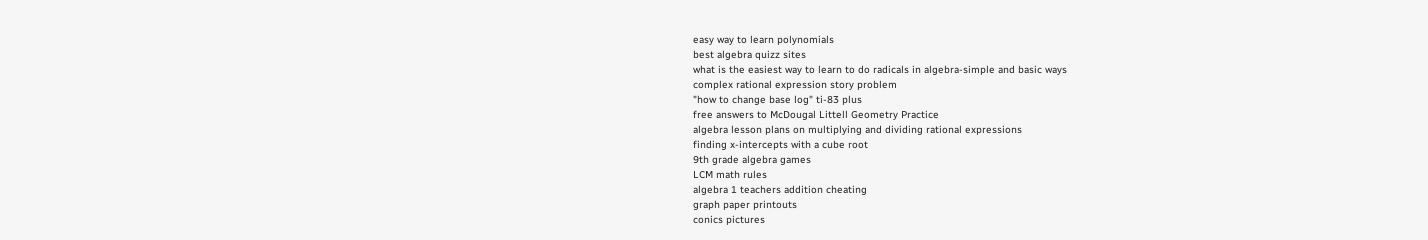easy way to learn polynomials
best algebra quizz sites
what is the easiest way to learn to do radicals in algebra-simple and basic ways
complex rational expression story problem
"how to change base log" ti-83 plus
free answers to McDougal Littell Geometry Practice
algebra lesson plans on multiplying and dividing rational expressions
finding x-intercepts with a cube root
9th grade algebra games
LCM math rules
algebra 1 teachers addition cheating
graph paper printouts
conics pictures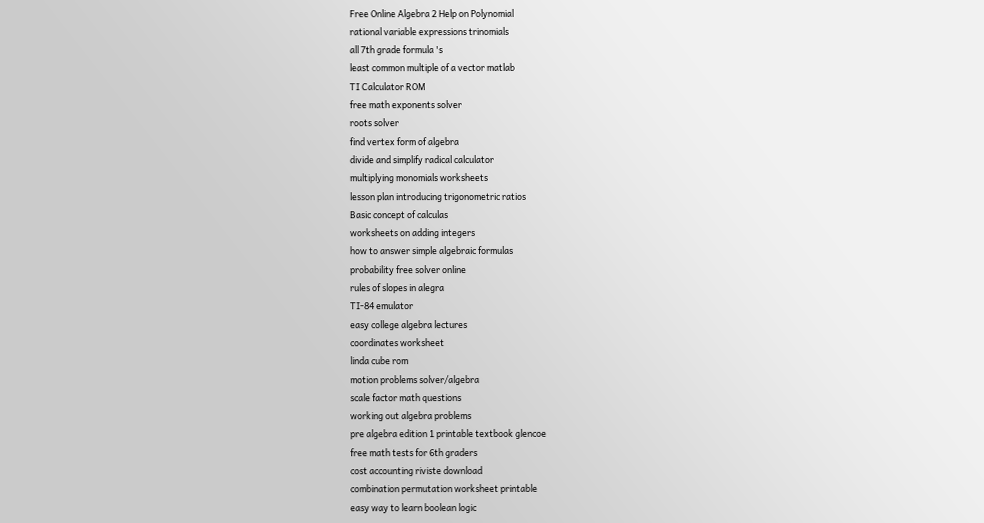Free Online Algebra 2 Help on Polynomial
rational variable expressions trinomials
all 7th grade formula 's
least common multiple of a vector matlab
TI Calculator ROM
free math exponents solver
roots solver
find vertex form of algebra
divide and simplify radical calculator
multiplying monomials worksheets
lesson plan introducing trigonometric ratios
Basic concept of calculas
worksheets on adding integers
how to answer simple algebraic formulas
probability free solver online
rules of slopes in alegra
TI-84 emulator
easy college algebra lectures
coordinates worksheet
linda cube rom
motion problems solver/algebra
scale factor math questions
working out algebra problems
pre algebra edition 1 printable textbook glencoe
free math tests for 6th graders
cost accounting riviste download
combination permutation worksheet printable
easy way to learn boolean logic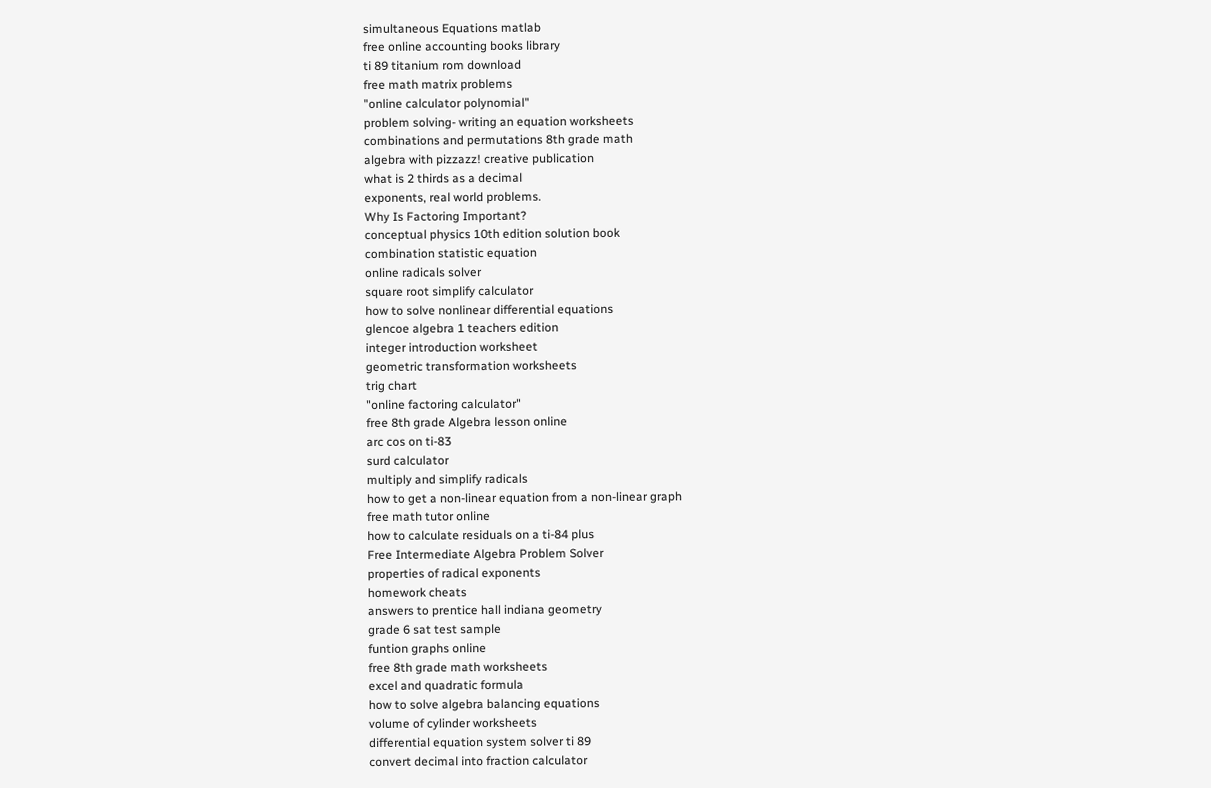simultaneous Equations matlab
free online accounting books library
ti 89 titanium rom download
free math matrix problems
"online calculator polynomial"
problem solving- writing an equation worksheets
combinations and permutations 8th grade math
algebra with pizzazz! creative publication
what is 2 thirds as a decimal
exponents, real world problems.
Why Is Factoring Important?
conceptual physics 10th edition solution book
combination statistic equation
online radicals solver
square root simplify calculator
how to solve nonlinear differential equations
glencoe algebra 1 teachers edition
integer introduction worksheet
geometric transformation worksheets
trig chart
"online factoring calculator"
free 8th grade Algebra lesson online
arc cos on ti-83
surd calculator
multiply and simplify radicals
how to get a non-linear equation from a non-linear graph
free math tutor online
how to calculate residuals on a ti-84 plus
Free Intermediate Algebra Problem Solver
properties of radical exponents
homework cheats
answers to prentice hall indiana geometry
grade 6 sat test sample
funtion graphs online
free 8th grade math worksheets
excel and quadratic formula
how to solve algebra balancing equations
volume of cylinder worksheets
differential equation system solver ti 89
convert decimal into fraction calculator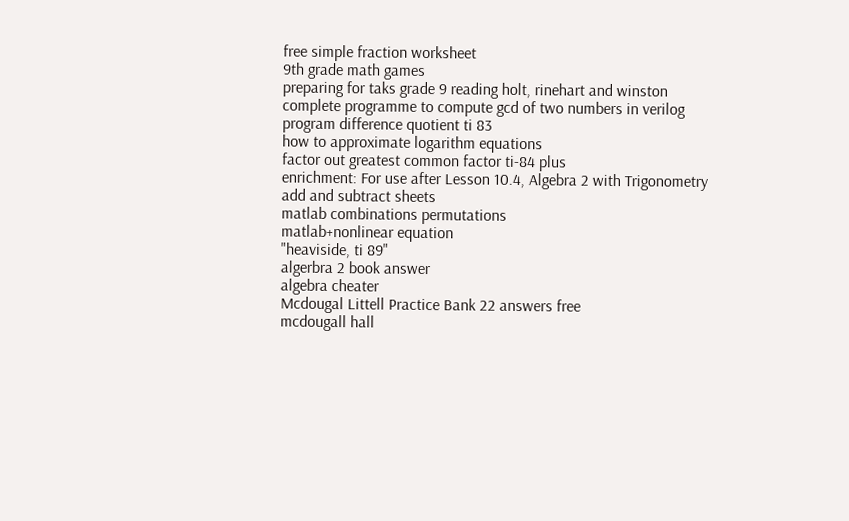free simple fraction worksheet
9th grade math games
preparing for taks grade 9 reading holt, rinehart and winston
complete programme to compute gcd of two numbers in verilog
program difference quotient ti 83
how to approximate logarithm equations
factor out greatest common factor ti-84 plus
enrichment: For use after Lesson 10.4, Algebra 2 with Trigonometry
add and subtract sheets
matlab combinations permutations
matlab+nonlinear equation
"heaviside, ti 89"
algerbra 2 book answer
algebra cheater
Mcdougal Littell Practice Bank 22 answers free
mcdougall hall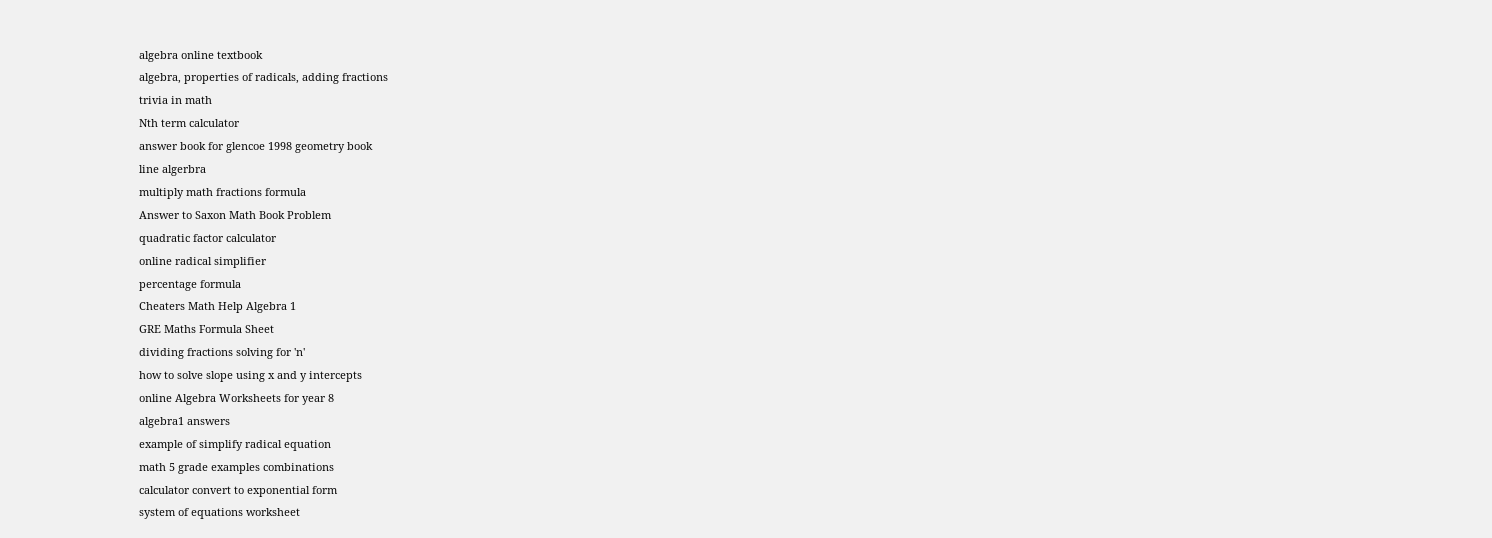algebra online textbook
algebra, properties of radicals, adding fractions
trivia in math
Nth term calculator
answer book for glencoe 1998 geometry book
line algerbra
multiply math fractions formula
Answer to Saxon Math Book Problem
quadratic factor calculator
online radical simplifier
percentage formula
Cheaters Math Help Algebra 1
GRE Maths Formula Sheet
dividing fractions solving for 'n'
how to solve slope using x and y intercepts
online Algebra Worksheets for year 8
algebra1 answers
example of simplify radical equation
math 5 grade examples combinations
calculator convert to exponential form
system of equations worksheet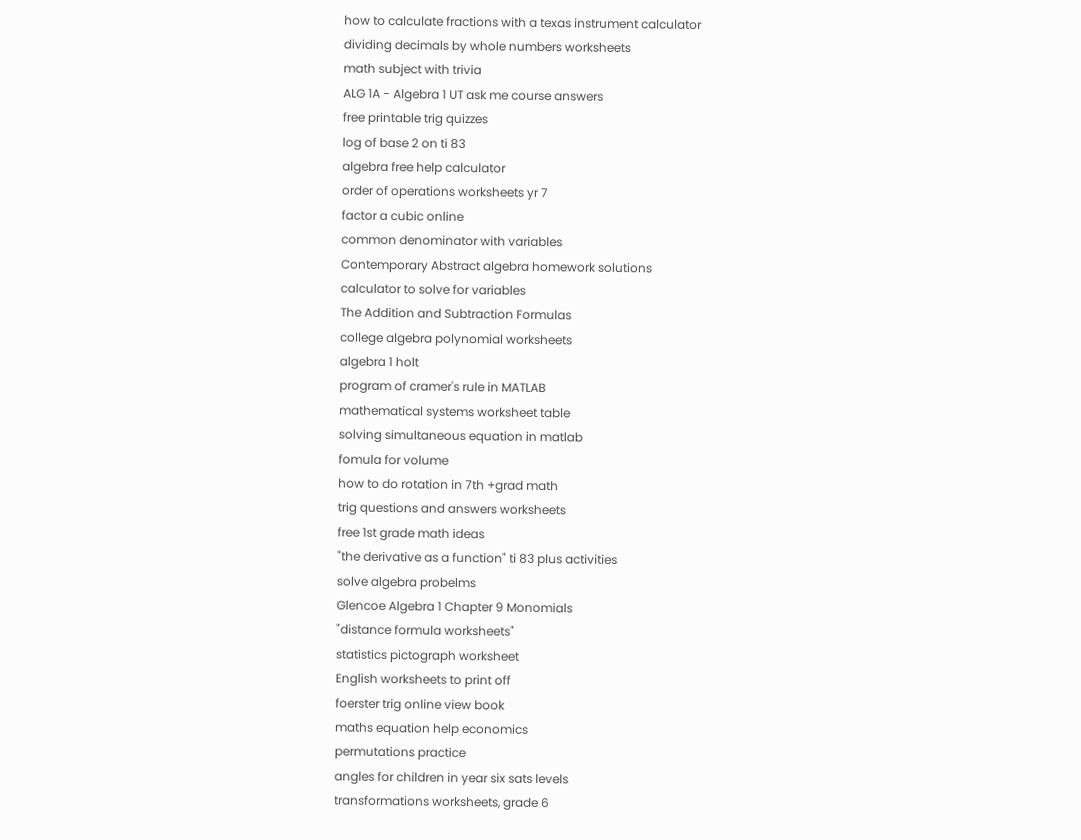how to calculate fractions with a texas instrument calculator
dividing decimals by whole numbers worksheets
math subject with trivia
ALG 1A - Algebra 1 UT ask me course answers
free printable trig quizzes
log of base 2 on ti 83
algebra free help calculator
order of operations worksheets yr 7
factor a cubic online
common denominator with variables
Contemporary Abstract algebra homework solutions
calculator to solve for variables
The Addition and Subtraction Formulas
college algebra polynomial worksheets
algebra 1 holt
program of cramer's rule in MATLAB
mathematical systems worksheet table
solving simultaneous equation in matlab
fomula for volume
how to do rotation in 7th +grad math
trig questions and answers worksheets
free 1st grade math ideas
"the derivative as a function" ti 83 plus activities
solve algebra probelms
Glencoe Algebra 1 Chapter 9 Monomials
"distance formula worksheets"
statistics pictograph worksheet
English worksheets to print off
foerster trig online view book
maths equation help economics
permutations practice
angles for children in year six sats levels
transformations worksheets, grade 6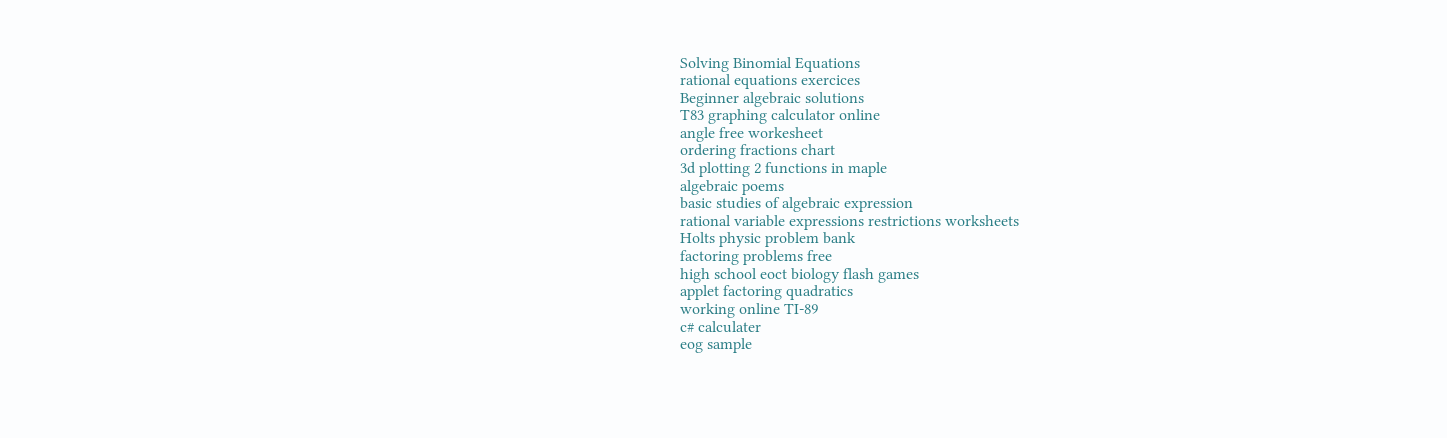Solving Binomial Equations
rational equations exercices
Beginner algebraic solutions
T83 graphing calculator online
angle free workesheet
ordering fractions chart
3d plotting 2 functions in maple
algebraic poems
basic studies of algebraic expression
rational variable expressions restrictions worksheets
Holts physic problem bank
factoring problems free
high school eoct biology flash games
applet factoring quadratics
working online TI-89
c# calculater
eog sample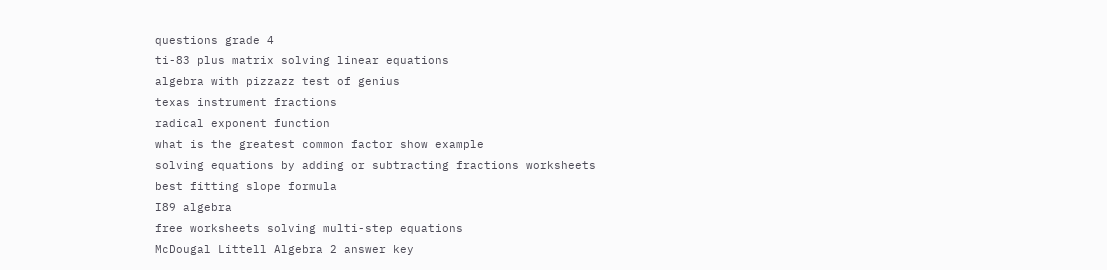questions grade 4
ti-83 plus matrix solving linear equations
algebra with pizzazz test of genius
texas instrument fractions
radical exponent function
what is the greatest common factor show example
solving equations by adding or subtracting fractions worksheets
best fitting slope formula
I89 algebra
free worksheets solving multi-step equations
McDougal Littell Algebra 2 answer key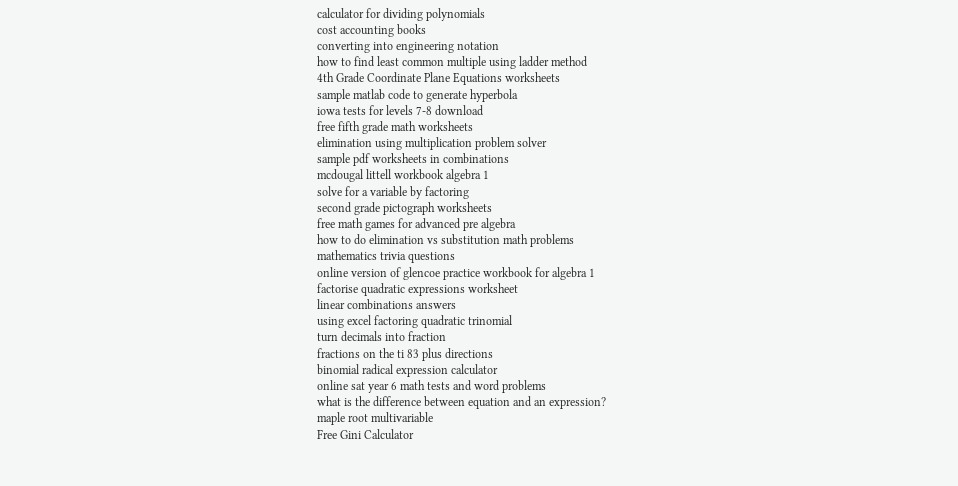calculator for dividing polynomials
cost accounting books
converting into engineering notation
how to find least common multiple using ladder method
4th Grade Coordinate Plane Equations worksheets
sample matlab code to generate hyperbola
iowa tests for levels 7-8 download
free fifth grade math worksheets
elimination using multiplication problem solver
sample pdf worksheets in combinations
mcdougal littell workbook algebra 1
solve for a variable by factoring
second grade pictograph worksheets
free math games for advanced pre algebra
how to do elimination vs substitution math problems
mathematics trivia questions
online version of glencoe practice workbook for algebra 1
factorise quadratic expressions worksheet
linear combinations answers
using excel factoring quadratic trinomial
turn decimals into fraction
fractions on the ti 83 plus directions
binomial radical expression calculator
online sat year 6 math tests and word problems
what is the difference between equation and an expression?
maple root multivariable
Free Gini Calculator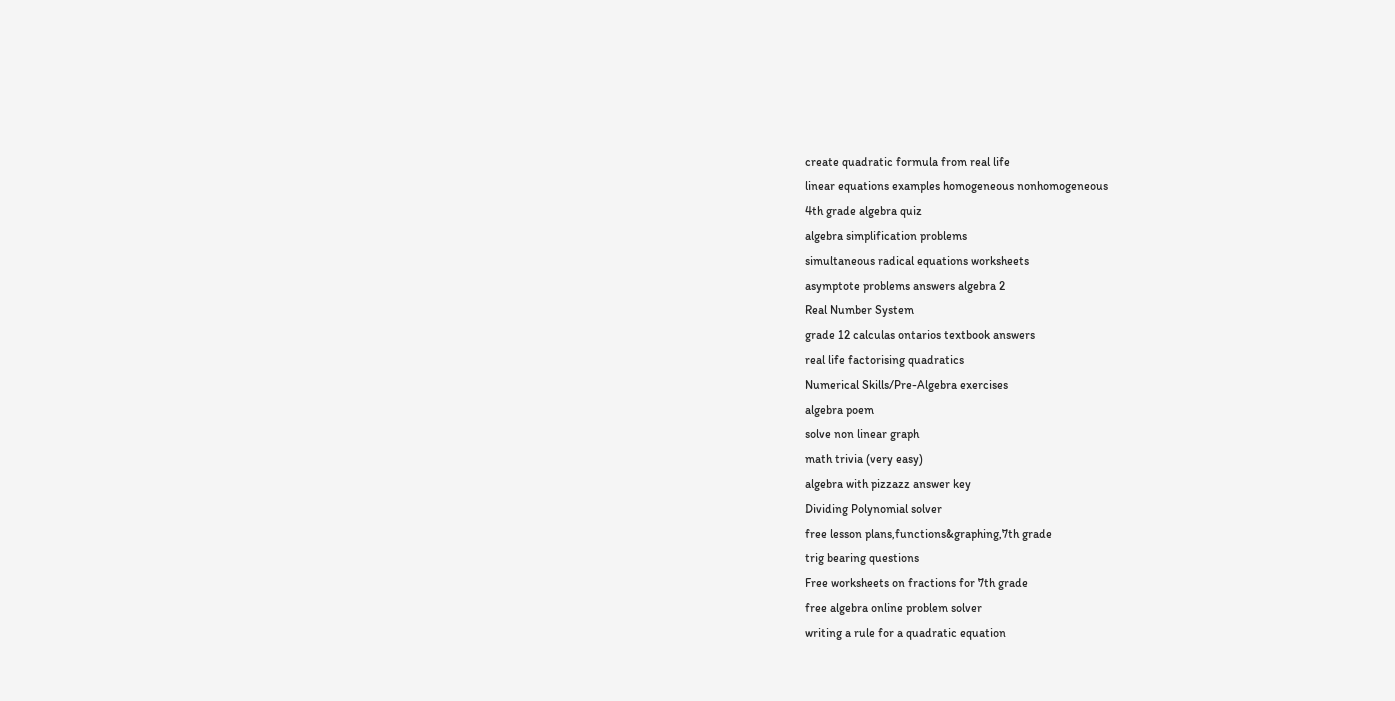create quadratic formula from real life
linear equations examples homogeneous nonhomogeneous
4th grade algebra quiz
algebra simplification problems
simultaneous radical equations worksheets
asymptote problems answers algebra 2
Real Number System
grade 12 calculas ontarios textbook answers
real life factorising quadratics
Numerical Skills/Pre-Algebra exercises
algebra poem
solve non linear graph
math trivia (very easy)
algebra with pizzazz answer key
Dividing Polynomial solver
free lesson plans,functions&graphing,7th grade
trig bearing questions
Free worksheets on fractions for 7th grade
free algebra online problem solver
writing a rule for a quadratic equation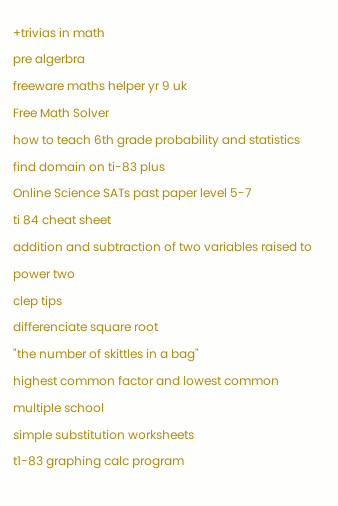+trivias in math
pre algerbra
freeware maths helper yr 9 uk
Free Math Solver
how to teach 6th grade probability and statistics
find domain on ti-83 plus
Online Science SATs past paper level 5-7
ti 84 cheat sheet
addition and subtraction of two variables raised to power two
clep tips
differenciate square root
"the number of skittles in a bag"
highest common factor and lowest common multiple school
simple substitution worksheets
t1-83 graphing calc program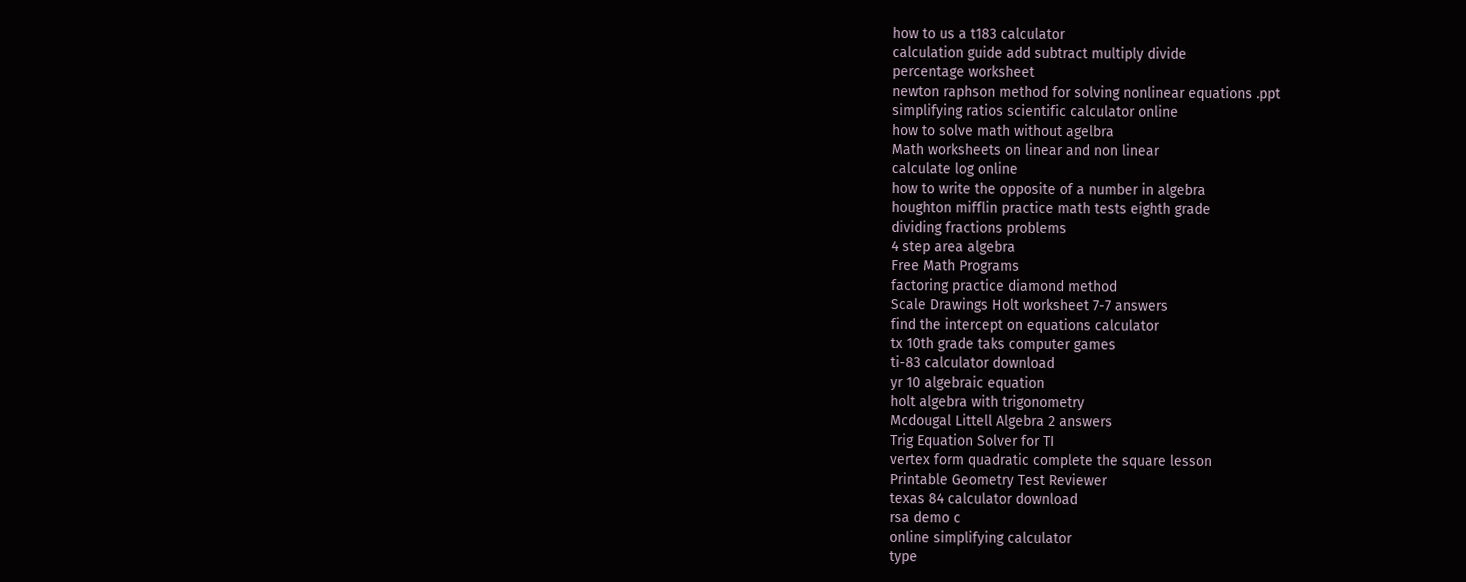how to us a t183 calculator
calculation guide add subtract multiply divide
percentage worksheet
newton raphson method for solving nonlinear equations .ppt
simplifying ratios scientific calculator online
how to solve math without agelbra
Math worksheets on linear and non linear
calculate log online
how to write the opposite of a number in algebra
houghton mifflin practice math tests eighth grade
dividing fractions problems
4 step area algebra
Free Math Programs
factoring practice diamond method
Scale Drawings Holt worksheet 7-7 answers
find the intercept on equations calculator
tx 10th grade taks computer games
ti-83 calculator download
yr 10 algebraic equation
holt algebra with trigonometry
Mcdougal Littell Algebra 2 answers
Trig Equation Solver for TI
vertex form quadratic complete the square lesson
Printable Geometry Test Reviewer
texas 84 calculator download
rsa demo c
online simplifying calculator
type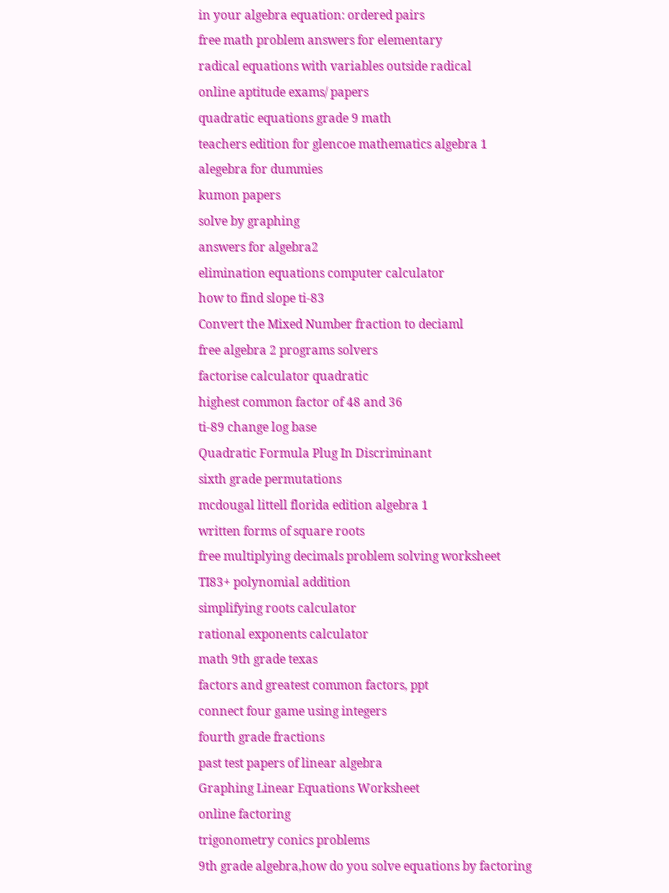in your algebra equation: ordered pairs
free math problem answers for elementary
radical equations with variables outside radical
online aptitude exams/ papers
quadratic equations grade 9 math
teachers edition for glencoe mathematics algebra 1
alegebra for dummies
kumon papers
solve by graphing
answers for algebra2
elimination equations computer calculator
how to find slope ti-83
Convert the Mixed Number fraction to deciaml
free algebra 2 programs solvers
factorise calculator quadratic
highest common factor of 48 and 36
ti-89 change log base
Quadratic Formula Plug In Discriminant
sixth grade permutations
mcdougal littell florida edition algebra 1
written forms of square roots
free multiplying decimals problem solving worksheet
TI83+ polynomial addition
simplifying roots calculator
rational exponents calculator
math 9th grade texas
factors and greatest common factors, ppt
connect four game using integers
fourth grade fractions
past test papers of linear algebra
Graphing Linear Equations Worksheet
online factoring
trigonometry conics problems
9th grade algebra,how do you solve equations by factoring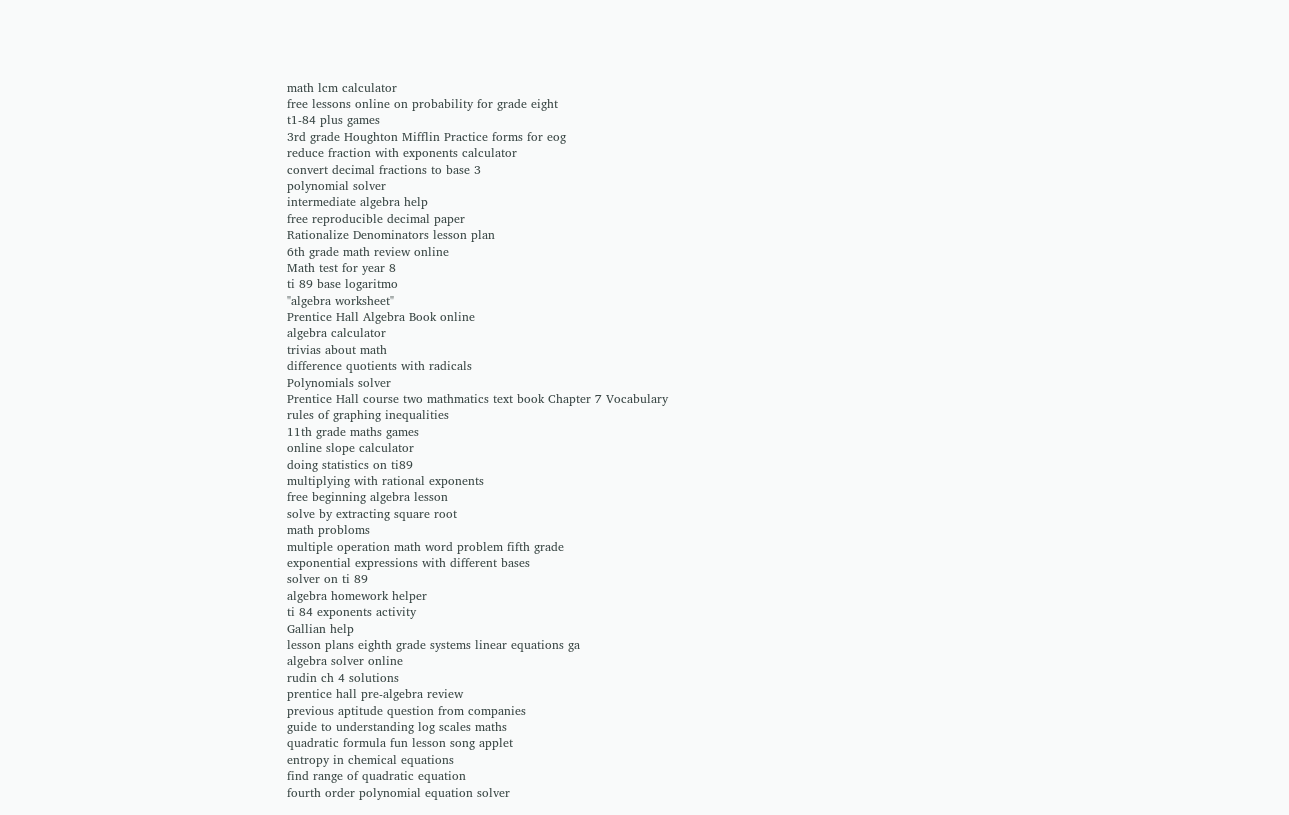math lcm calculator
free lessons online on probability for grade eight
t1-84 plus games
3rd grade Houghton Mifflin Practice forms for eog
reduce fraction with exponents calculator
convert decimal fractions to base 3
polynomial solver
intermediate algebra help
free reproducible decimal paper
Rationalize Denominators lesson plan
6th grade math review online
Math test for year 8
ti 89 base logaritmo
"algebra worksheet"
Prentice Hall Algebra Book online
algebra calculator
trivias about math
difference quotients with radicals
Polynomials solver
Prentice Hall course two mathmatics text book Chapter 7 Vocabulary
rules of graphing inequalities
11th grade maths games
online slope calculator
doing statistics on ti89
multiplying with rational exponents
free beginning algebra lesson
solve by extracting square root
math probloms
multiple operation math word problem fifth grade
exponential expressions with different bases
solver on ti 89
algebra homework helper
ti 84 exponents activity
Gallian help
lesson plans eighth grade systems linear equations ga
algebra solver online
rudin ch 4 solutions
prentice hall pre-algebra review
previous aptitude question from companies
guide to understanding log scales maths
quadratic formula fun lesson song applet
entropy in chemical equations
find range of quadratic equation
fourth order polynomial equation solver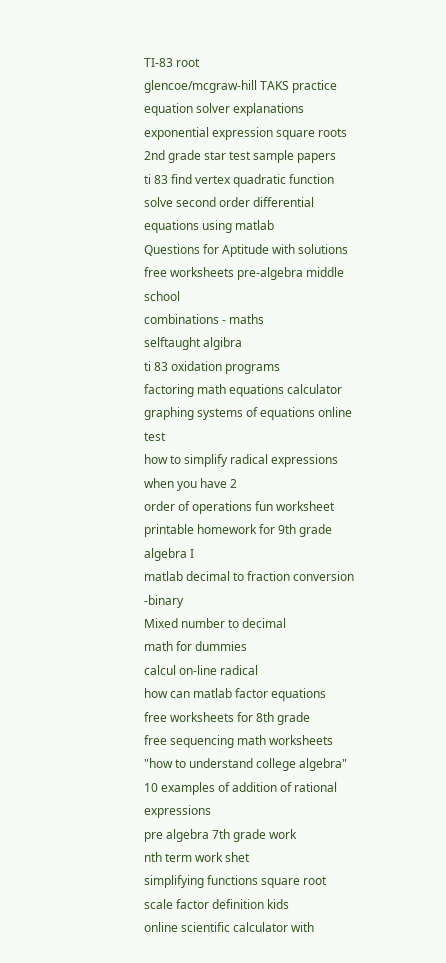TI-83 root
glencoe/mcgraw-hill TAKS practice
equation solver explanations
exponential expression square roots
2nd grade star test sample papers
ti 83 find vertex quadratic function
solve second order differential equations using matlab
Questions for Aptitude with solutions
free worksheets pre-algebra middle school
combinations - maths
selftaught algibra
ti 83 oxidation programs
factoring math equations calculator
graphing systems of equations online test
how to simplify radical expressions when you have 2
order of operations fun worksheet
printable homework for 9th grade algebra I
matlab decimal to fraction conversion -binary
Mixed number to decimal
math for dummies
calcul on-line radical
how can matlab factor equations
free worksheets for 8th grade
free sequencing math worksheets
"how to understand college algebra"
10 examples of addition of rational expressions
pre algebra 7th grade work
nth term work shet
simplifying functions square root
scale factor definition kids
online scientific calculator with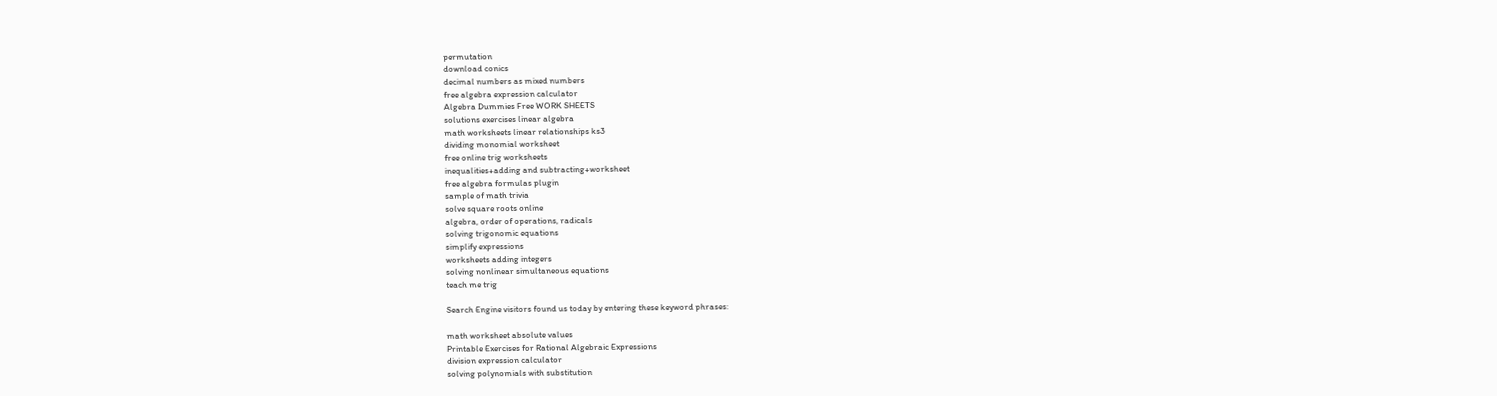permutation
download conics
decimal numbers as mixed numbers
free algebra expression calculator
Algebra Dummies Free WORK SHEETS
solutions exercises linear algebra
math worksheets linear relationships ks3
dividing monomial worksheet
free online trig worksheets
inequalities+adding and subtracting+worksheet
free algebra formulas plugin
sample of math trivia
solve square roots online
algebra, order of operations, radicals
solving trigonomic equations
simplify expressions
worksheets adding integers
solving nonlinear simultaneous equations
teach me trig

Search Engine visitors found us today by entering these keyword phrases:

math worksheet absolute values
Printable Exercises for Rational Algebraic Expressions
division expression calculator
solving polynomials with substitution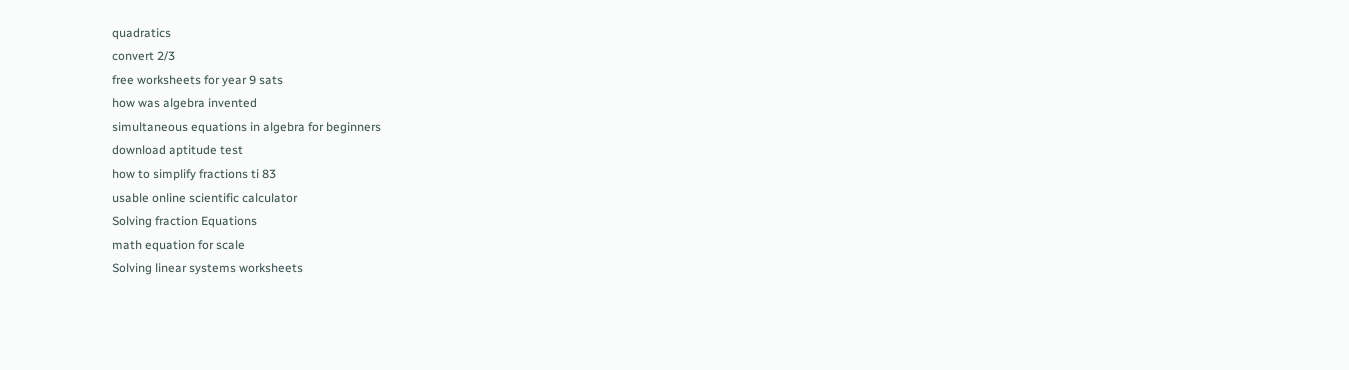quadratics
convert 2/3
free worksheets for year 9 sats
how was algebra invented
simultaneous equations in algebra for beginners
download aptitude test
how to simplify fractions ti 83
usable online scientific calculator
Solving fraction Equations
math equation for scale
Solving linear systems worksheets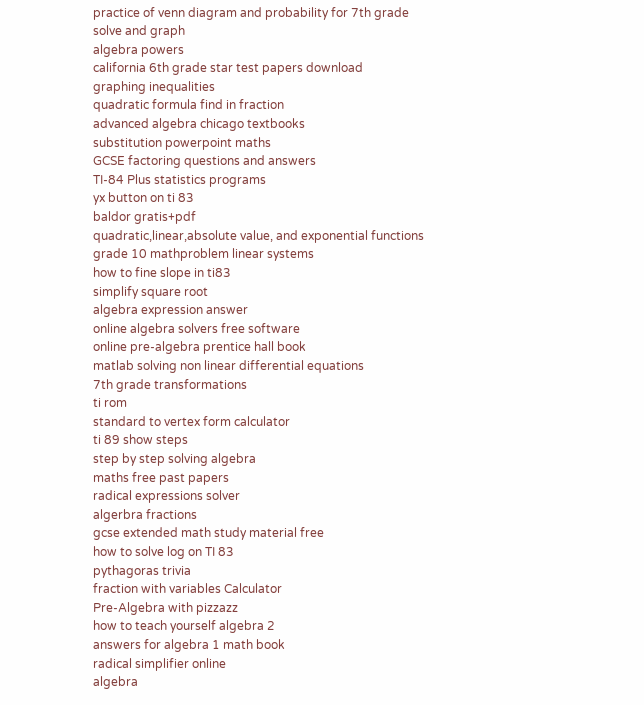practice of venn diagram and probability for 7th grade
solve and graph
algebra powers
california 6th grade star test papers download
graphing inequalities
quadratic formula find in fraction
advanced algebra chicago textbooks
substitution powerpoint maths
GCSE factoring questions and answers
TI-84 Plus statistics programs
yx button on ti 83
baldor gratis+pdf
quadratic,linear,absolute value, and exponential functions
grade 10 mathproblem linear systems
how to fine slope in ti83
simplify square root
algebra expression answer
online algebra solvers free software
online pre-algebra prentice hall book
matlab solving non linear differential equations
7th grade transformations
ti rom
standard to vertex form calculator
ti 89 show steps
step by step solving algebra
maths free past papers
radical expressions solver
algerbra fractions
gcse extended math study material free
how to solve log on TI 83
pythagoras trivia
fraction with variables Calculator
Pre-Algebra with pizzazz
how to teach yourself algebra 2
answers for algebra 1 math book
radical simplifier online
algebra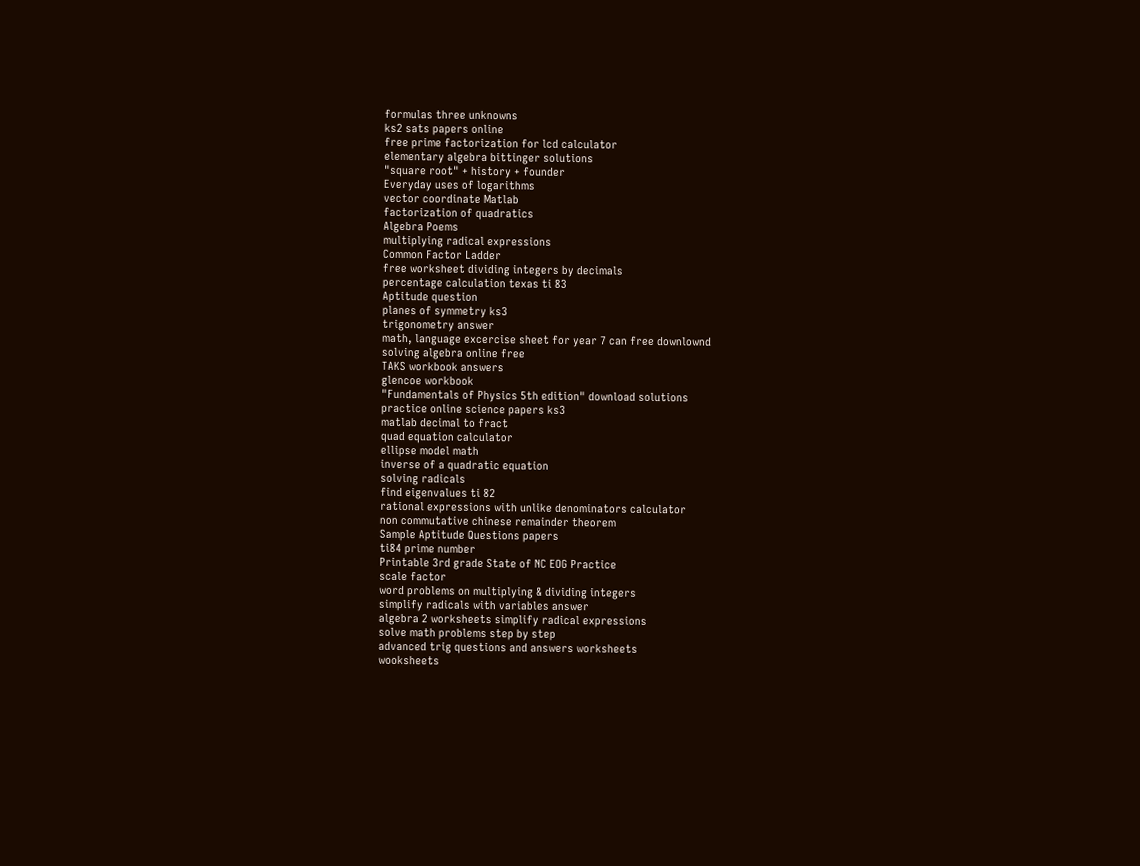formulas three unknowns
ks2 sats papers online
free prime factorization for lcd calculator
elementary algebra bittinger solutions
"square root" + history + founder
Everyday uses of logarithms
vector coordinate Matlab
factorization of quadratics
Algebra Poems
multiplying radical expressions
Common Factor Ladder
free worksheet dividing integers by decimals
percentage calculation texas ti 83
Aptitude question
planes of symmetry ks3
trigonometry answer
math, language excercise sheet for year 7 can free downlownd
solving algebra online free
TAKS workbook answers
glencoe workbook
"Fundamentals of Physics 5th edition" download solutions
practice online science papers ks3
matlab decimal to fract
quad equation calculator
ellipse model math
inverse of a quadratic equation
solving radicals
find eigenvalues ti 82
rational expressions with unlike denominators calculator
non commutative chinese remainder theorem
Sample Aptitude Questions papers
ti84 prime number
Printable 3rd grade State of NC EOG Practice
scale factor
word problems on multiplying & dividing integers
simplify radicals with variables answer
algebra 2 worksheets simplify radical expressions
solve math problems step by step
advanced trig questions and answers worksheets
wooksheets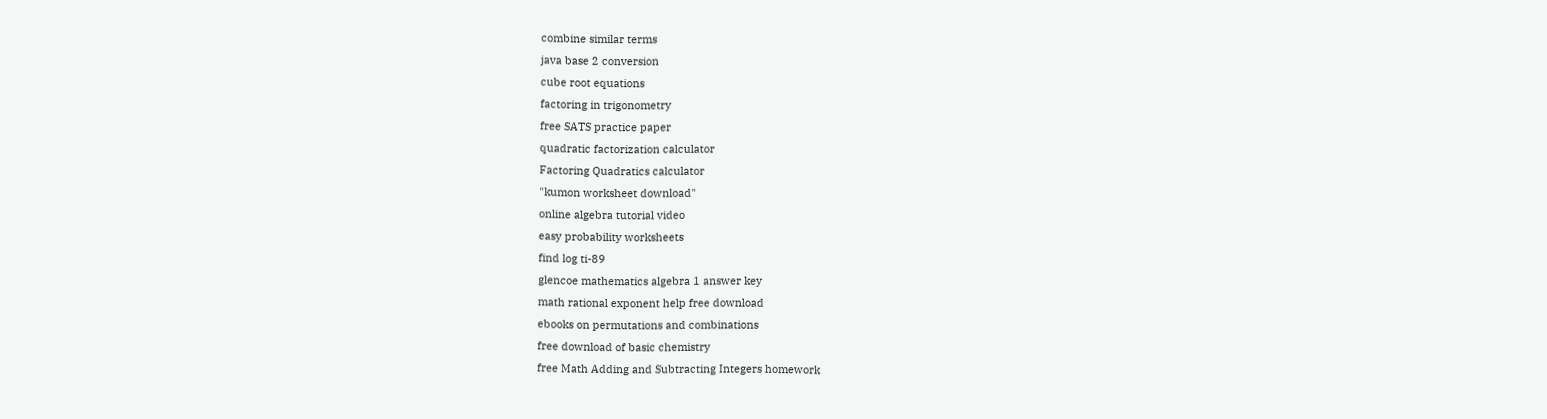combine similar terms
java base 2 conversion
cube root equations
factoring in trigonometry
free SATS practice paper
quadratic factorization calculator
Factoring Quadratics calculator
"kumon worksheet download"
online algebra tutorial video
easy probability worksheets
find log ti-89
glencoe mathematics algebra 1 answer key
math rational exponent help free download
ebooks on permutations and combinations
free download of basic chemistry
free Math Adding and Subtracting Integers homework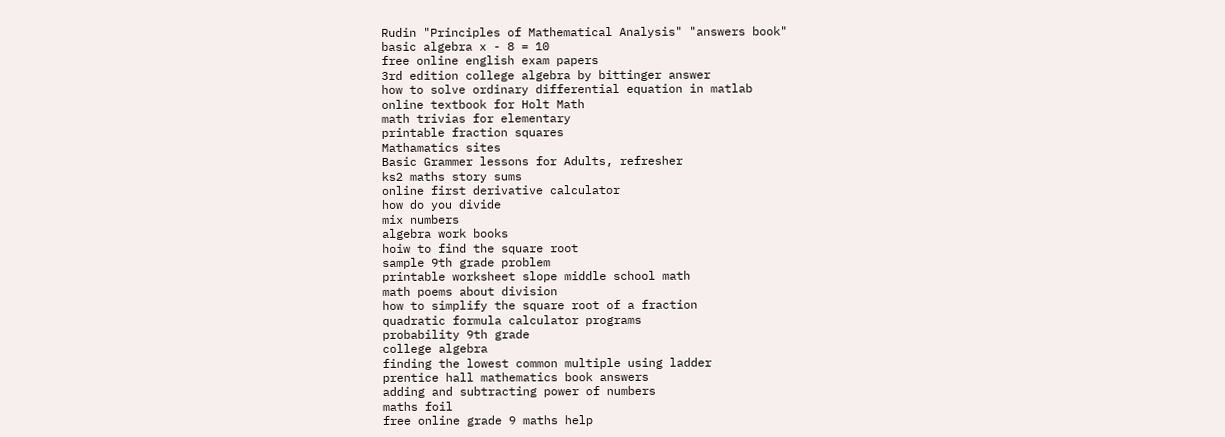Rudin "Principles of Mathematical Analysis" "answers book"
basic algebra x - 8 = 10
free online english exam papers
3rd edition college algebra by bittinger answer
how to solve ordinary differential equation in matlab
online textbook for Holt Math
math trivias for elementary
printable fraction squares
Mathamatics sites
Basic Grammer lessons for Adults, refresher
ks2 maths story sums
online first derivative calculator
how do you divide
mix numbers
algebra work books
hoiw to find the square root
sample 9th grade problem
printable worksheet slope middle school math
math poems about division
how to simplify the square root of a fraction
quadratic formula calculator programs
probability 9th grade
college algebra
finding the lowest common multiple using ladder
prentice hall mathematics book answers
adding and subtracting power of numbers
maths foil
free online grade 9 maths help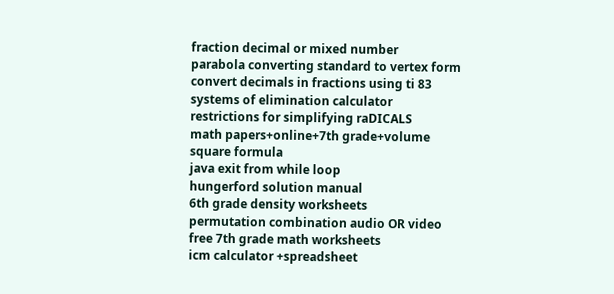fraction decimal or mixed number
parabola converting standard to vertex form
convert decimals in fractions using ti 83
systems of elimination calculator
restrictions for simplifying raDICALS
math papers+online+7th grade+volume
square formula
java exit from while loop
hungerford solution manual
6th grade density worksheets
permutation combination audio OR video
free 7th grade math worksheets
icm calculator +spreadsheet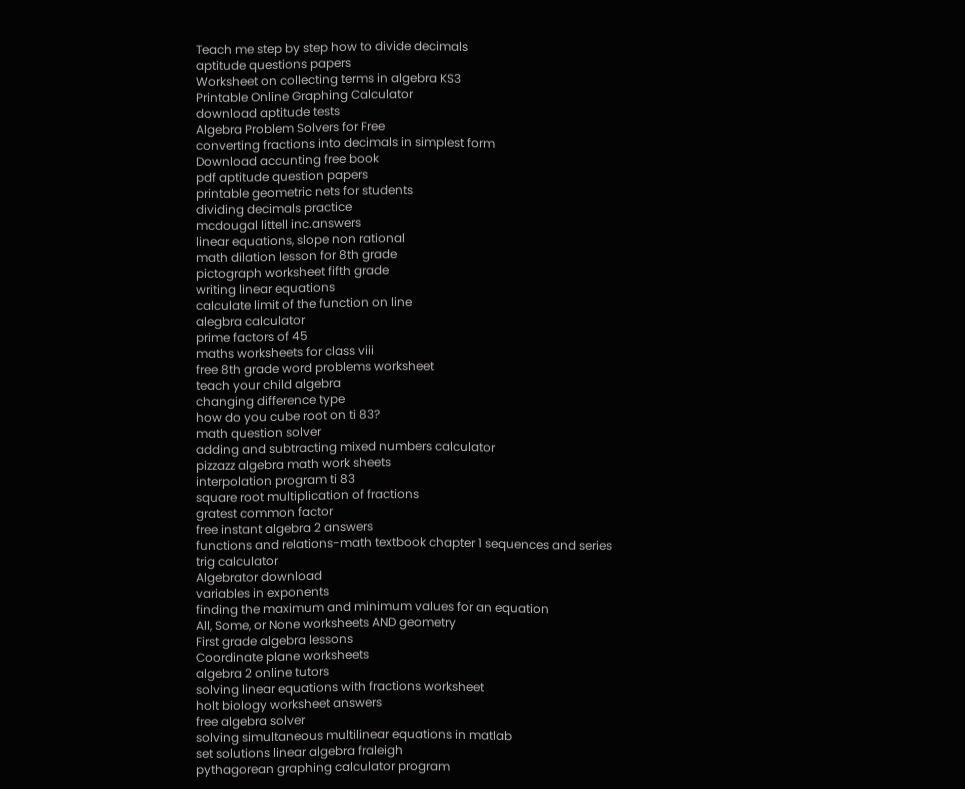Teach me step by step how to divide decimals
aptitude questions papers
Worksheet on collecting terms in algebra KS3
Printable Online Graphing Calculator
download aptitude tests
Algebra Problem Solvers for Free
converting fractions into decimals in simplest form
Download accunting free book
pdf aptitude question papers
printable geometric nets for students
dividing decimals practice
mcdougal littell inc.answers
linear equations, slope non rational
math dilation lesson for 8th grade
pictograph worksheet fifth grade
writing linear equations
calculate limit of the function on line
alegbra calculator
prime factors of 45
maths worksheets for class viii
free 8th grade word problems worksheet
teach your child algebra
changing difference type
how do you cube root on ti 83?
math question solver
adding and subtracting mixed numbers calculator
pizzazz algebra math work sheets
interpolation program ti 83
square root multiplication of fractions
gratest common factor
free instant algebra 2 answers
functions and relations-math textbook chapter 1 sequences and series
trig calculator
Algebrator download
variables in exponents
finding the maximum and minimum values for an equation
All, Some, or None worksheets AND geometry
First grade algebra lessons
Coordinate plane worksheets
algebra 2 online tutors
solving linear equations with fractions worksheet
holt biology worksheet answers
free algebra solver
solving simultaneous multilinear equations in matlab
set solutions linear algebra fraleigh
pythagorean graphing calculator program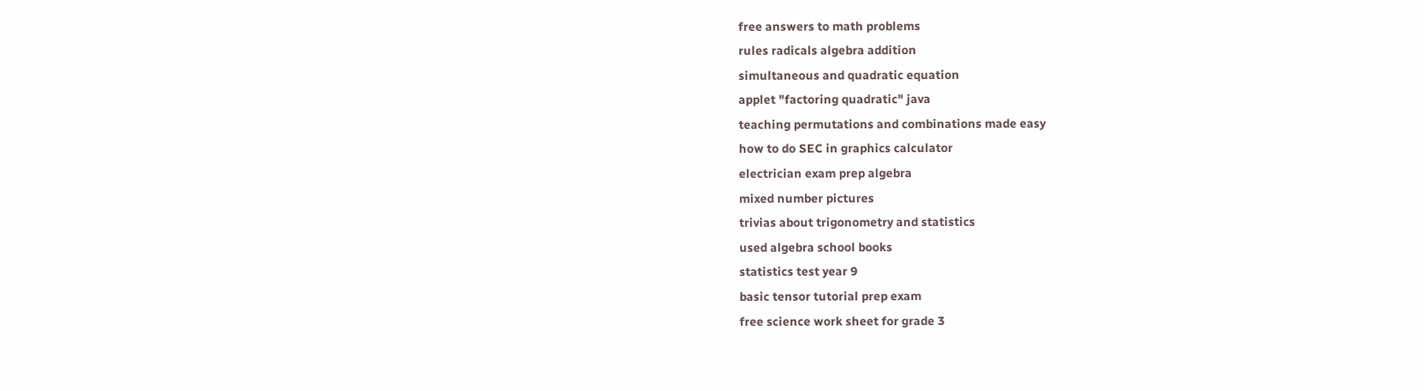free answers to math problems
rules radicals algebra addition
simultaneous and quadratic equation
applet "factoring quadratic" java
teaching permutations and combinations made easy
how to do SEC in graphics calculator
electrician exam prep algebra
mixed number pictures
trivias about trigonometry and statistics
used algebra school books
statistics test year 9
basic tensor tutorial prep exam
free science work sheet for grade 3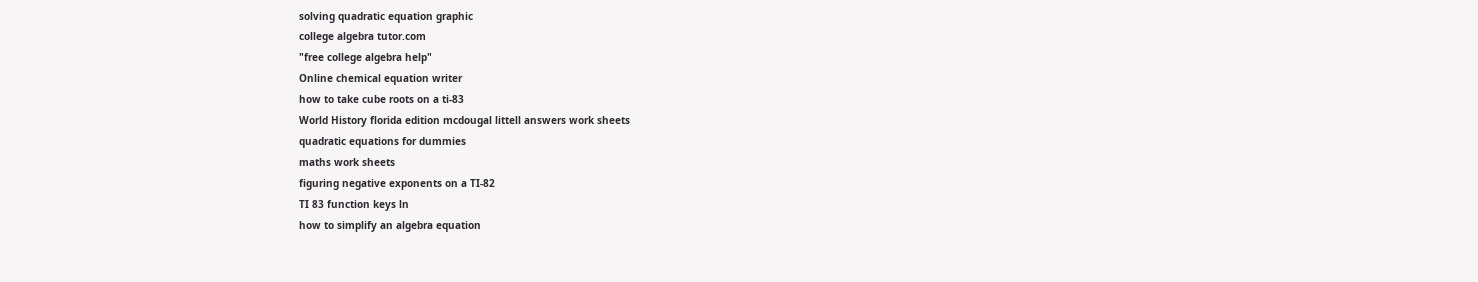solving quadratic equation graphic
college algebra tutor.com
"free college algebra help"
Online chemical equation writer
how to take cube roots on a ti-83
World History florida edition mcdougal littell answers work sheets
quadratic equations for dummies
maths work sheets
figuring negative exponents on a TI-82
TI 83 function keys ln
how to simplify an algebra equation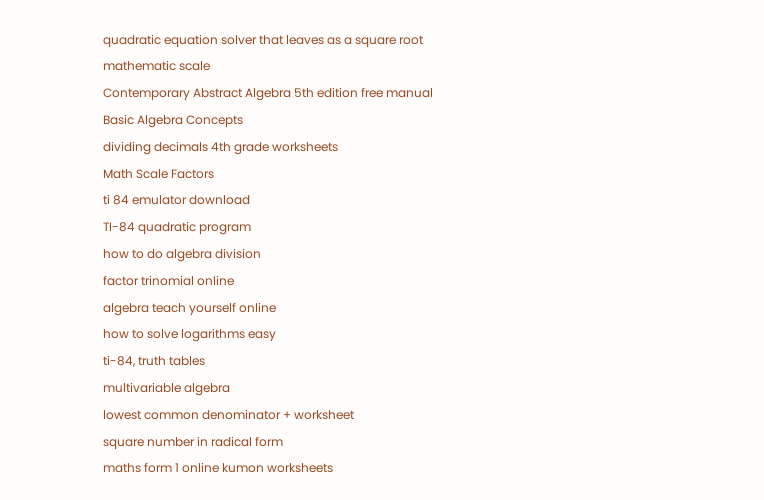quadratic equation solver that leaves as a square root
mathematic scale
Contemporary Abstract Algebra 5th edition free manual
Basic Algebra Concepts
dividing decimals 4th grade worksheets
Math Scale Factors
ti 84 emulator download
TI-84 quadratic program
how to do algebra division
factor trinomial online
algebra teach yourself online
how to solve logarithms easy
ti-84, truth tables
multivariable algebra
lowest common denominator + worksheet
square number in radical form
maths form 1 online kumon worksheets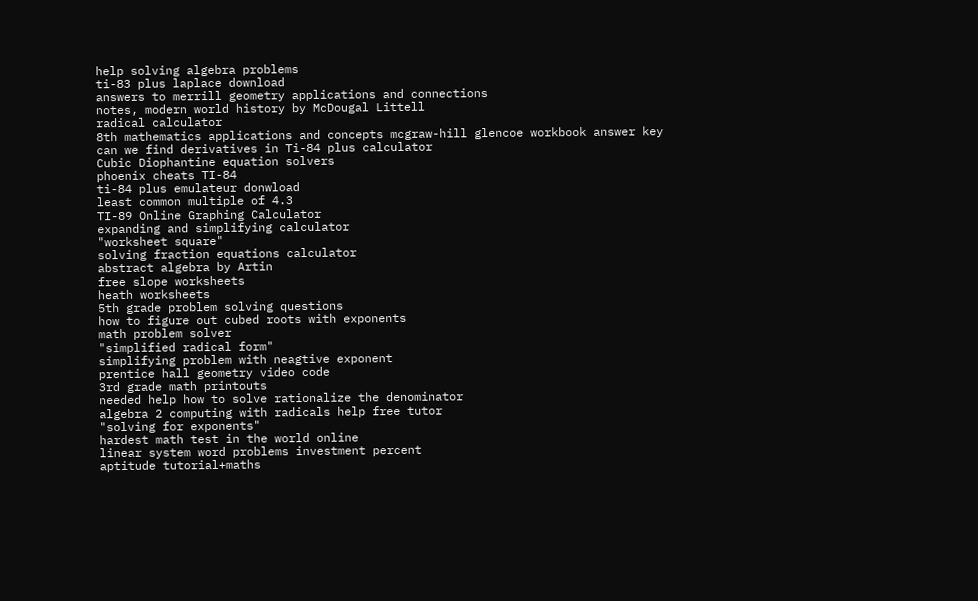help solving algebra problems
ti-83 plus laplace download
answers to merrill geometry applications and connections
notes, modern world history by McDougal Littell
radical calculator
8th mathematics applications and concepts mcgraw-hill glencoe workbook answer key
can we find derivatives in Ti-84 plus calculator
Cubic Diophantine equation solvers
phoenix cheats TI-84
ti-84 plus emulateur donwload
least common multiple of 4.3
TI-89 Online Graphing Calculator
expanding and simplifying calculator
"worksheet square"
solving fraction equations calculator
abstract algebra by Artin
free slope worksheets
heath worksheets
5th grade problem solving questions
how to figure out cubed roots with exponents
math problem solver
"simplified radical form"
simplifying problem with neagtive exponent
prentice hall geometry video code
3rd grade math printouts
needed help how to solve rationalize the denominator
algebra 2 computing with radicals help free tutor
"solving for exponents"
hardest math test in the world online
linear system word problems investment percent
aptitude tutorial+maths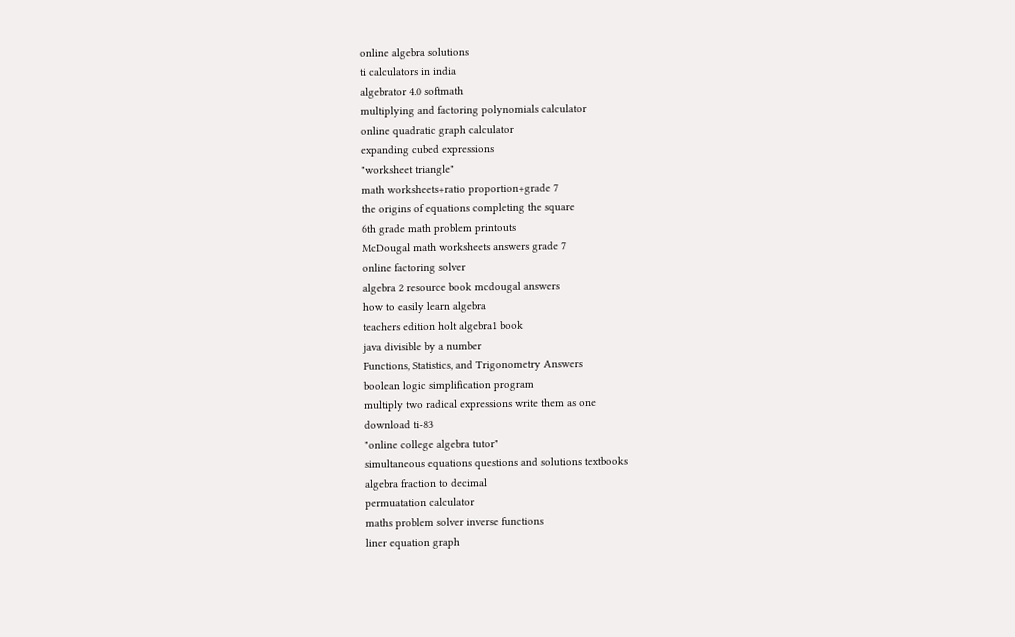online algebra solutions
ti calculators in india
algebrator 4.0 softmath
multiplying and factoring polynomials calculator
online quadratic graph calculator
expanding cubed expressions
"worksheet triangle"
math worksheets+ratio proportion+grade 7
the origins of equations completing the square
6th grade math problem printouts
McDougal math worksheets answers grade 7
online factoring solver
algebra 2 resource book mcdougal answers
how to easily learn algebra
teachers edition holt algebra1 book
java divisible by a number
Functions, Statistics, and Trigonometry Answers
boolean logic simplification program
multiply two radical expressions write them as one
download ti-83
"online college algebra tutor"
simultaneous equations questions and solutions textbooks
algebra fraction to decimal
permuatation calculator
maths problem solver inverse functions
liner equation graph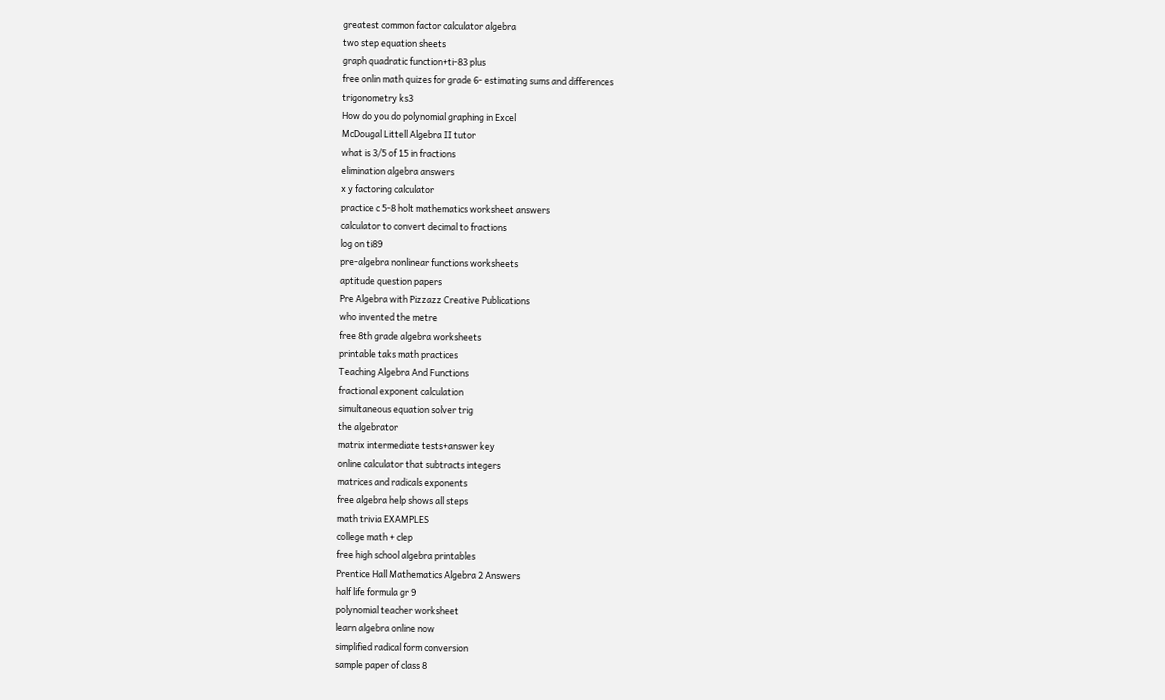greatest common factor calculator algebra
two step equation sheets
graph quadratic function+ti-83 plus
free onlin math quizes for grade 6- estimating sums and differences
trigonometry ks3
How do you do polynomial graphing in Excel
McDougal Littell Algebra II tutor
what is 3/5 of 15 in fractions
elimination algebra answers
x y factoring calculator
practice c 5-8 holt mathematics worksheet answers
calculator to convert decimal to fractions
log on ti89
pre-algebra nonlinear functions worksheets
aptitude question papers
Pre Algebra with Pizzazz Creative Publications
who invented the metre
free 8th grade algebra worksheets
printable taks math practices
Teaching Algebra And Functions
fractional exponent calculation
simultaneous equation solver trig
the algebrator
matrix intermediate tests+answer key
online calculator that subtracts integers
matrices and radicals exponents
free algebra help shows all steps
math trivia EXAMPLES
college math + clep
free high school algebra printables
Prentice Hall Mathematics Algebra 2 Answers
half life formula gr 9
polynomial teacher worksheet
learn algebra online now
simplified radical form conversion
sample paper of class 8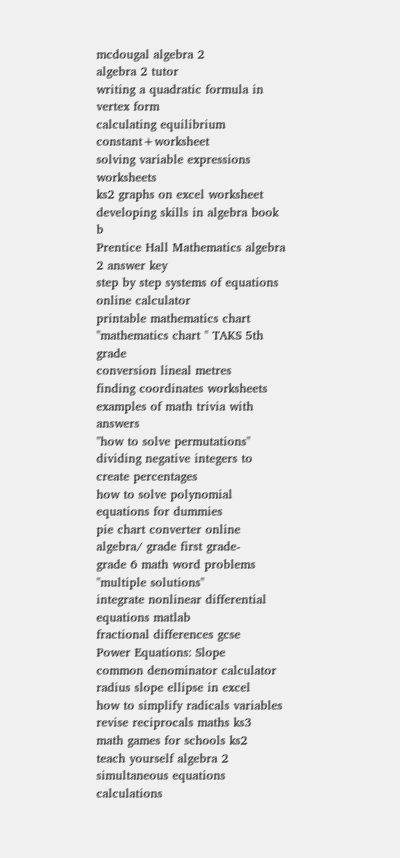mcdougal algebra 2
algebra 2 tutor
writing a quadratic formula in vertex form
calculating equilibrium constant+worksheet
solving variable expressions worksheets
ks2 graphs on excel worksheet
developing skills in algebra book b
Prentice Hall Mathematics algebra 2 answer key
step by step systems of equations online calculator
printable mathematics chart "mathematics chart " TAKS 5th grade
conversion lineal metres
finding coordinates worksheets
examples of math trivia with answers
"how to solve permutations"
dividing negative integers to create percentages
how to solve polynomial equations for dummies
pie chart converter online
algebra/ grade first grade-
grade 6 math word problems "multiple solutions"
integrate nonlinear differential equations matlab
fractional differences gcse
Power Equations: Slope
common denominator calculator
radius slope ellipse in excel
how to simplify radicals variables
revise reciprocals maths ks3
math games for schools ks2
teach yourself algebra 2
simultaneous equations calculations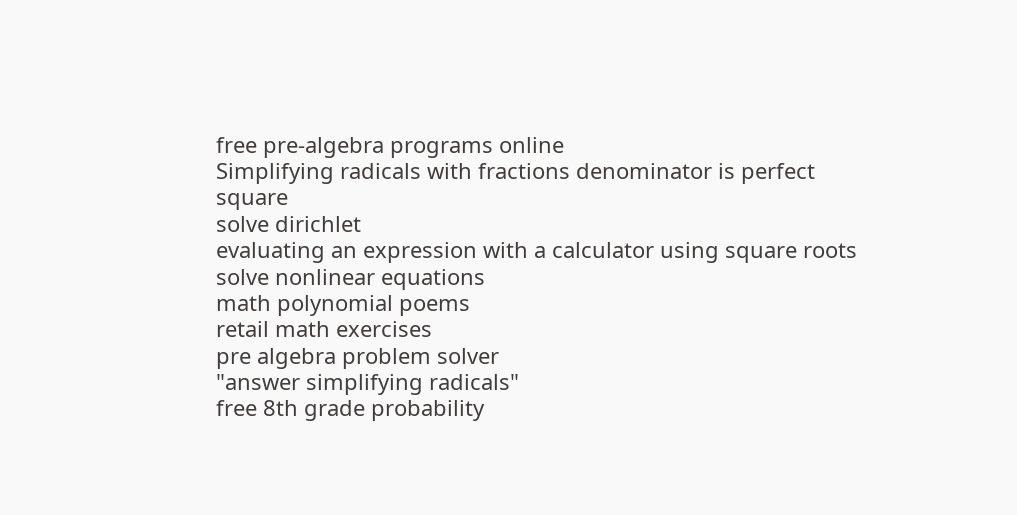free pre-algebra programs online
Simplifying radicals with fractions denominator is perfect square
solve dirichlet
evaluating an expression with a calculator using square roots
solve nonlinear equations
math polynomial poems
retail math exercises
pre algebra problem solver
"answer simplifying radicals"
free 8th grade probability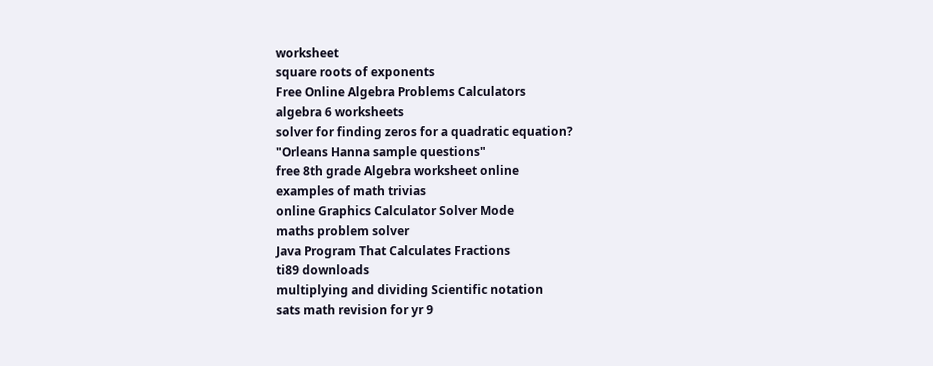worksheet
square roots of exponents
Free Online Algebra Problems Calculators
algebra 6 worksheets
solver for finding zeros for a quadratic equation?
"Orleans Hanna sample questions"
free 8th grade Algebra worksheet online
examples of math trivias
online Graphics Calculator Solver Mode
maths problem solver
Java Program That Calculates Fractions
ti89 downloads
multiplying and dividing Scientific notation
sats math revision for yr 9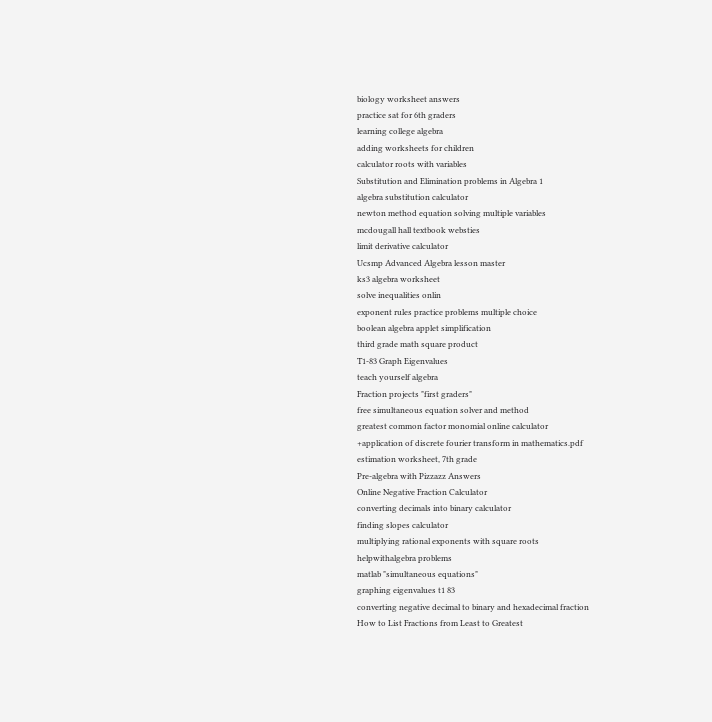biology worksheet answers
practice sat for 6th graders
learning college algebra
adding worksheets for children
calculator roots with variables
Substitution and Elimination problems in Algebra 1
algebra substitution calculator
newton method equation solving multiple variables
mcdougall hall textbook websties
limit derivative calculator
Ucsmp Advanced Algebra lesson master
ks3 algebra worksheet
solve inequalities onlin
exponent rules practice problems multiple choice
boolean algebra applet simplification
third grade math square product
T1-83 Graph Eigenvalues
teach yourself algebra
Fraction projects "first graders"
free simultaneous equation solver and method
greatest common factor monomial online calculator
+application of discrete fourier transform in mathematics.pdf
estimation worksheet, 7th grade
Pre-algebra with Pizzazz Answers
Online Negative Fraction Calculator
converting decimals into binary calculator
finding slopes calculator
multiplying rational exponents with square roots
helpwithalgebra problems
matlab "simultaneous equations"
graphing eigenvalues t1 83
converting negative decimal to binary and hexadecimal fraction
How to List Fractions from Least to Greatest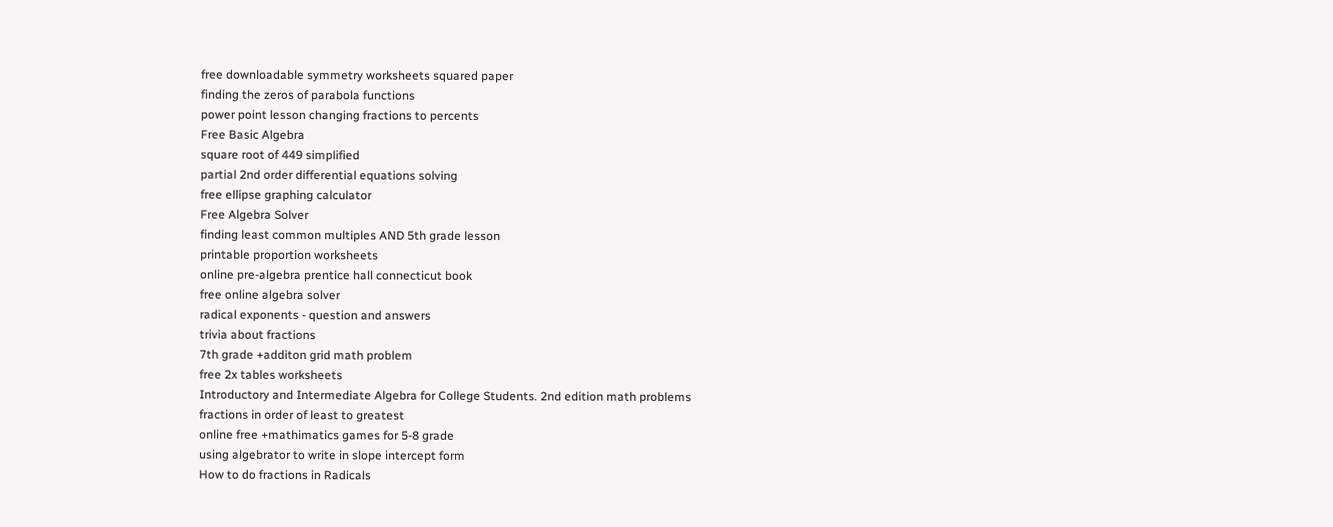free downloadable symmetry worksheets squared paper
finding the zeros of parabola functions
power point lesson changing fractions to percents
Free Basic Algebra
square root of 449 simplified
partial 2nd order differential equations solving
free ellipse graphing calculator
Free Algebra Solver
finding least common multiples AND 5th grade lesson
printable proportion worksheets
online pre-algebra prentice hall connecticut book
free online algebra solver
radical exponents - question and answers
trivia about fractions
7th grade +additon grid math problem
free 2x tables worksheets
Introductory and Intermediate Algebra for College Students. 2nd edition math problems
fractions in order of least to greatest
online free +mathimatics games for 5-8 grade
using algebrator to write in slope intercept form
How to do fractions in Radicals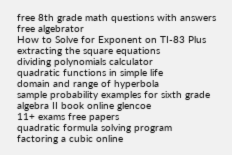free 8th grade math questions with answers
free algebrator
How to Solve for Exponent on TI-83 Plus
extracting the square equations
dividing polynomials calculator
quadratic functions in simple life
domain and range of hyperbola
sample probability examples for sixth grade
algebra II book online glencoe
11+ exams free papers
quadratic formula solving program
factoring a cubic online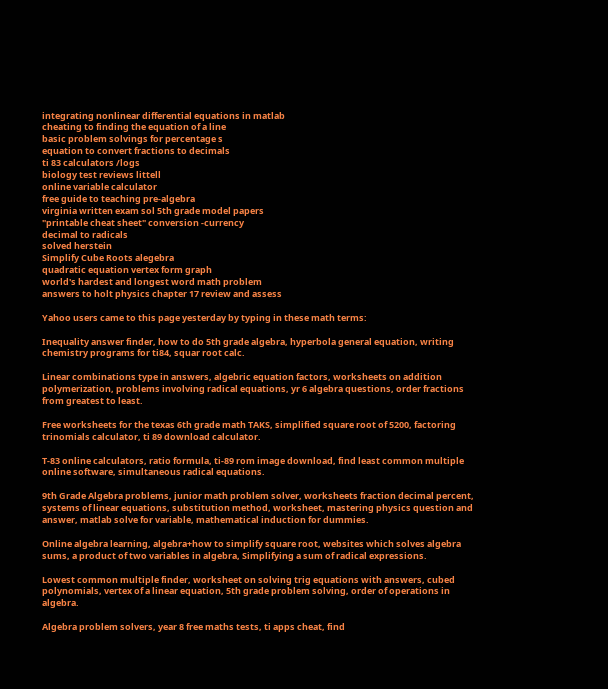integrating nonlinear differential equations in matlab
cheating to finding the equation of a line
basic problem solvings for percentage s
equation to convert fractions to decimals
ti 83 calculators /logs
biology test reviews littell
online variable calculator
free guide to teaching pre-algebra
virginia written exam sol 5th grade model papers
"printable cheat sheet" conversion -currency
decimal to radicals
solved herstein
Simplify Cube Roots alegebra
quadratic equation vertex form graph
world's hardest and longest word math problem
answers to holt physics chapter 17 review and assess

Yahoo users came to this page yesterday by typing in these math terms:

Inequality answer finder, how to do 5th grade algebra, hyperbola general equation, writing chemistry programs for ti84, squar root calc.

Linear combinations type in answers, algebric equation factors, worksheets on addition polymerization, problems involving radical equations, yr 6 algebra questions, order fractions from greatest to least.

Free worksheets for the texas 6th grade math TAKS, simplified square root of 5200, factoring trinomials calculator, ti 89 download calculator.

T-83 online calculators, ratio formula, ti-89 rom image download, find least common multiple online software, simultaneous radical equations.

9th Grade Algebra problems, junior math problem solver, worksheets fraction decimal percent, systems of linear equations, substitution method, worksheet, mastering physics question and answer, matlab solve for variable, mathematical induction for dummies.

Online algebra learning, algebra+how to simplify square root, websites which solves algebra sums, a product of two variables in algebra, Simplifying a sum of radical expressions.

Lowest common multiple finder, worksheet on solving trig equations with answers, cubed polynomials, vertex of a linear equation, 5th grade problem solving, order of operations in algebra.

Algebra problem solvers, year 8 free maths tests, ti apps cheat, find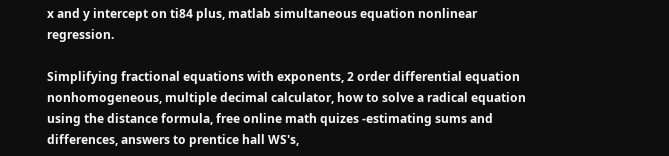x and y intercept on ti84 plus, matlab simultaneous equation nonlinear regression.

Simplifying fractional equations with exponents, 2 order differential equation nonhomogeneous, multiple decimal calculator, how to solve a radical equation using the distance formula, free online math quizes -estimating sums and differences, answers to prentice hall WS's,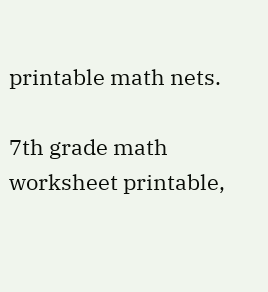printable math nets.

7th grade math worksheet printable,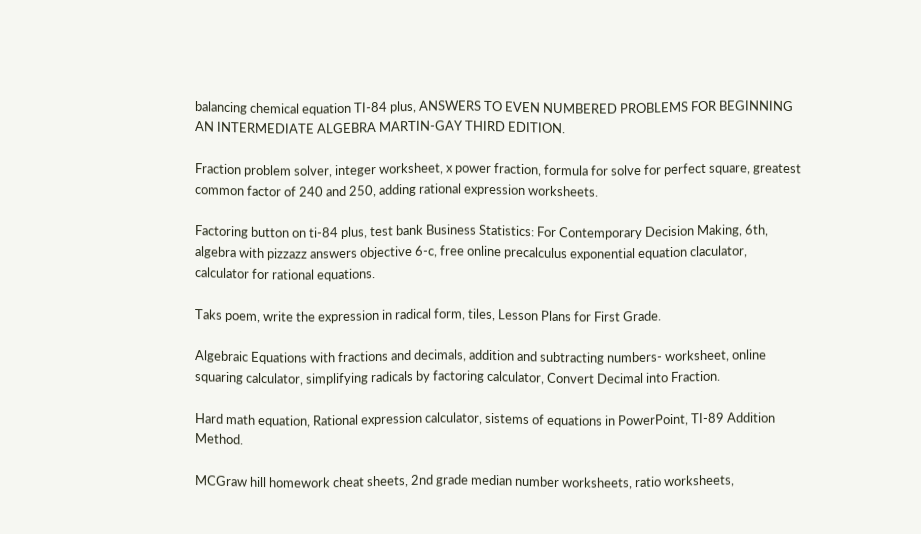balancing chemical equation TI-84 plus, ANSWERS TO EVEN NUMBERED PROBLEMS FOR BEGINNING AN INTERMEDIATE ALGEBRA MARTIN-GAY THIRD EDITION.

Fraction problem solver, integer worksheet, x power fraction, formula for solve for perfect square, greatest common factor of 240 and 250, adding rational expression worksheets.

Factoring button on ti-84 plus, test bank Business Statistics: For Contemporary Decision Making, 6th, algebra with pizzazz answers objective 6-c, free online precalculus exponential equation claculator, calculator for rational equations.

Taks poem, write the expression in radical form, tiles, Lesson Plans for First Grade.

Algebraic Equations with fractions and decimals, addition and subtracting numbers- worksheet, online squaring calculator, simplifying radicals by factoring calculator, Convert Decimal into Fraction.

Hard math equation, Rational expression calculator, sistems of equations in PowerPoint, TI-89 Addition Method.

MCGraw hill homework cheat sheets, 2nd grade median number worksheets, ratio worksheets,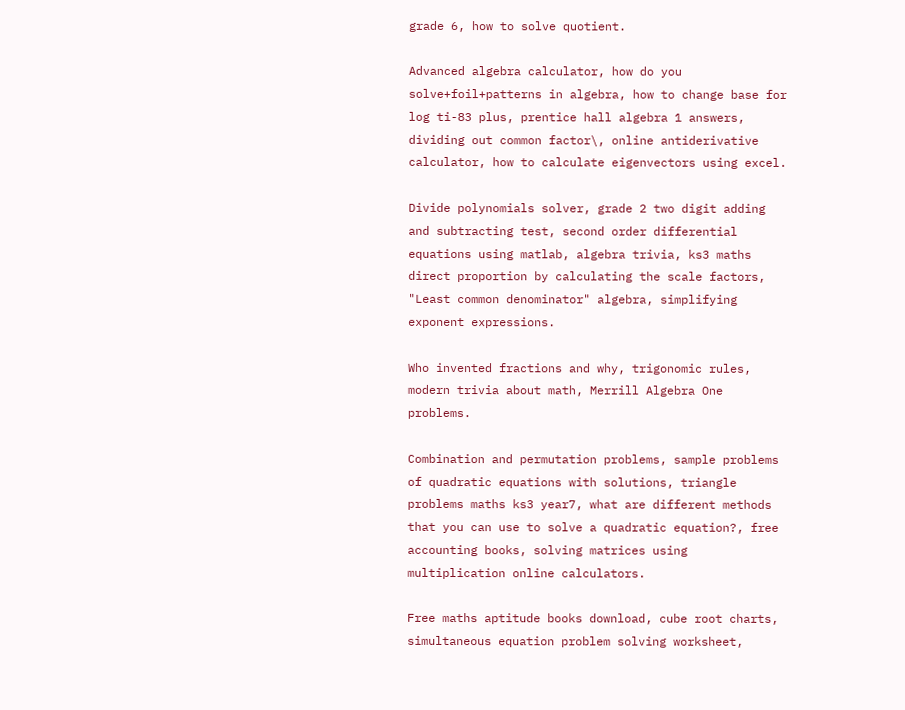grade 6, how to solve quotient.

Advanced algebra calculator, how do you solve+foil+patterns in algebra, how to change base for log ti-83 plus, prentice hall algebra 1 answers, dividing out common factor\, online antiderivative calculator, how to calculate eigenvectors using excel.

Divide polynomials solver, grade 2 two digit adding and subtracting test, second order differential equations using matlab, algebra trivia, ks3 maths direct proportion by calculating the scale factors, "Least common denominator" algebra, simplifying exponent expressions.

Who invented fractions and why, trigonomic rules, modern trivia about math, Merrill Algebra One problems.

Combination and permutation problems, sample problems of quadratic equations with solutions, triangle problems maths ks3 year7, what are different methods that you can use to solve a quadratic equation?, free accounting books, solving matrices using multiplication online calculators.

Free maths aptitude books download, cube root charts, simultaneous equation problem solving worksheet,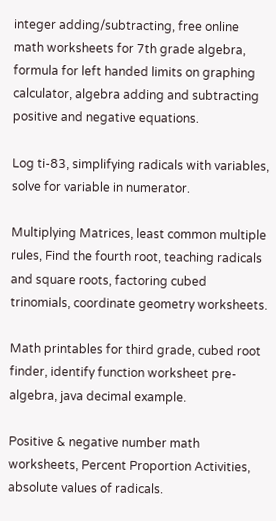integer adding/subtracting, free online math worksheets for 7th grade algebra, formula for left handed limits on graphing calculator, algebra adding and subtracting positive and negative equations.

Log ti-83, simplifying radicals with variables, solve for variable in numerator.

Multiplying Matrices, least common multiple rules, Find the fourth root, teaching radicals and square roots, factoring cubed trinomials, coordinate geometry worksheets.

Math printables for third grade, cubed root finder, identify function worksheet pre-algebra, java decimal example.

Positive & negative number math worksheets, Percent Proportion Activities, absolute values of radicals.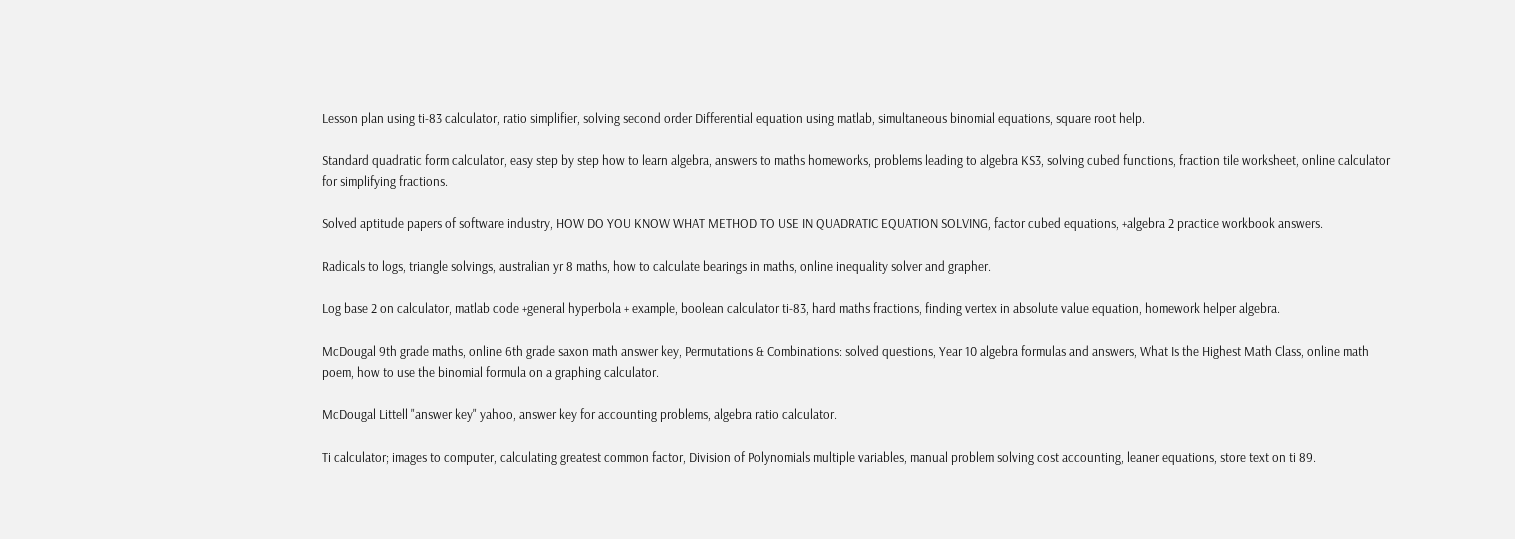Lesson plan using ti-83 calculator, ratio simplifier, solving second order Differential equation using matlab, simultaneous binomial equations, square root help.

Standard quadratic form calculator, easy step by step how to learn algebra, answers to maths homeworks, problems leading to algebra KS3, solving cubed functions, fraction tile worksheet, online calculator for simplifying fractions.

Solved aptitude papers of software industry, HOW DO YOU KNOW WHAT METHOD TO USE IN QUADRATIC EQUATION SOLVING, factor cubed equations, +algebra 2 practice workbook answers.

Radicals to logs, triangle solvings, australian yr 8 maths, how to calculate bearings in maths, online inequality solver and grapher.

Log base 2 on calculator, matlab code +general hyperbola + example, boolean calculator ti-83, hard maths fractions, finding vertex in absolute value equation, homework helper algebra.

McDougal 9th grade maths, online 6th grade saxon math answer key, Permutations & Combinations: solved questions, Year 10 algebra formulas and answers, What Is the Highest Math Class, online math poem, how to use the binomial formula on a graphing calculator.

McDougal Littell "answer key" yahoo, answer key for accounting problems, algebra ratio calculator.

Ti calculator; images to computer, calculating greatest common factor, Division of Polynomials multiple variables, manual problem solving cost accounting, leaner equations, store text on ti 89.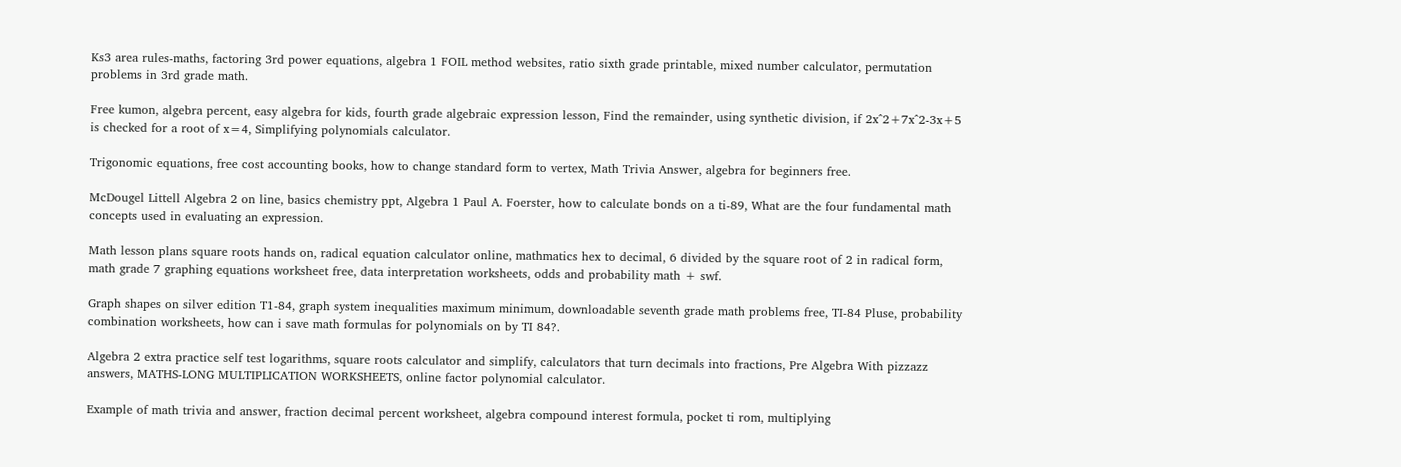Ks3 area rules-maths, factoring 3rd power equations, algebra 1 FOIL method websites, ratio sixth grade printable, mixed number calculator, permutation problems in 3rd grade math.

Free kumon, algebra percent, easy algebra for kids, fourth grade algebraic expression lesson, Find the remainder, using synthetic division, if 2x^2+7x^2-3x+5 is checked for a root of x=4, Simplifying polynomials calculator.

Trigonomic equations, free cost accounting books, how to change standard form to vertex, Math Trivia Answer, algebra for beginners free.

McDougel Littell Algebra 2 on line, basics chemistry ppt, Algebra 1 Paul A. Foerster, how to calculate bonds on a ti-89, What are the four fundamental math concepts used in evaluating an expression.

Math lesson plans square roots hands on, radical equation calculator online, mathmatics hex to decimal, 6 divided by the square root of 2 in radical form, math grade 7 graphing equations worksheet free, data interpretation worksheets, odds and probability math + swf.

Graph shapes on silver edition T1-84, graph system inequalities maximum minimum, downloadable seventh grade math problems free, TI-84 Pluse, probability combination worksheets, how can i save math formulas for polynomials on by TI 84?.

Algebra 2 extra practice self test logarithms, square roots calculator and simplify, calculators that turn decimals into fractions, Pre Algebra With pizzazz answers, MATHS-LONG MULTIPLICATION WORKSHEETS, online factor polynomial calculator.

Example of math trivia and answer, fraction decimal percent worksheet, algebra compound interest formula, pocket ti rom, multiplying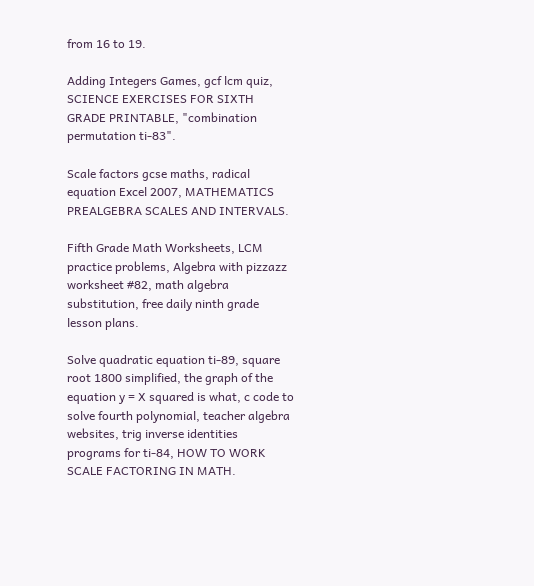from 16 to 19.

Adding Integers Games, gcf lcm quiz, SCIENCE EXERCISES FOR SIXTH GRADE PRINTABLE, "combination permutation ti-83".

Scale factors gcse maths, radical equation Excel 2007, MATHEMATICS PREALGEBRA SCALES AND INTERVALS.

Fifth Grade Math Worksheets, LCM practice problems, Algebra with pizzazz worksheet #82, math algebra substitution, free daily ninth grade lesson plans.

Solve quadratic equation ti-89, square root 1800 simplified, the graph of the equation y = X squared is what, c code to solve fourth polynomial, teacher algebra websites, trig inverse identities programs for ti-84, HOW TO WORK SCALE FACTORING IN MATH.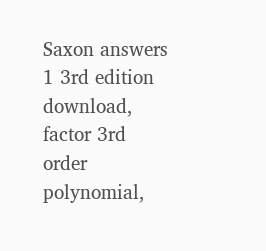Saxon answers 1 3rd edition download, factor 3rd order polynomial,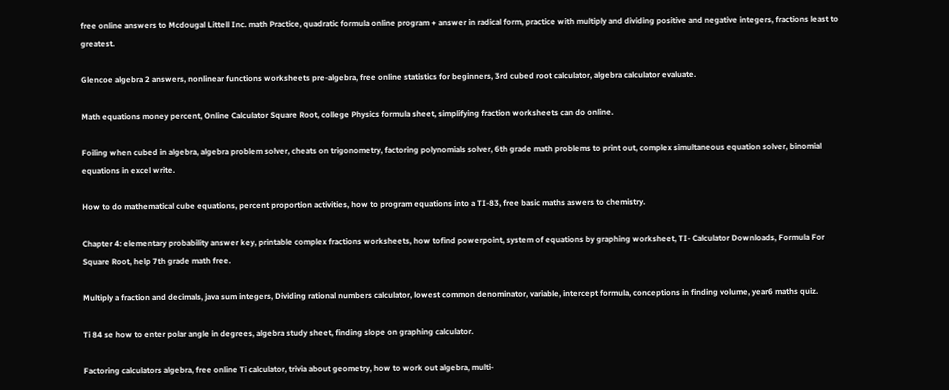free online answers to Mcdougal Littell Inc. math Practice, quadratic formula online program + answer in radical form, practice with multiply and dividing positive and negative integers, fractions least to greatest.

Glencoe algebra 2 answers, nonlinear functions worksheets pre-algebra, free online statistics for beginners, 3rd cubed root calculator, algebra calculator evaluate.

Math equations money percent, Online Calculator Square Root, college Physics formula sheet, simplifying fraction worksheets can do online.

Foiling when cubed in algebra, algebra problem solver, cheats on trigonometry, factoring polynomials solver, 6th grade math problems to print out, complex simultaneous equation solver, binomial equations in excel write.

How to do mathematical cube equations, percent proportion activities, how to program equations into a TI-83, free basic maths aswers to chemistry.

Chapter 4: elementary probability answer key, printable complex fractions worksheets, how tofind powerpoint, system of equations by graphing worksheet, TI- Calculator Downloads, Formula For Square Root, help 7th grade math free.

Multiply a fraction and decimals, java sum integers, Dividing rational numbers calculator, lowest common denominator, variable, intercept formula, conceptions in finding volume, year6 maths quiz.

Ti 84 se how to enter polar angle in degrees, algebra study sheet, finding slope on graphing calculator.

Factoring calculators algebra, free online Ti calculator, trivia about geometry, how to work out algebra, multi-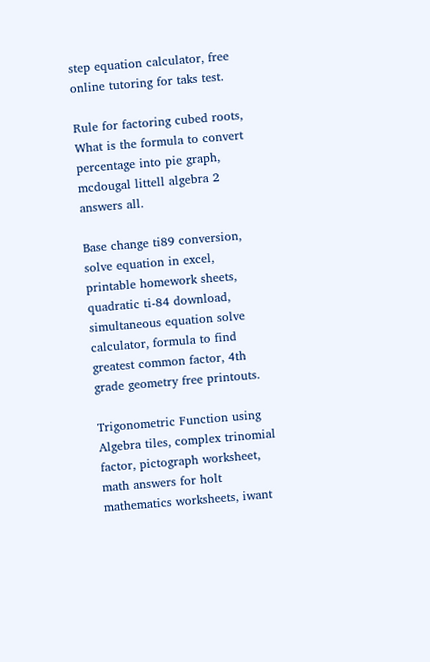step equation calculator, free online tutoring for taks test.

Rule for factoring cubed roots, What is the formula to convert percentage into pie graph, mcdougal littell algebra 2 answers all.

Base change ti89 conversion, solve equation in excel, printable homework sheets, quadratic ti-84 download, simultaneous equation solve calculator, formula to find greatest common factor, 4th grade geometry free printouts.

Trigonometric Function using Algebra tiles, complex trinomial factor, pictograph worksheet, math answers for holt mathematics worksheets, iwant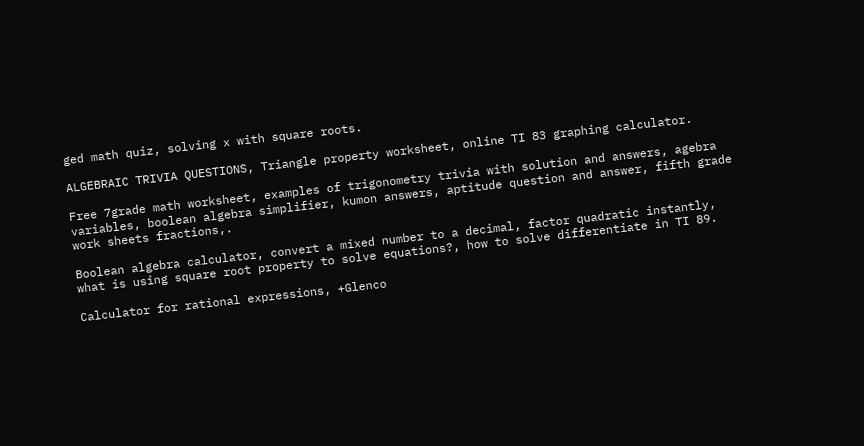ged math quiz, solving x with square roots.

ALGEBRAIC TRIVIA QUESTIONS, Triangle property worksheet, online TI 83 graphing calculator.

Free 7grade math worksheet, examples of trigonometry trivia with solution and answers, agebra variables, boolean algebra simplifier, kumon answers, aptitude question and answer, fifth grade work sheets fractions,.

Boolean algebra calculator, convert a mixed number to a decimal, factor quadratic instantly, what is using square root property to solve equations?, how to solve differentiate in TI 89.

Calculator for rational expressions, +Glenco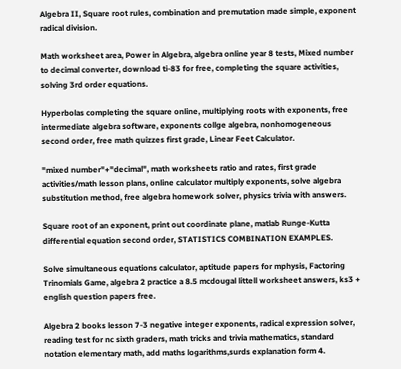Algebra II, Square root rules, combination and premutation made simple, exponent radical division.

Math worksheet area, Power in Algebra, algebra online year 8 tests, Mixed number to decimal converter, download ti-83 for free, completing the square activities, solving 3rd order equations.

Hyperbolas completing the square online, multiplying roots with exponents, free intermediate algebra software, exponents collge algebra, nonhomogeneous second order, free math quizzes first grade, Linear Feet Calculator.

"mixed number"+"decimal", math worksheets ratio and rates, first grade activities/math lesson plans, online calculator multiply exponents, solve algebra substitution method, free algebra homework solver, physics trivia with answers.

Square root of an exponent, print out coordinate plane, matlab Runge-Kutta differential equation second order, STATISTICS COMBINATION EXAMPLES.

Solve simultaneous equations calculator, aptitude papers for mphysis, Factoring Trinomials Game, algebra 2 practice a 8.5 mcdougal littell worksheet answers, ks3 + english question papers free.

Algebra 2 books lesson 7-3 negative integer exponents, radical expression solver, reading test for nc sixth graders, math tricks and trivia mathematics, standard notation elementary math, add maths logarithms,surds explanation form 4.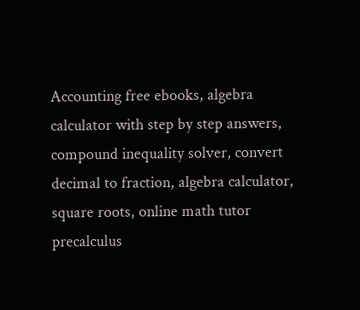Accounting free ebooks, algebra calculator with step by step answers, compound inequality solver, convert decimal to fraction, algebra calculator, square roots, online math tutor precalculus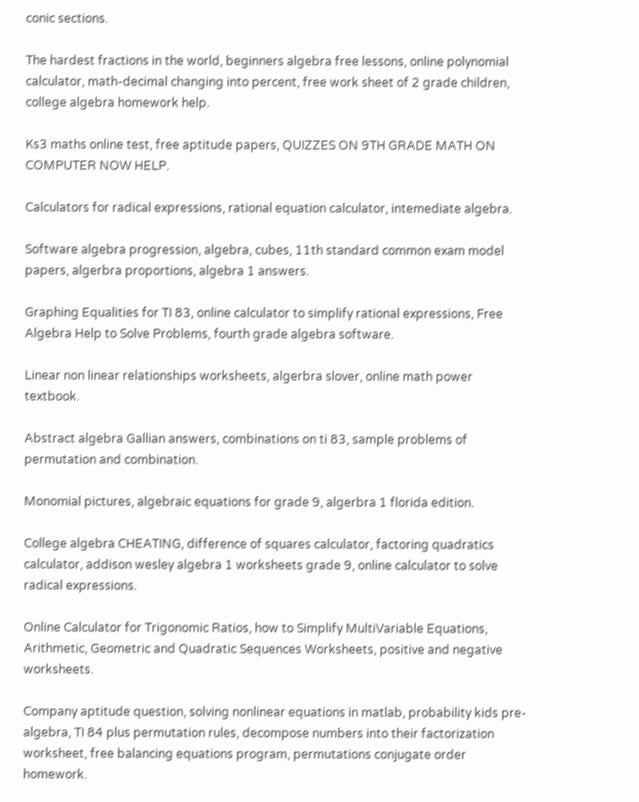conic sections.

The hardest fractions in the world, beginners algebra free lessons, online polynomial calculator, math-decimal changing into percent, free work sheet of 2 grade children, college algebra homework help.

Ks3 maths online test, free aptitude papers, QUIZZES ON 9TH GRADE MATH ON COMPUTER NOW HELP.

Calculators for radical expressions, rational equation calculator, intemediate algebra.

Software algebra progression, algebra, cubes, 11th standard common exam model papers, algerbra proportions, algebra 1 answers.

Graphing Equalities for TI 83, online calculator to simplify rational expressions, Free Algebra Help to Solve Problems, fourth grade algebra software.

Linear non linear relationships worksheets, algerbra slover, online math power textbook.

Abstract algebra Gallian answers, combinations on ti 83, sample problems of permutation and combination.

Monomial pictures, algebraic equations for grade 9, algerbra 1 florida edition.

College algebra CHEATING, difference of squares calculator, factoring quadratics calculator, addison wesley algebra 1 worksheets grade 9, online calculator to solve radical expressions.

Online Calculator for Trigonomic Ratios, how to Simplify MultiVariable Equations, Arithmetic, Geometric and Quadratic Sequences Worksheets, positive and negative worksheets.

Company aptitude question, solving nonlinear equations in matlab, probability kids pre-algebra, TI 84 plus permutation rules, decompose numbers into their factorization worksheet, free balancing equations program, permutations conjugate order homework.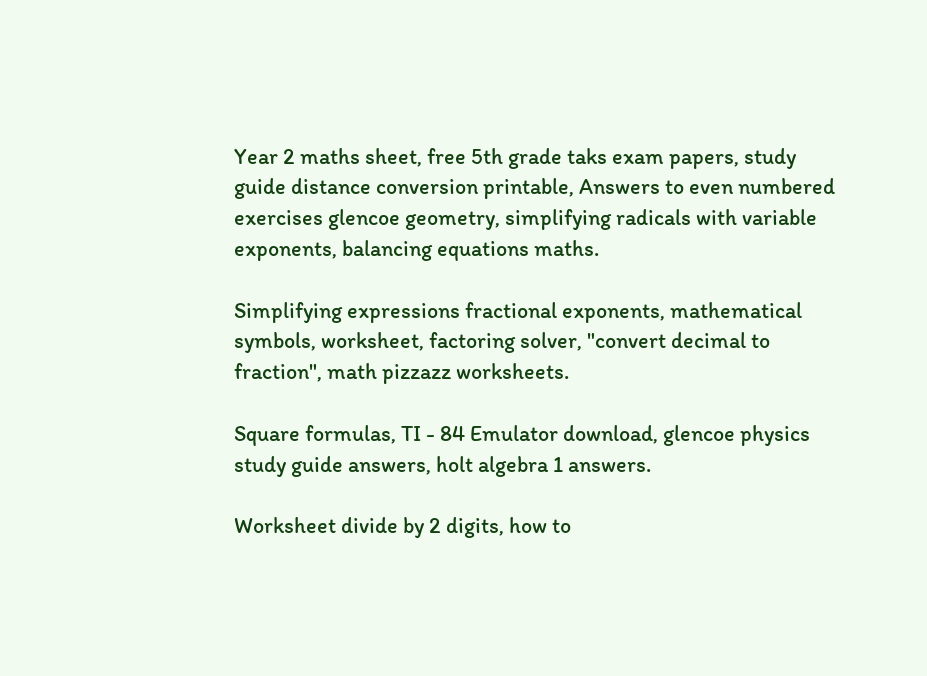Year 2 maths sheet, free 5th grade taks exam papers, study guide distance conversion printable, Answers to even numbered exercises glencoe geometry, simplifying radicals with variable exponents, balancing equations maths.

Simplifying expressions fractional exponents, mathematical symbols, worksheet, factoring solver, "convert decimal to fraction", math pizzazz worksheets.

Square formulas, TI - 84 Emulator download, glencoe physics study guide answers, holt algebra 1 answers.

Worksheet divide by 2 digits, how to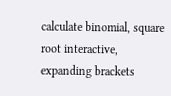calculate binomial, square root interactive, expanding brackets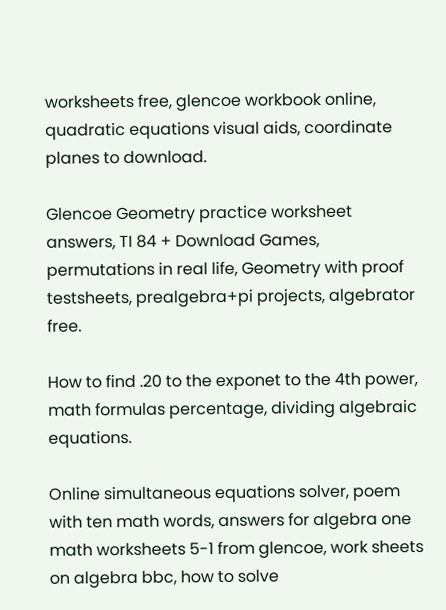worksheets free, glencoe workbook online, quadratic equations visual aids, coordinate planes to download.

Glencoe Geometry practice worksheet answers, TI 84 + Download Games, permutations in real life, Geometry with proof testsheets, prealgebra+pi projects, algebrator free.

How to find .20 to the exponet to the 4th power, math formulas percentage, dividing algebraic equations.

Online simultaneous equations solver, poem with ten math words, answers for algebra one math worksheets 5-1 from glencoe, work sheets on algebra bbc, how to solve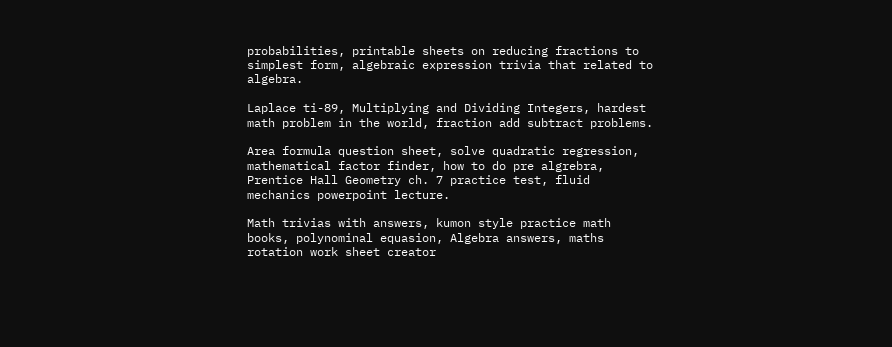probabilities, printable sheets on reducing fractions to simplest form, algebraic expression trivia that related to algebra.

Laplace ti-89, Multiplying and Dividing Integers, hardest math problem in the world, fraction add subtract problems.

Area formula question sheet, solve quadratic regression, mathematical factor finder, how to do pre algrebra, Prentice Hall Geometry ch. 7 practice test, fluid mechanics powerpoint lecture.

Math trivias with answers, kumon style practice math books, polynominal equasion, Algebra answers, maths rotation work sheet creator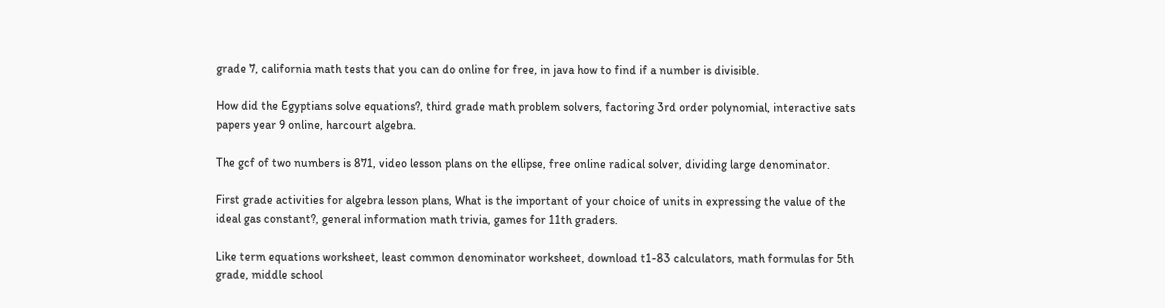grade 7, california math tests that you can do online for free, in java how to find if a number is divisible.

How did the Egyptians solve equations?, third grade math problem solvers, factoring 3rd order polynomial, interactive sats papers year 9 online, harcourt algebra.

The gcf of two numbers is 871, video lesson plans on the ellipse, free online radical solver, dividing large denominator.

First grade activities for algebra lesson plans, What is the important of your choice of units in expressing the value of the ideal gas constant?, general information math trivia, games for 11th graders.

Like term equations worksheet, least common denominator worksheet, download t1-83 calculators, math formulas for 5th grade, middle school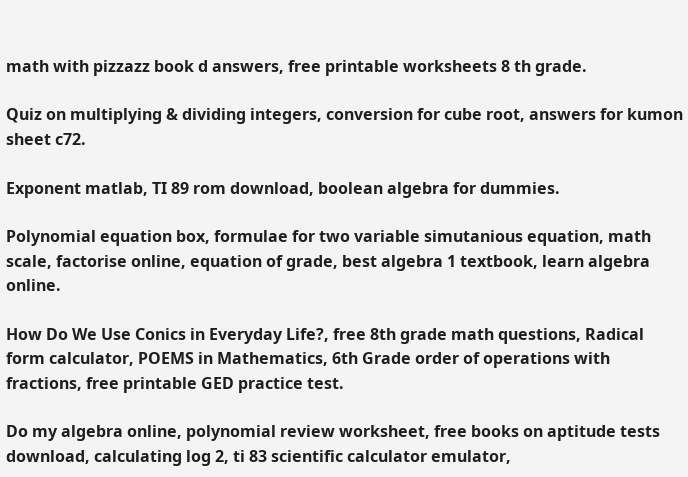math with pizzazz book d answers, free printable worksheets 8 th grade.

Quiz on multiplying & dividing integers, conversion for cube root, answers for kumon sheet c72.

Exponent matlab, TI 89 rom download, boolean algebra for dummies.

Polynomial equation box, formulae for two variable simutanious equation, math scale, factorise online, equation of grade, best algebra 1 textbook, learn algebra online.

How Do We Use Conics in Everyday Life?, free 8th grade math questions, Radical form calculator, POEMS in Mathematics, 6th Grade order of operations with fractions, free printable GED practice test.

Do my algebra online, polynomial review worksheet, free books on aptitude tests download, calculating log 2, ti 83 scientific calculator emulator,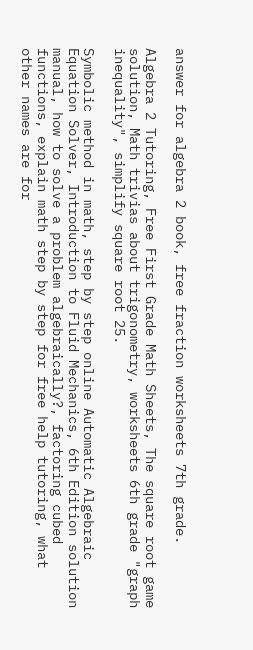answer for algebra 2 book, free fraction worksheets 7th grade.

Algebra 2 Tutoring, Free First Grade Math Sheets, The square root game solution, Math trivias about trigonometry, worksheets 6th grade "graph inequality", simplify square root 25.

Symbolic method in math, step by step online Automatic Algebraic Equation Solver, Introduction to Fluid Mechanics, 6th Edition solution manual, how to solve a problem algebraically?, factoring cubed functions, explain math step by step for free help tutoring, what other names are for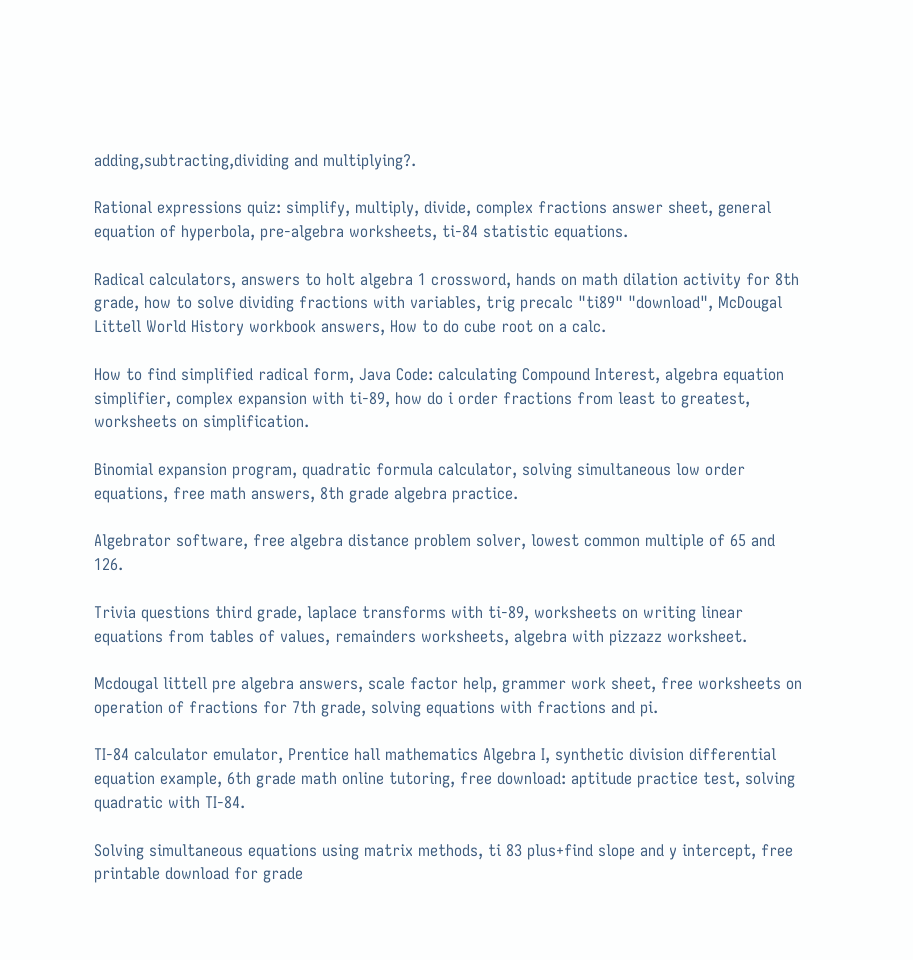adding,subtracting,dividing and multiplying?.

Rational expressions quiz: simplify, multiply, divide, complex fractions answer sheet, general equation of hyperbola, pre-algebra worksheets, ti-84 statistic equations.

Radical calculators, answers to holt algebra 1 crossword, hands on math dilation activity for 8th grade, how to solve dividing fractions with variables, trig precalc "ti89" "download", McDougal Littell World History workbook answers, How to do cube root on a calc.

How to find simplified radical form, Java Code: calculating Compound Interest, algebra equation simplifier, complex expansion with ti-89, how do i order fractions from least to greatest, worksheets on simplification.

Binomial expansion program, quadratic formula calculator, solving simultaneous low order equations, free math answers, 8th grade algebra practice.

Algebrator software, free algebra distance problem solver, lowest common multiple of 65 and 126.

Trivia questions third grade, laplace transforms with ti-89, worksheets on writing linear equations from tables of values, remainders worksheets, algebra with pizzazz worksheet.

Mcdougal littell pre algebra answers, scale factor help, grammer work sheet, free worksheets on operation of fractions for 7th grade, solving equations with fractions and pi.

TI-84 calculator emulator, Prentice hall mathematics Algebra I, synthetic division differential equation example, 6th grade math online tutoring, free download: aptitude practice test, solving quadratic with TI-84.

Solving simultaneous equations using matrix methods, ti 83 plus+find slope and y intercept, free printable download for grade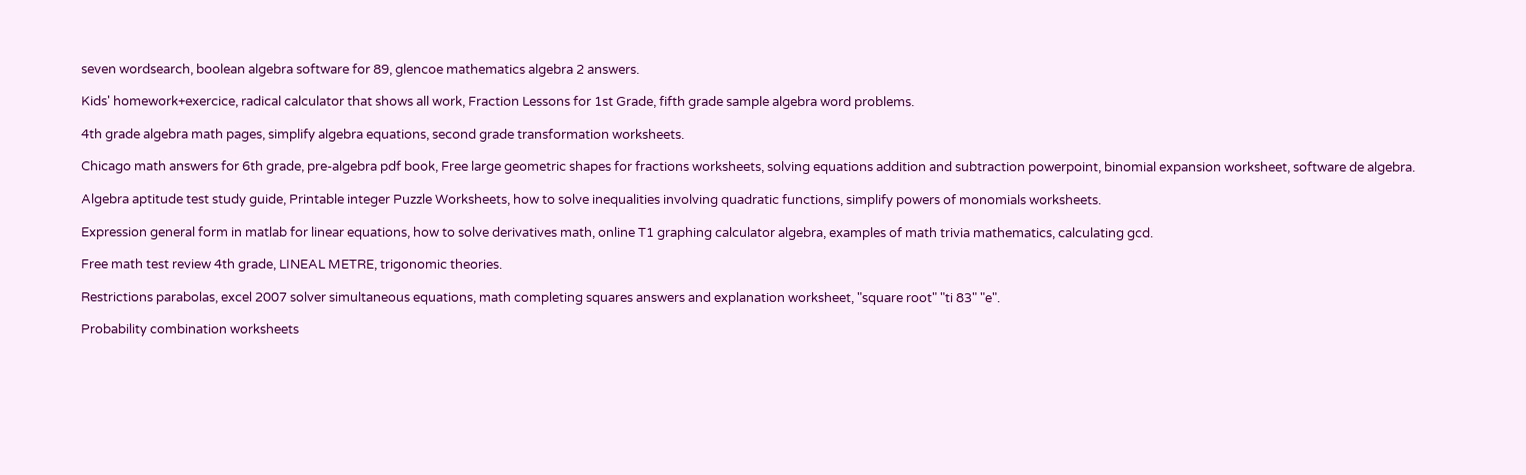seven wordsearch, boolean algebra software for 89, glencoe mathematics algebra 2 answers.

Kids' homework+exercice, radical calculator that shows all work, Fraction Lessons for 1st Grade, fifth grade sample algebra word problems.

4th grade algebra math pages, simplify algebra equations, second grade transformation worksheets.

Chicago math answers for 6th grade, pre-algebra pdf book, Free large geometric shapes for fractions worksheets, solving equations addition and subtraction powerpoint, binomial expansion worksheet, software de algebra.

Algebra aptitude test study guide, Printable integer Puzzle Worksheets, how to solve inequalities involving quadratic functions, simplify powers of monomials worksheets.

Expression general form in matlab for linear equations, how to solve derivatives math, online T1 graphing calculator algebra, examples of math trivia mathematics, calculating gcd.

Free math test review 4th grade, LINEAL METRE, trigonomic theories.

Restrictions parabolas, excel 2007 solver simultaneous equations, math completing squares answers and explanation worksheet, "square root" "ti 83" "e".

Probability combination worksheets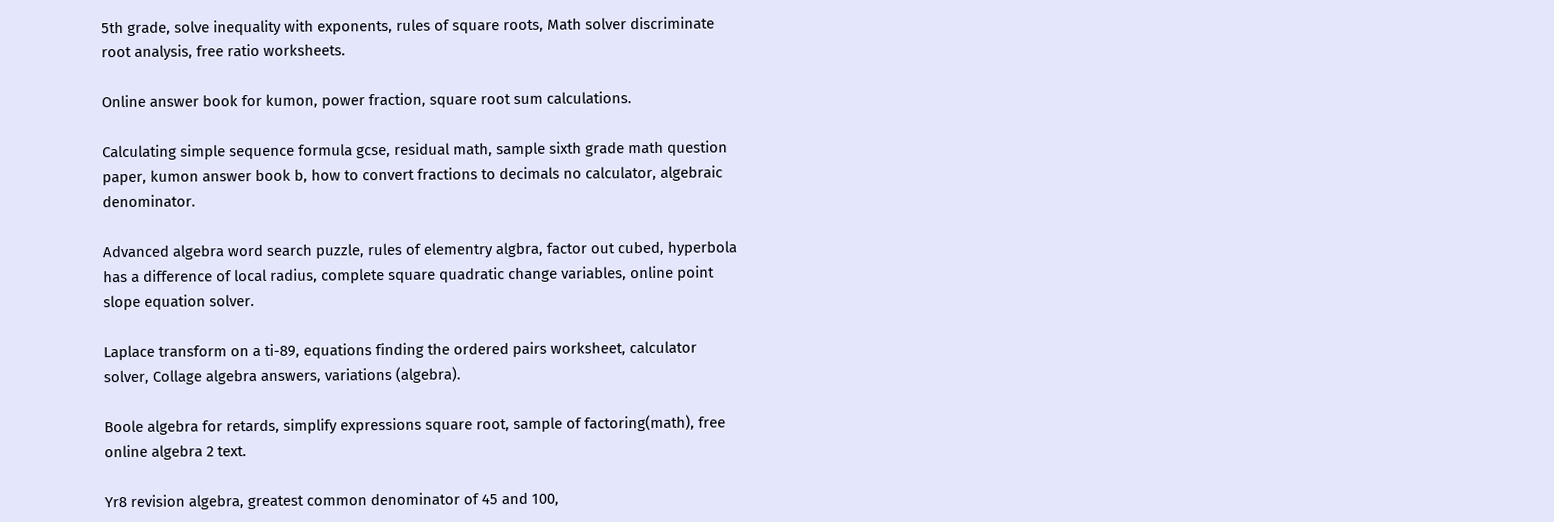5th grade, solve inequality with exponents, rules of square roots, Math solver discriminate root analysis, free ratio worksheets.

Online answer book for kumon, power fraction, square root sum calculations.

Calculating simple sequence formula gcse, residual math, sample sixth grade math question paper, kumon answer book b, how to convert fractions to decimals no calculator, algebraic denominator.

Advanced algebra word search puzzle, rules of elementry algbra, factor out cubed, hyperbola has a difference of local radius, complete square quadratic change variables, online point slope equation solver.

Laplace transform on a ti-89, equations finding the ordered pairs worksheet, calculator solver, Collage algebra answers, variations (algebra).

Boole algebra for retards, simplify expressions square root, sample of factoring(math), free online algebra 2 text.

Yr8 revision algebra, greatest common denominator of 45 and 100,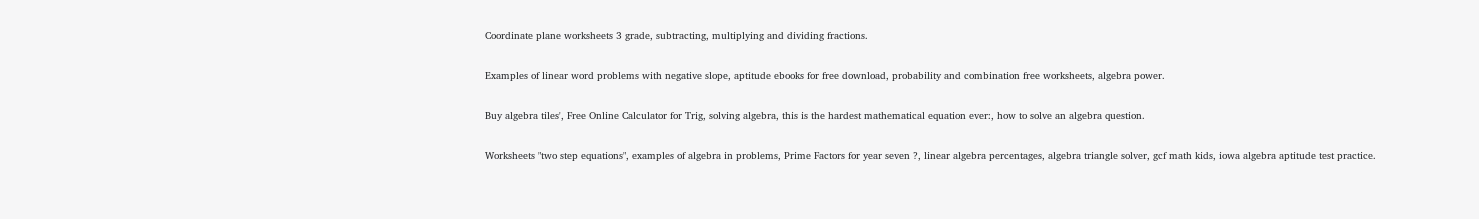Coordinate plane worksheets 3 grade, subtracting, multiplying and dividing fractions.

Examples of linear word problems with negative slope, aptitude ebooks for free download, probability and combination free worksheets, algebra power.

Buy algebra tiles', Free Online Calculator for Trig, solving algebra, this is the hardest mathematical equation ever:, how to solve an algebra question.

Worksheets "two step equations", examples of algebra in problems, Prime Factors for year seven ?, linear algebra percentages, algebra triangle solver, gcf math kids, iowa algebra aptitude test practice.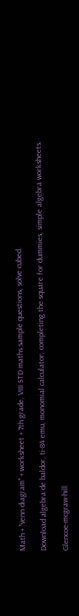Math + "venn diagram" + worksheet + 7th grade, VIII STD maths sample questions, solve cubed.

Download algebra de baldor, ti-84 emu, monomial calculator, completing the square for dummies, simple algebra worksheets.

Glencoe-mcgraw-hill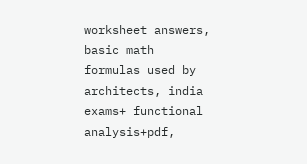worksheet answers, basic math formulas used by architects, india exams+ functional analysis+pdf,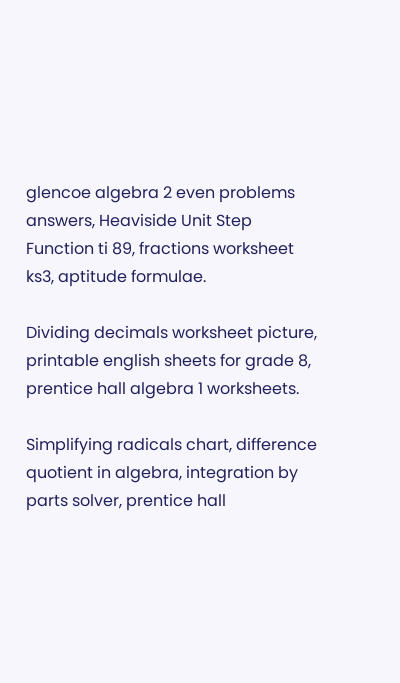glencoe algebra 2 even problems answers, Heaviside Unit Step Function ti 89, fractions worksheet ks3, aptitude formulae.

Dividing decimals worksheet picture, printable english sheets for grade 8, prentice hall algebra 1 worksheets.

Simplifying radicals chart, difference quotient in algebra, integration by parts solver, prentice hall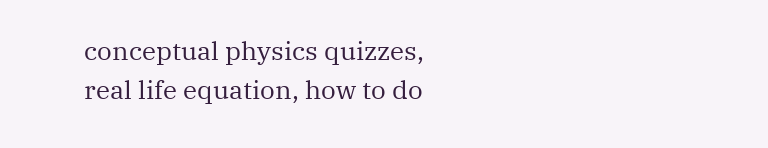conceptual physics quizzes, real life equation, how to do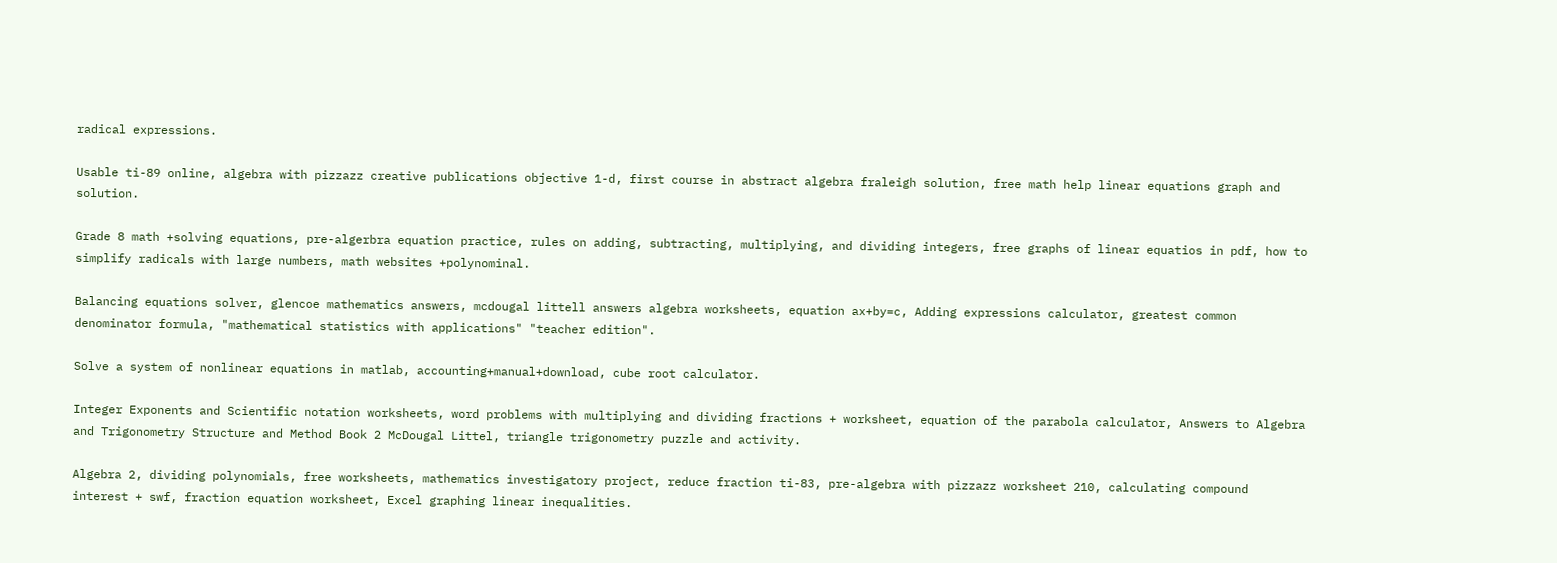radical expressions.

Usable ti-89 online, algebra with pizzazz creative publications objective 1-d, first course in abstract algebra fraleigh solution, free math help linear equations graph and solution.

Grade 8 math +solving equations, pre-algerbra equation practice, rules on adding, subtracting, multiplying, and dividing integers, free graphs of linear equatios in pdf, how to simplify radicals with large numbers, math websites +polynominal.

Balancing equations solver, glencoe mathematics answers, mcdougal littell answers algebra worksheets, equation ax+by=c, Adding expressions calculator, greatest common denominator formula, "mathematical statistics with applications" "teacher edition".

Solve a system of nonlinear equations in matlab, accounting+manual+download, cube root calculator.

Integer Exponents and Scientific notation worksheets, word problems with multiplying and dividing fractions + worksheet, equation of the parabola calculator, Answers to Algebra and Trigonometry Structure and Method Book 2 McDougal Littel, triangle trigonometry puzzle and activity.

Algebra 2, dividing polynomials, free worksheets, mathematics investigatory project, reduce fraction ti-83, pre-algebra with pizzazz worksheet 210, calculating compound interest + swf, fraction equation worksheet, Excel graphing linear inequalities.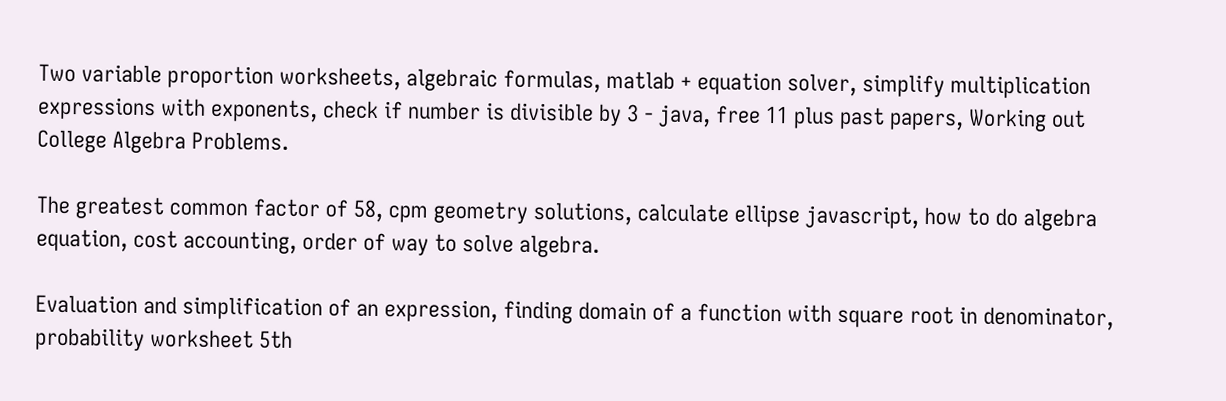Two variable proportion worksheets, algebraic formulas, matlab + equation solver, simplify multiplication expressions with exponents, check if number is divisible by 3 - java, free 11 plus past papers, Working out College Algebra Problems.

The greatest common factor of 58, cpm geometry solutions, calculate ellipse javascript, how to do algebra equation, cost accounting, order of way to solve algebra.

Evaluation and simplification of an expression, finding domain of a function with square root in denominator, probability worksheet 5th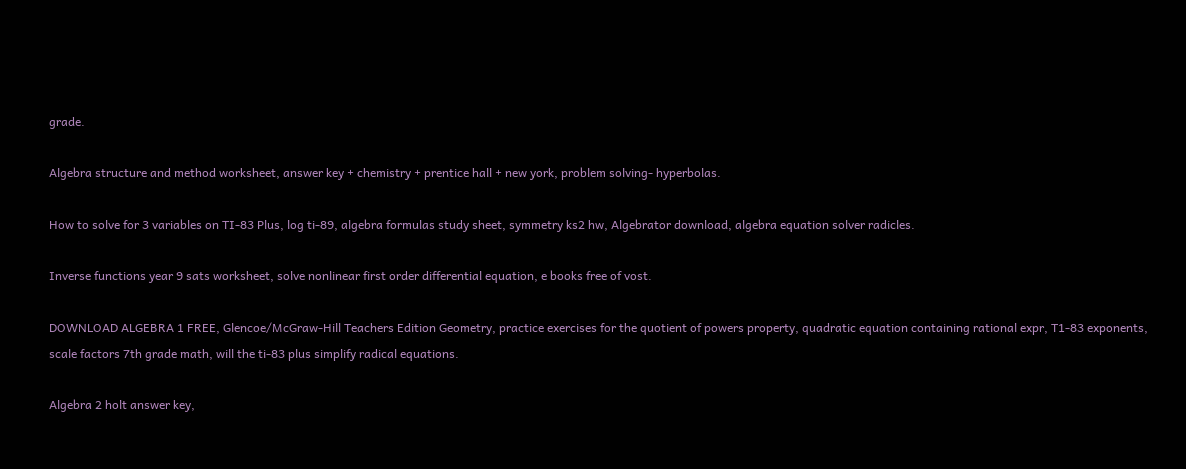grade.

Algebra structure and method worksheet, answer key + chemistry + prentice hall + new york, problem solving- hyperbolas.

How to solve for 3 variables on TI-83 Plus, log ti-89, algebra formulas study sheet, symmetry ks2 hw, Algebrator download, algebra equation solver radicles.

Inverse functions year 9 sats worksheet, solve nonlinear first order differential equation, e books free of vost.

DOWNLOAD ALGEBRA 1 FREE, Glencoe/McGraw-Hill Teachers Edition Geometry, practice exercises for the quotient of powers property, quadratic equation containing rational expr, T1-83 exponents, scale factors 7th grade math, will the ti-83 plus simplify radical equations.

Algebra 2 holt answer key,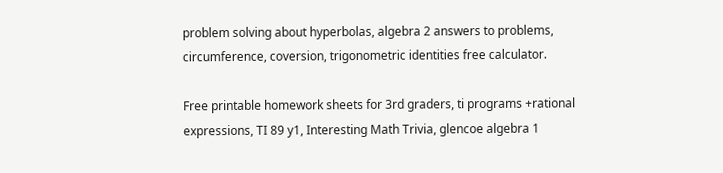problem solving about hyperbolas, algebra 2 answers to problems, circumference, coversion, trigonometric identities free calculator.

Free printable homework sheets for 3rd graders, ti programs +rational expressions, TI 89 y1, Interesting Math Trivia, glencoe algebra 1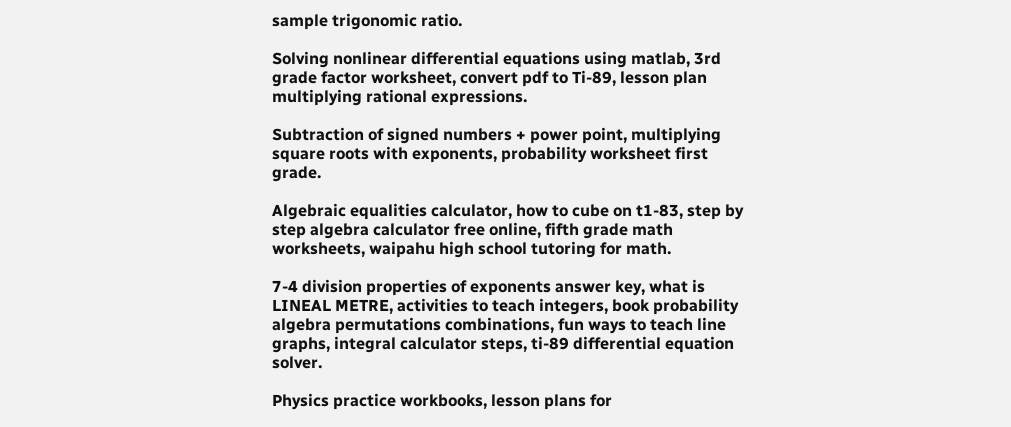sample trigonomic ratio.

Solving nonlinear differential equations using matlab, 3rd grade factor worksheet, convert pdf to Ti-89, lesson plan multiplying rational expressions.

Subtraction of signed numbers + power point, multiplying square roots with exponents, probability worksheet first grade.

Algebraic equalities calculator, how to cube on t1-83, step by step algebra calculator free online, fifth grade math worksheets, waipahu high school tutoring for math.

7-4 division properties of exponents answer key, what is LINEAL METRE, activities to teach integers, book probability algebra permutations combinations, fun ways to teach line graphs, integral calculator steps, ti-89 differential equation solver.

Physics practice workbooks, lesson plans for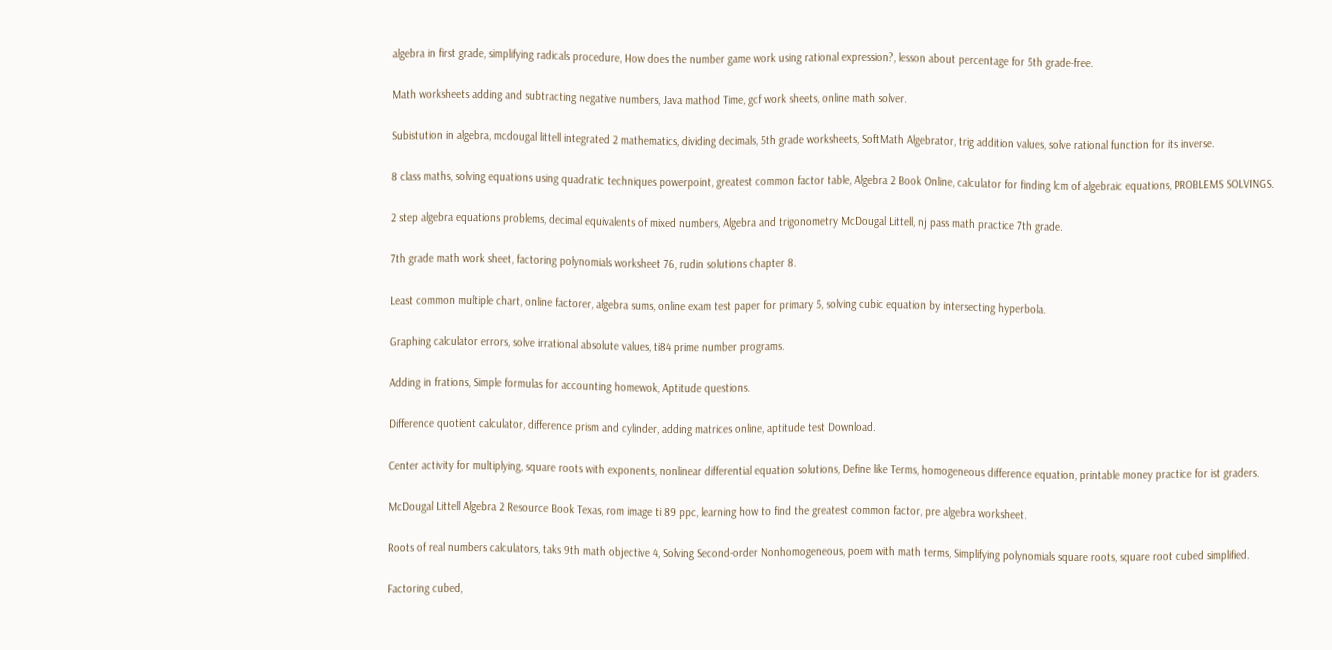algebra in first grade, simplifying radicals procedure, How does the number game work using rational expression?, lesson about percentage for 5th grade-free.

Math worksheets adding and subtracting negative numbers, Java mathod Time, gcf work sheets, online math solver.

Subistution in algebra, mcdougal littell integrated 2 mathematics, dividing decimals, 5th grade worksheets, SoftMath Algebrator, trig addition values, solve rational function for its inverse.

8 class maths, solving equations using quadratic techniques powerpoint, greatest common factor table, Algebra 2 Book Online, calculator for finding lcm of algebraic equations, PROBLEMS SOLVINGS.

2 step algebra equations problems, decimal equivalents of mixed numbers, Algebra and trigonometry McDougal Littell, nj pass math practice 7th grade.

7th grade math work sheet, factoring polynomials worksheet 76, rudin solutions chapter 8.

Least common multiple chart, online factorer, algebra sums, online exam test paper for primary 5, solving cubic equation by intersecting hyperbola.

Graphing calculator errors, solve irrational absolute values, ti84 prime number programs.

Adding in frations, Simple formulas for accounting homewok, Aptitude questions.

Difference quotient calculator, difference prism and cylinder, adding matrices online, aptitude test Download.

Center activity for multiplying, square roots with exponents, nonlinear differential equation solutions, Define like Terms, homogeneous difference equation, printable money practice for ist graders.

McDougal Littell Algebra 2 Resource Book Texas, rom image ti 89 ppc, learning how to find the greatest common factor, pre algebra worksheet.

Roots of real numbers calculators, taks 9th math objective 4, Solving Second-order Nonhomogeneous, poem with math terms, Simplifying polynomials square roots, square root cubed simplified.

Factoring cubed,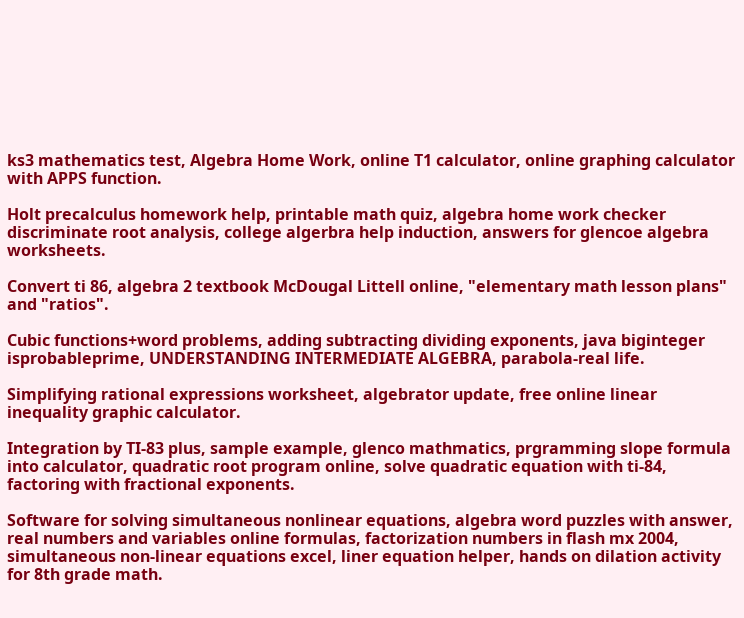ks3 mathematics test, Algebra Home Work, online T1 calculator, online graphing calculator with APPS function.

Holt precalculus homework help, printable math quiz, algebra home work checker discriminate root analysis, college algerbra help induction, answers for glencoe algebra worksheets.

Convert ti 86, algebra 2 textbook McDougal Littell online, "elementary math lesson plans" and "ratios".

Cubic functions+word problems, adding subtracting dividing exponents, java biginteger isprobableprime, UNDERSTANDING INTERMEDIATE ALGEBRA, parabola-real life.

Simplifying rational expressions worksheet, algebrator update, free online linear inequality graphic calculator.

Integration by TI-83 plus, sample example, glenco mathmatics, prgramming slope formula into calculator, quadratic root program online, solve quadratic equation with ti-84, factoring with fractional exponents.

Software for solving simultaneous nonlinear equations, algebra word puzzles with answer, real numbers and variables online formulas, factorization numbers in flash mx 2004, simultaneous non-linear equations excel, liner equation helper, hands on dilation activity for 8th grade math.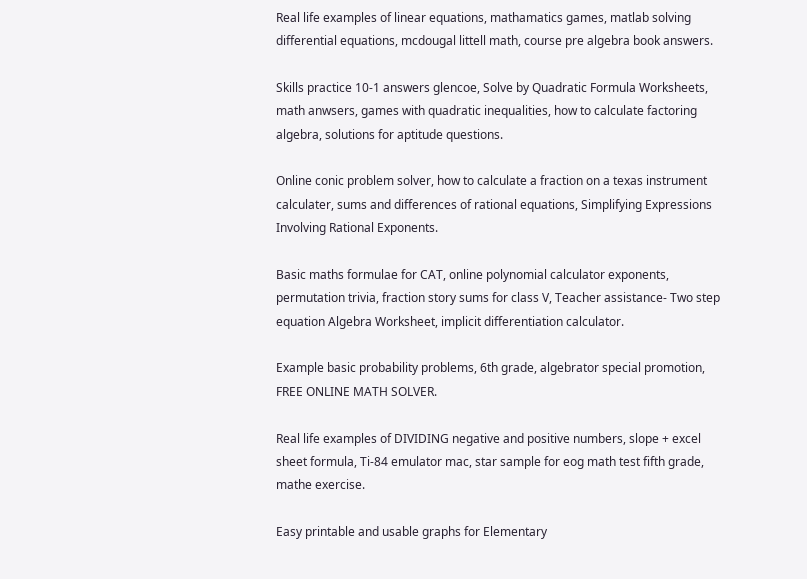Real life examples of linear equations, mathamatics games, matlab solving differential equations, mcdougal littell math, course pre algebra book answers.

Skills practice 10-1 answers glencoe, Solve by Quadratic Formula Worksheets, math anwsers, games with quadratic inequalities, how to calculate factoring algebra, solutions for aptitude questions.

Online conic problem solver, how to calculate a fraction on a texas instrument calculater, sums and differences of rational equations, Simplifying Expressions Involving Rational Exponents.

Basic maths formulae for CAT, online polynomial calculator exponents, permutation trivia, fraction story sums for class V, Teacher assistance- Two step equation Algebra Worksheet, implicit differentiation calculator.

Example basic probability problems, 6th grade, algebrator special promotion, FREE ONLINE MATH SOLVER.

Real life examples of DIVIDING negative and positive numbers, slope + excel sheet formula, Ti-84 emulator mac, star sample for eog math test fifth grade, mathe exercise.

Easy printable and usable graphs for Elementary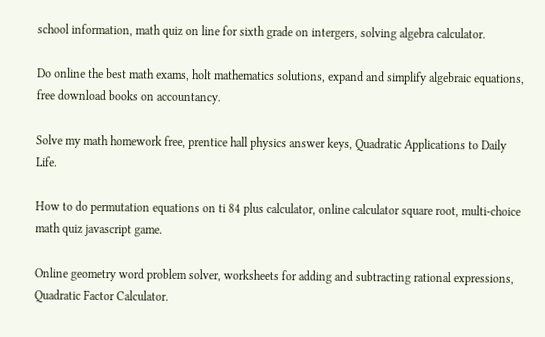school information, math quiz on line for sixth grade on intergers, solving algebra calculator.

Do online the best math exams, holt mathematics solutions, expand and simplify algebraic equations, free download books on accountancy.

Solve my math homework free, prentice hall physics answer keys, Quadratic Applications to Daily Life.

How to do permutation equations on ti 84 plus calculator, online calculator square root, multi-choice math quiz javascript game.

Online geometry word problem solver, worksheets for adding and subtracting rational expressions, Quadratic Factor Calculator.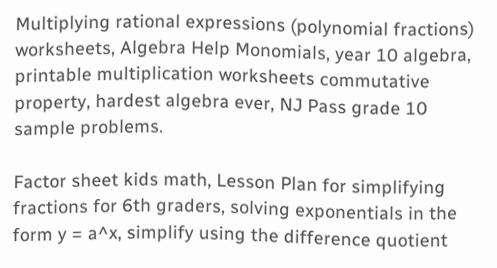Multiplying rational expressions (polynomial fractions) worksheets, Algebra Help Monomials, year 10 algebra, printable multiplication worksheets commutative property, hardest algebra ever, NJ Pass grade 10 sample problems.

Factor sheet kids math, Lesson Plan for simplifying fractions for 6th graders, solving exponentials in the form y = a^x, simplify using the difference quotient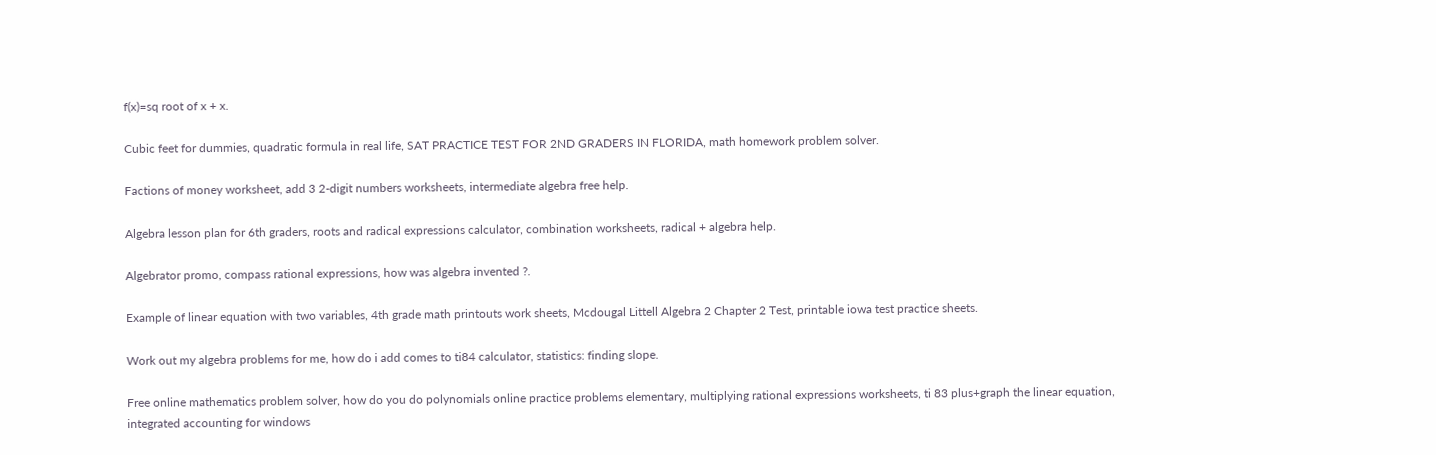f(x)=sq root of x + x.

Cubic feet for dummies, quadratic formula in real life, SAT PRACTICE TEST FOR 2ND GRADERS IN FLORIDA, math homework problem solver.

Factions of money worksheet, add 3 2-digit numbers worksheets, intermediate algebra free help.

Algebra lesson plan for 6th graders, roots and radical expressions calculator, combination worksheets, radical + algebra help.

Algebrator promo, compass rational expressions, how was algebra invented ?.

Example of linear equation with two variables, 4th grade math printouts work sheets, Mcdougal Littell Algebra 2 Chapter 2 Test, printable iowa test practice sheets.

Work out my algebra problems for me, how do i add comes to ti84 calculator, statistics: finding slope.

Free online mathematics problem solver, how do you do polynomials online practice problems elementary, multiplying rational expressions worksheets, ti 83 plus+graph the linear equation, integrated accounting for windows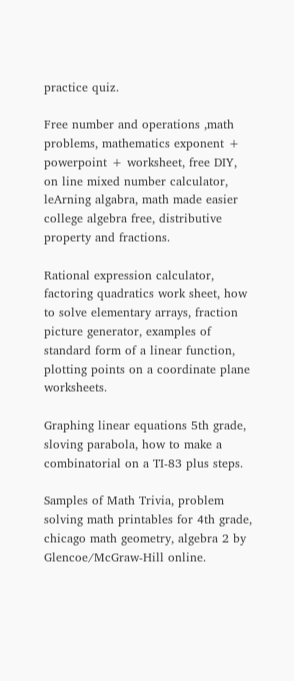practice quiz.

Free number and operations ,math problems, mathematics exponent + powerpoint + worksheet, free DIY, on line mixed number calculator, leArning algabra, math made easier college algebra free, distributive property and fractions.

Rational expression calculator, factoring quadratics work sheet, how to solve elementary arrays, fraction picture generator, examples of standard form of a linear function, plotting points on a coordinate plane worksheets.

Graphing linear equations 5th grade, sloving parabola, how to make a combinatorial on a TI-83 plus steps.

Samples of Math Trivia, problem solving math printables for 4th grade, chicago math geometry, algebra 2 by Glencoe/McGraw-Hill online.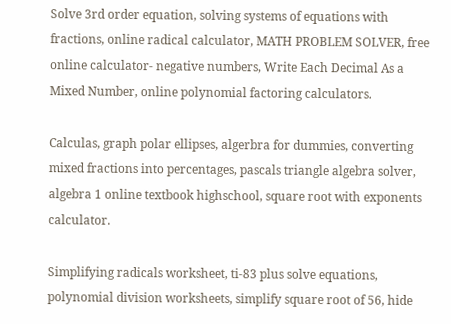Solve 3rd order equation, solving systems of equations with fractions, online radical calculator, MATH PROBLEM SOLVER, free online calculator- negative numbers, Write Each Decimal As a Mixed Number, online polynomial factoring calculators.

Calculas, graph polar ellipses, algerbra for dummies, converting mixed fractions into percentages, pascals triangle algebra solver, algebra 1 online textbook highschool, square root with exponents calculator.

Simplifying radicals worksheet, ti-83 plus solve equations, polynomial division worksheets, simplify square root of 56, hide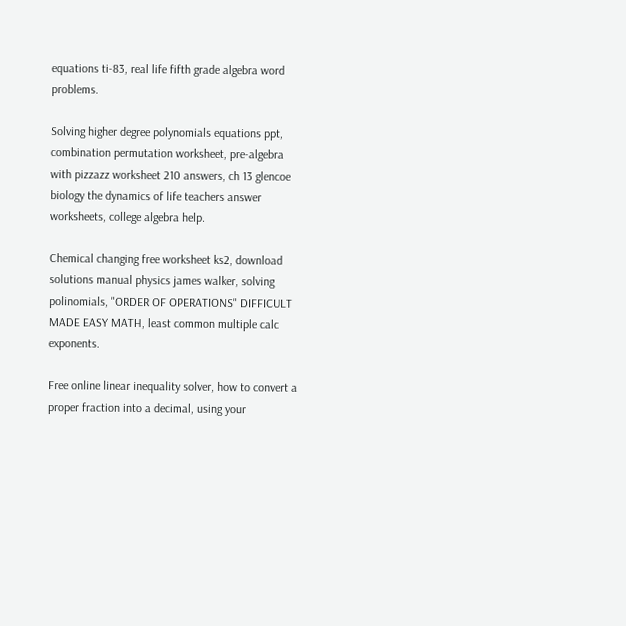equations ti-83, real life fifth grade algebra word problems.

Solving higher degree polynomials equations ppt, combination permutation worksheet, pre-algebra with pizzazz worksheet 210 answers, ch 13 glencoe biology the dynamics of life teachers answer worksheets, college algebra help.

Chemical changing free worksheet ks2, download solutions manual physics james walker, solving polinomials, "ORDER OF OPERATIONS" DIFFICULT MADE EASY MATH, least common multiple calc exponents.

Free online linear inequality solver, how to convert a proper fraction into a decimal, using your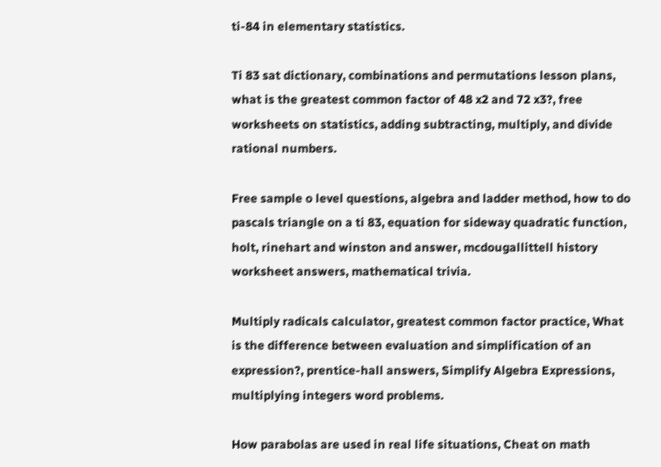ti-84 in elementary statistics.

Ti 83 sat dictionary, combinations and permutations lesson plans, what is the greatest common factor of 48 x2 and 72 x3?, free worksheets on statistics, adding subtracting, multiply, and divide rational numbers.

Free sample o level questions, algebra and ladder method, how to do pascals triangle on a ti 83, equation for sideway quadratic function, holt, rinehart and winston and answer, mcdougallittell history worksheet answers, mathematical trivia.

Multiply radicals calculator, greatest common factor practice, What is the difference between evaluation and simplification of an expression?, prentice-hall answers, Simplify Algebra Expressions, multiplying integers word problems.

How parabolas are used in real life situations, Cheat on math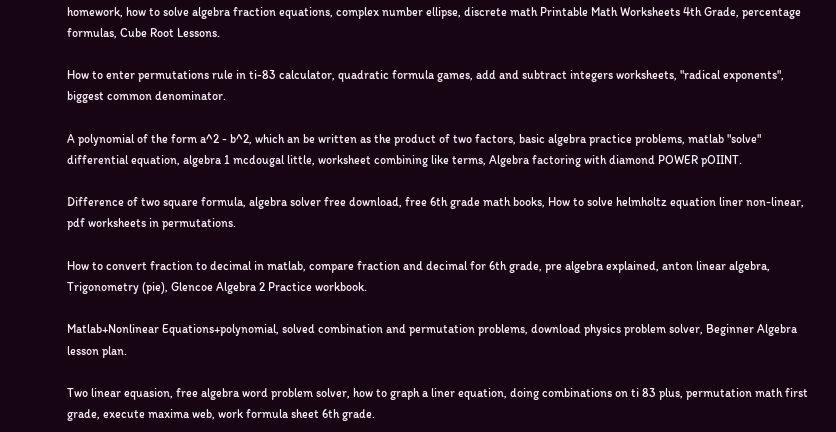homework, how to solve algebra fraction equations, complex number ellipse, discrete math Printable Math Worksheets 4th Grade, percentage formulas, Cube Root Lessons.

How to enter permutations rule in ti-83 calculator, quadratic formula games, add and subtract integers worksheets, "radical exponents", biggest common denominator.

A polynomial of the form a^2 - b^2, which an be written as the product of two factors, basic algebra practice problems, matlab "solve" differential equation, algebra 1 mcdougal little, worksheet combining like terms, Algebra factoring with diamond POWER pOIINT.

Difference of two square formula, algebra solver free download, free 6th grade math books, How to solve helmholtz equation liner non-linear, pdf worksheets in permutations.

How to convert fraction to decimal in matlab, compare fraction and decimal for 6th grade, pre algebra explained, anton linear algebra, Trigonometry (pie), Glencoe Algebra 2 Practice workbook.

Matlab+Nonlinear Equations+polynomial, solved combination and permutation problems, download physics problem solver, Beginner Algebra lesson plan.

Two linear equasion, free algebra word problem solver, how to graph a liner equation, doing combinations on ti 83 plus, permutation math first grade, execute maxima web, work formula sheet 6th grade.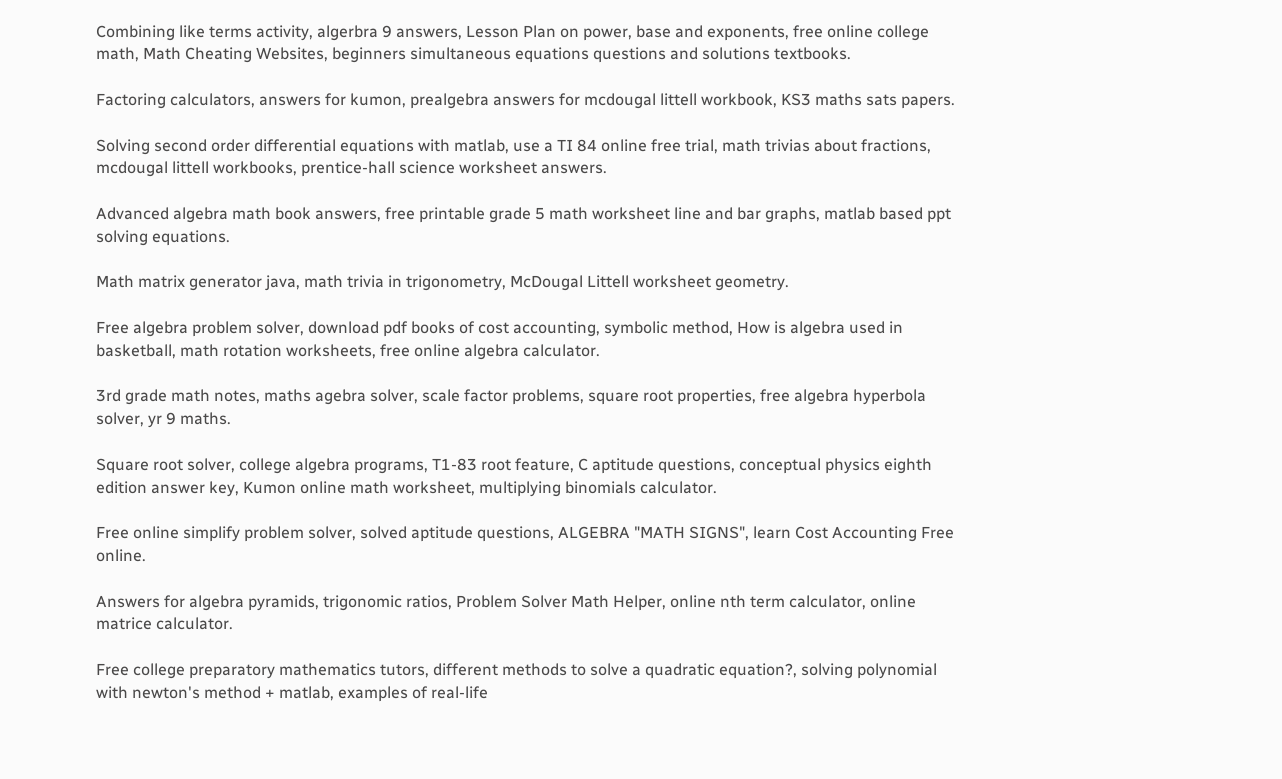Combining like terms activity, algerbra 9 answers, Lesson Plan on power, base and exponents, free online college math, Math Cheating Websites, beginners simultaneous equations questions and solutions textbooks.

Factoring calculators, answers for kumon, prealgebra answers for mcdougal littell workbook, KS3 maths sats papers.

Solving second order differential equations with matlab, use a TI 84 online free trial, math trivias about fractions, mcdougal littell workbooks, prentice-hall science worksheet answers.

Advanced algebra math book answers, free printable grade 5 math worksheet line and bar graphs, matlab based ppt solving equations.

Math matrix generator java, math trivia in trigonometry, McDougal Littell worksheet geometry.

Free algebra problem solver, download pdf books of cost accounting, symbolic method, How is algebra used in basketball, math rotation worksheets, free online algebra calculator.

3rd grade math notes, maths agebra solver, scale factor problems, square root properties, free algebra hyperbola solver, yr 9 maths.

Square root solver, college algebra programs, T1-83 root feature, C aptitude questions, conceptual physics eighth edition answer key, Kumon online math worksheet, multiplying binomials calculator.

Free online simplify problem solver, solved aptitude questions, ALGEBRA "MATH SIGNS", learn Cost Accounting Free online.

Answers for algebra pyramids, trigonomic ratios, Problem Solver Math Helper, online nth term calculator, online matrice calculator.

Free college preparatory mathematics tutors, different methods to solve a quadratic equation?, solving polynomial with newton's method + matlab, examples of real-life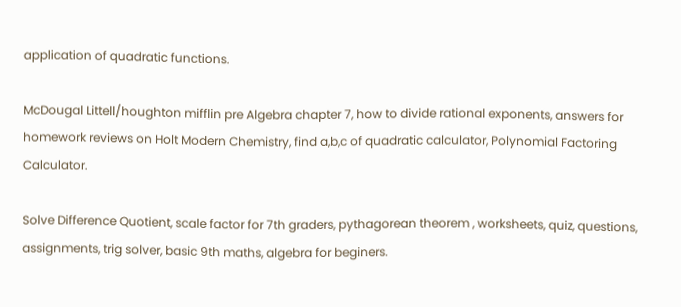application of quadratic functions.

McDougal Littell/houghton mifflin pre Algebra chapter 7, how to divide rational exponents, answers for homework reviews on Holt Modern Chemistry, find a,b,c of quadratic calculator, Polynomial Factoring Calculator.

Solve Difference Quotient, scale factor for 7th graders, pythagorean theorem , worksheets, quiz, questions, assignments, trig solver, basic 9th maths, algebra for beginers.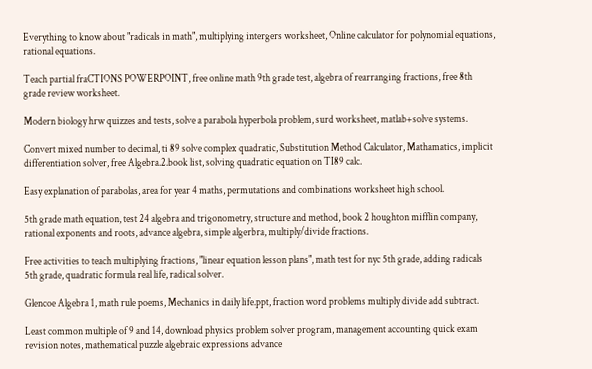Everything to know about "radicals in math", multiplying intergers worksheet, Online calculator for polynomial equations, rational equations.

Teach partial fraCTIONS POWERPOINT, free online math 9th grade test, algebra of rearranging fractions, free 8th grade review worksheet.

Modern biology hrw quizzes and tests, solve a parabola hyperbola problem, surd worksheet, matlab+solve systems.

Convert mixed number to decimal, ti 89 solve complex quadratic, Substitution Method Calculator, Mathamatics, implicit differentiation solver, free Algebra.2.book list, solving quadratic equation on TI89 calc.

Easy explanation of parabolas, area for year 4 maths, permutations and combinations worksheet high school.

5th grade math equation, test 24 algebra and trigonometry, structure and method, book 2 houghton mifflin company, rational exponents and roots, advance algebra, simple algerbra, multiply/divide fractions.

Free activities to teach multiplying fractions, "linear equation lesson plans", math test for nyc 5th grade, adding radicals 5th grade, quadratic formula real life, radical solver.

Glencoe Algebra 1, math rule poems, Mechanics in daily life.ppt, fraction word problems multiply divide add subtract.

Least common multiple of 9 and 14, download physics problem solver program, management accounting quick exam revision notes, mathematical puzzle algebraic expressions advance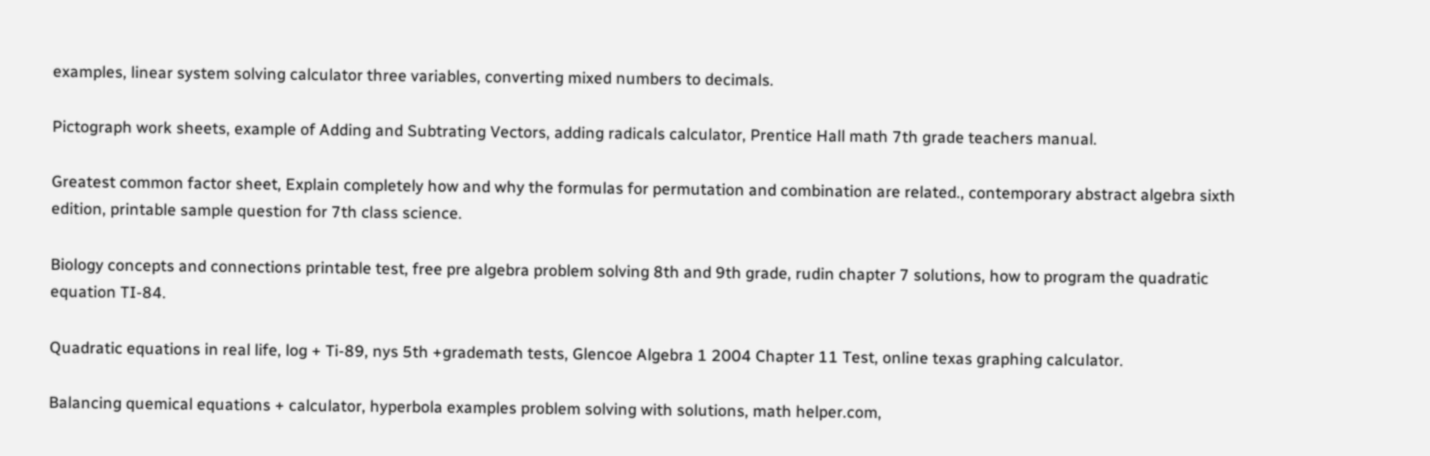examples, linear system solving calculator three variables, converting mixed numbers to decimals.

Pictograph work sheets, example of Adding and Subtrating Vectors, adding radicals calculator, Prentice Hall math 7th grade teachers manual.

Greatest common factor sheet, Explain completely how and why the formulas for permutation and combination are related., contemporary abstract algebra sixth edition, printable sample question for 7th class science.

Biology concepts and connections printable test, free pre algebra problem solving 8th and 9th grade, rudin chapter 7 solutions, how to program the quadratic equation TI-84.

Quadratic equations in real life, log + Ti-89, nys 5th +grademath tests, Glencoe Algebra 1 2004 Chapter 11 Test, online texas graphing calculator.

Balancing quemical equations + calculator, hyperbola examples problem solving with solutions, math helper.com,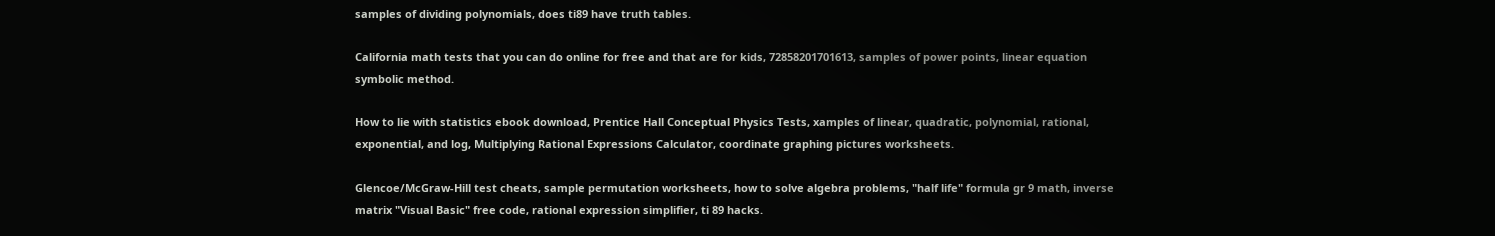samples of dividing polynomials, does ti89 have truth tables.

California math tests that you can do online for free and that are for kids, 72858201701613, samples of power points, linear equation symbolic method.

How to lie with statistics ebook download, Prentice Hall Conceptual Physics Tests, xamples of linear, quadratic, polynomial, rational, exponential, and log, Multiplying Rational Expressions Calculator, coordinate graphing pictures worksheets.

Glencoe/McGraw-Hill test cheats, sample permutation worksheets, how to solve algebra problems, "half life" formula gr 9 math, inverse matrix "Visual Basic" free code, rational expression simplifier, ti 89 hacks.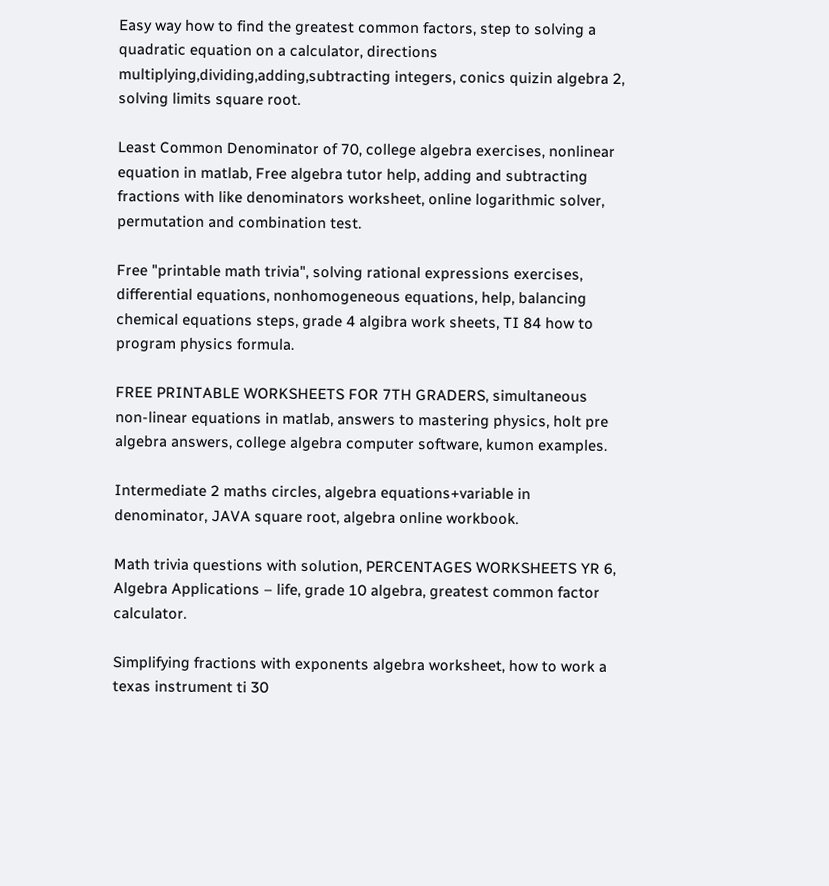Easy way how to find the greatest common factors, step to solving a quadratic equation on a calculator, directions multiplying,dividing,adding,subtracting integers, conics quizin algebra 2, solving limits square root.

Least Common Denominator of 70, college algebra exercises, nonlinear equation in matlab, Free algebra tutor help, adding and subtracting fractions with like denominators worksheet, online logarithmic solver, permutation and combination test.

Free "printable math trivia", solving rational expressions exercises, differential equations, nonhomogeneous equations, help, balancing chemical equations steps, grade 4 algibra work sheets, TI 84 how to program physics formula.

FREE PRINTABLE WORKSHEETS FOR 7TH GRADERS, simultaneous non-linear equations in matlab, answers to mastering physics, holt pre algebra answers, college algebra computer software, kumon examples.

Intermediate 2 maths circles, algebra equations+variable in denominator, JAVA square root, algebra online workbook.

Math trivia questions with solution, PERCENTAGES WORKSHEETS YR 6, Algebra Applications – life, grade 10 algebra, greatest common factor calculator.

Simplifying fractions with exponents algebra worksheet, how to work a texas instrument ti 30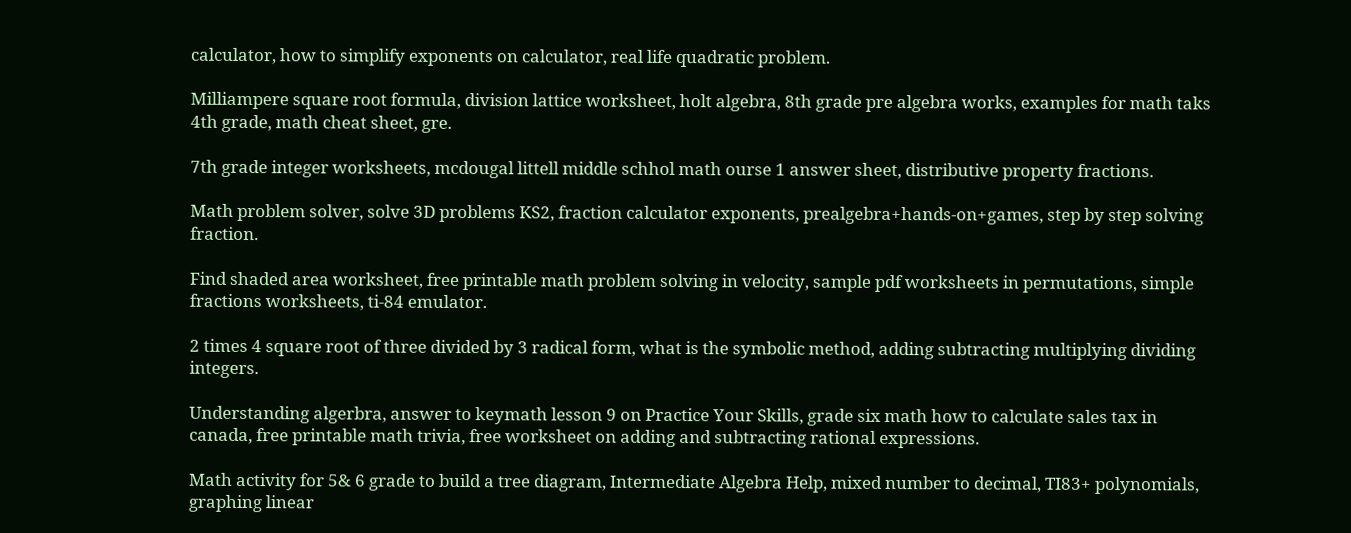calculator, how to simplify exponents on calculator, real life quadratic problem.

Milliampere square root formula, division lattice worksheet, holt algebra, 8th grade pre algebra works, examples for math taks 4th grade, math cheat sheet, gre.

7th grade integer worksheets, mcdougal littell middle schhol math ourse 1 answer sheet, distributive property fractions.

Math problem solver, solve 3D problems KS2, fraction calculator exponents, prealgebra+hands-on+games, step by step solving fraction.

Find shaded area worksheet, free printable math problem solving in velocity, sample pdf worksheets in permutations, simple fractions worksheets, ti-84 emulator.

2 times 4 square root of three divided by 3 radical form, what is the symbolic method, adding subtracting multiplying dividing integers.

Understanding algerbra, answer to keymath lesson 9 on Practice Your Skills, grade six math how to calculate sales tax in canada, free printable math trivia, free worksheet on adding and subtracting rational expressions.

Math activity for 5& 6 grade to build a tree diagram, Intermediate Algebra Help, mixed number to decimal, TI83+ polynomials, graphing linear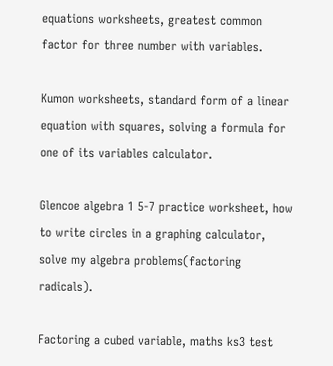equations worksheets, greatest common factor for three number with variables.

Kumon worksheets, standard form of a linear equation with squares, solving a formula for one of its variables calculator.

Glencoe algebra 1 5-7 practice worksheet, how to write circles in a graphing calculator, solve my algebra problems(factoring radicals).

Factoring a cubed variable, maths ks3 test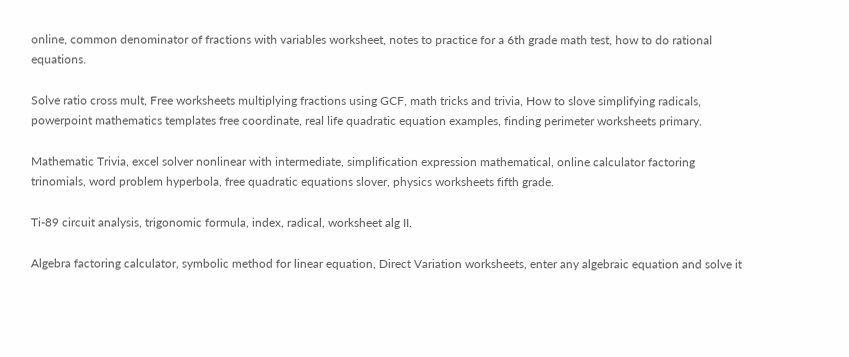online, common denominator of fractions with variables worksheet, notes to practice for a 6th grade math test, how to do rational equations.

Solve ratio cross mult, Free worksheets multiplying fractions using GCF, math tricks and trivia, How to slove simplifying radicals, powerpoint mathematics templates free coordinate, real life quadratic equation examples, finding perimeter worksheets primary.

Mathematic Trivia, excel solver nonlinear with intermediate, simplification expression mathematical, online calculator factoring trinomials, word problem hyperbola, free quadratic equations slover, physics worksheets fifth grade.

Ti-89 circuit analysis, trigonomic formula, index, radical, worksheet alg II.

Algebra factoring calculator, symbolic method for linear equation, Direct Variation worksheets, enter any algebraic equation and solve it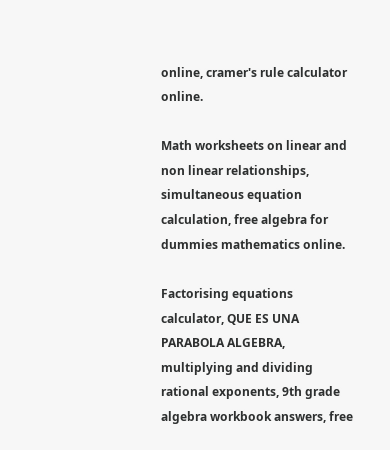online, cramer's rule calculator online.

Math worksheets on linear and non linear relationships, simultaneous equation calculation, free algebra for dummies mathematics online.

Factorising equations calculator, QUE ES UNA PARABOLA ALGEBRA, multiplying and dividing rational exponents, 9th grade algebra workbook answers, free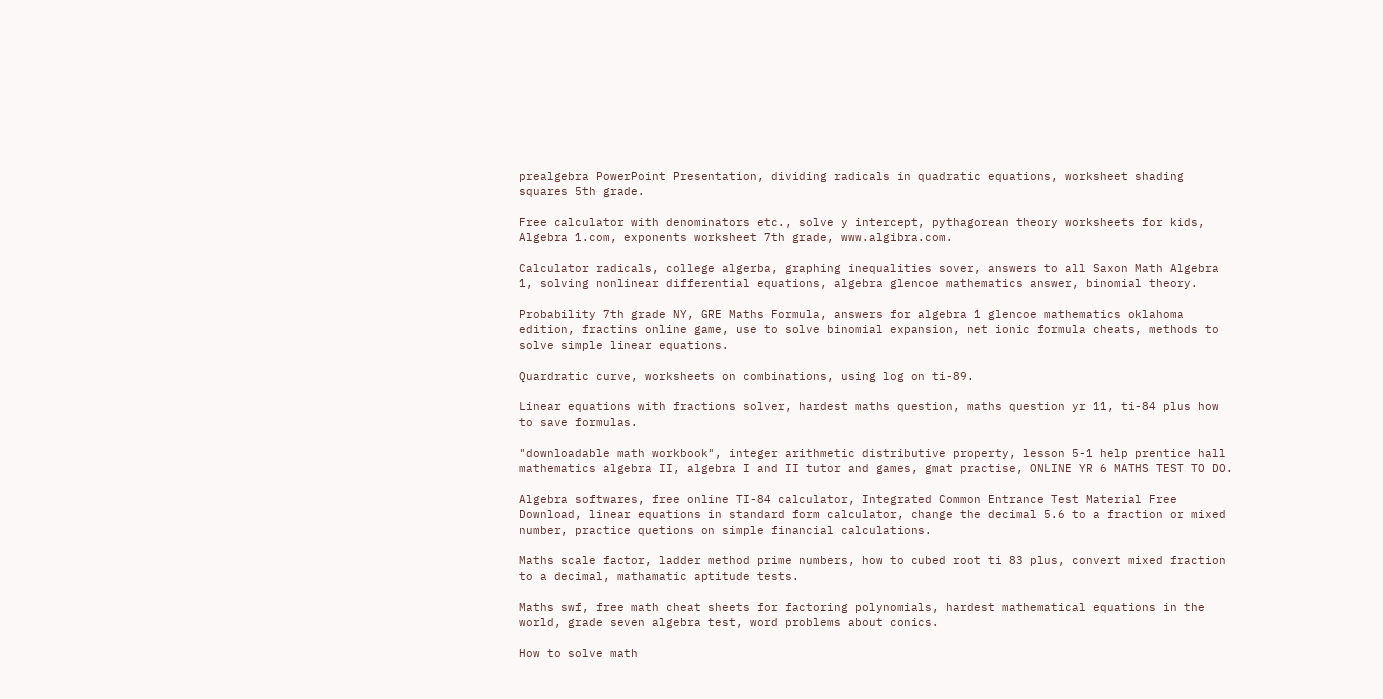prealgebra PowerPoint Presentation, dividing radicals in quadratic equations, worksheet shading squares 5th grade.

Free calculator with denominators etc., solve y intercept, pythagorean theory worksheets for kids, Algebra 1.com, exponents worksheet 7th grade, www.algibra.com.

Calculator radicals, college algerba, graphing inequalities sover, answers to all Saxon Math Algebra 1, solving nonlinear differential equations, algebra glencoe mathematics answer, binomial theory.

Probability 7th grade NY, GRE Maths Formula, answers for algebra 1 glencoe mathematics oklahoma edition, fractins online game, use to solve binomial expansion, net ionic formula cheats, methods to solve simple linear equations.

Quardratic curve, worksheets on combinations, using log on ti-89.

Linear equations with fractions solver, hardest maths question, maths question yr 11, ti-84 plus how to save formulas.

"downloadable math workbook", integer arithmetic distributive property, lesson 5-1 help prentice hall mathematics algebra II, algebra I and II tutor and games, gmat practise, ONLINE YR 6 MATHS TEST TO DO.

Algebra softwares, free online TI-84 calculator, Integrated Common Entrance Test Material Free Download, linear equations in standard form calculator, change the decimal 5.6 to a fraction or mixed number, practice quetions on simple financial calculations.

Maths scale factor, ladder method prime numbers, how to cubed root ti 83 plus, convert mixed fraction to a decimal, mathamatic aptitude tests.

Maths swf, free math cheat sheets for factoring polynomials, hardest mathematical equations in the world, grade seven algebra test, word problems about conics.

How to solve math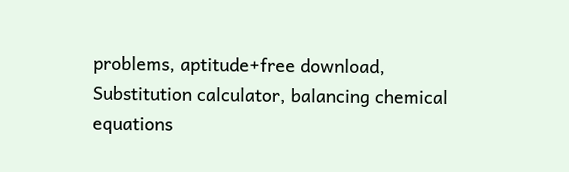problems, aptitude+free download, Substitution calculator, balancing chemical equations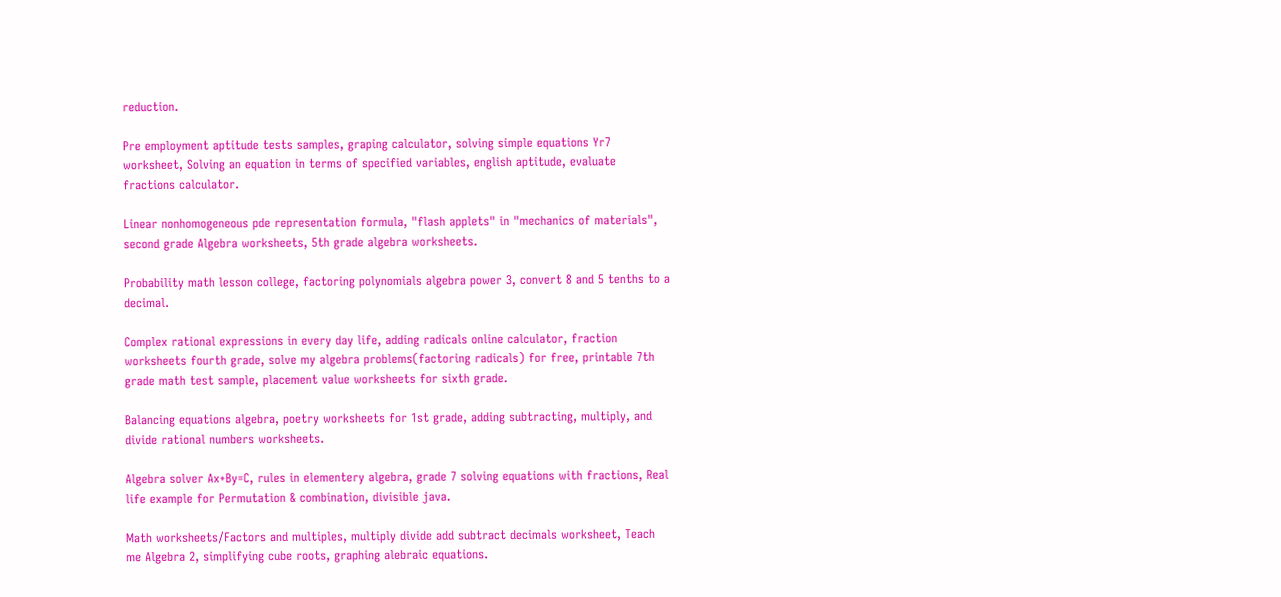reduction.

Pre employment aptitude tests samples, graping calculator, solving simple equations Yr7 worksheet, Solving an equation in terms of specified variables, english aptitude, evaluate fractions calculator.

Linear nonhomogeneous pde representation formula, "flash applets" in "mechanics of materials", second grade Algebra worksheets, 5th grade algebra worksheets.

Probability math lesson college, factoring polynomials algebra power 3, convert 8 and 5 tenths to a decimal.

Complex rational expressions in every day life, adding radicals online calculator, fraction worksheets fourth grade, solve my algebra problems(factoring radicals) for free, printable 7th grade math test sample, placement value worksheets for sixth grade.

Balancing equations algebra, poetry worksheets for 1st grade, adding subtracting, multiply, and divide rational numbers worksheets.

Algebra solver Ax+By=C, rules in elementery algebra, grade 7 solving equations with fractions, Real life example for Permutation & combination, divisible java.

Math worksheets/Factors and multiples, multiply divide add subtract decimals worksheet, Teach me Algebra 2, simplifying cube roots, graphing alebraic equations.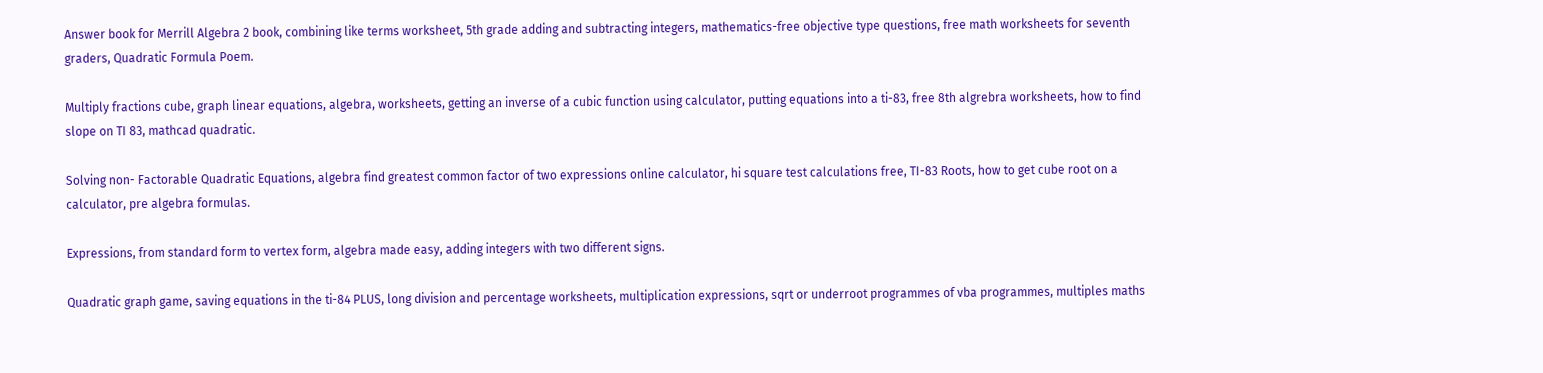Answer book for Merrill Algebra 2 book, combining like terms worksheet, 5th grade adding and subtracting integers, mathematics-free objective type questions, free math worksheets for seventh graders, Quadratic Formula Poem.

Multiply fractions cube, graph linear equations, algebra, worksheets, getting an inverse of a cubic function using calculator, putting equations into a ti-83, free 8th algrebra worksheets, how to find slope on TI 83, mathcad quadratic.

Solving non- Factorable Quadratic Equations, algebra find greatest common factor of two expressions online calculator, hi square test calculations free, TI-83 Roots, how to get cube root on a calculator, pre algebra formulas.

Expressions, from standard form to vertex form, algebra made easy, adding integers with two different signs.

Quadratic graph game, saving equations in the ti-84 PLUS, long division and percentage worksheets, multiplication expressions, sqrt or underroot programmes of vba programmes, multiples maths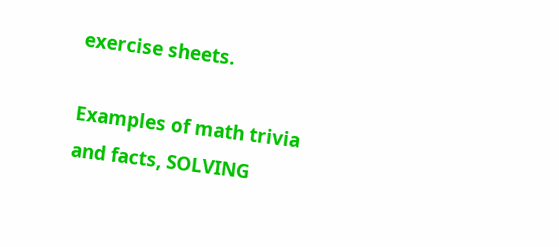exercise sheets.

Examples of math trivia and facts, SOLVING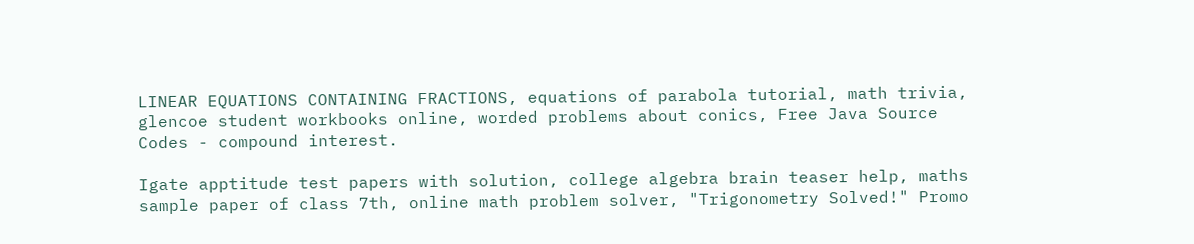LINEAR EQUATIONS CONTAINING FRACTIONS, equations of parabola tutorial, math trivia, glencoe student workbooks online, worded problems about conics, Free Java Source Codes - compound interest.

Igate apptitude test papers with solution, college algebra brain teaser help, maths sample paper of class 7th, online math problem solver, "Trigonometry Solved!" Promo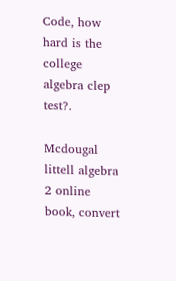Code, how hard is the college algebra clep test?.

Mcdougal littell algebra 2 online book, convert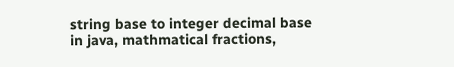string base to integer decimal base in java, mathmatical fractions,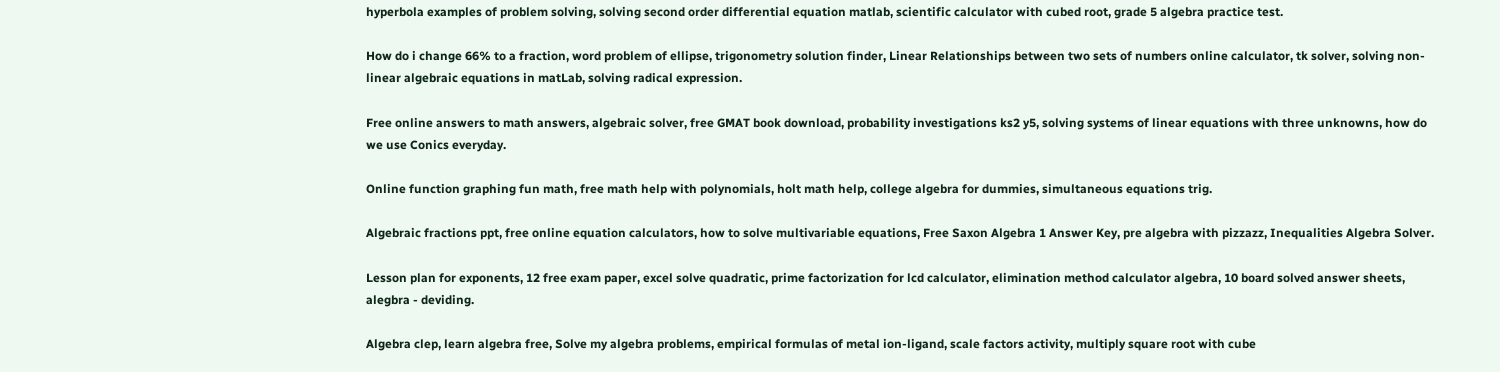hyperbola examples of problem solving, solving second order differential equation matlab, scientific calculator with cubed root, grade 5 algebra practice test.

How do i change 66% to a fraction, word problem of ellipse, trigonometry solution finder, Linear Relationships between two sets of numbers online calculator, tk solver, solving non-linear algebraic equations in matLab, solving radical expression.

Free online answers to math answers, algebraic solver, free GMAT book download, probability investigations ks2 y5, solving systems of linear equations with three unknowns, how do we use Conics everyday.

Online function graphing fun math, free math help with polynomials, holt math help, college algebra for dummies, simultaneous equations trig.

Algebraic fractions ppt, free online equation calculators, how to solve multivariable equations, Free Saxon Algebra 1 Answer Key, pre algebra with pizzazz, Inequalities Algebra Solver.

Lesson plan for exponents, 12 free exam paper, excel solve quadratic, prime factorization for lcd calculator, elimination method calculator algebra, 10 board solved answer sheets, alegbra - deviding.

Algebra clep, learn algebra free, Solve my algebra problems, empirical formulas of metal ion-ligand, scale factors activity, multiply square root with cube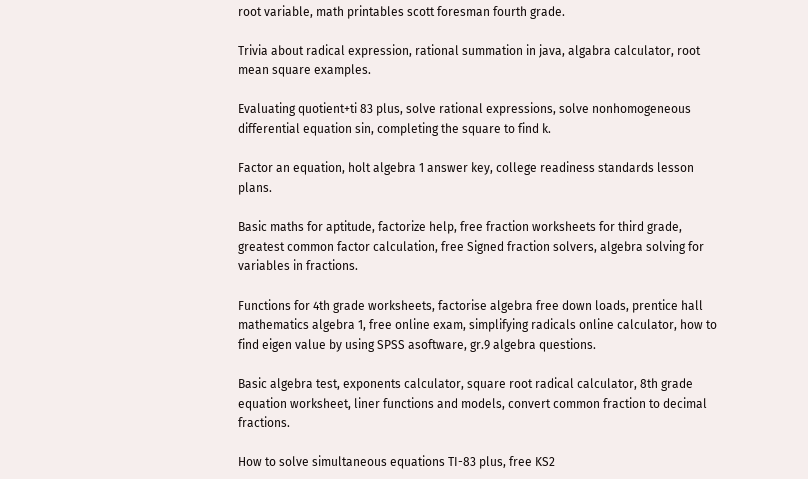root variable, math printables scott foresman fourth grade.

Trivia about radical expression, rational summation in java, algabra calculator, root mean square examples.

Evaluating quotient+ti 83 plus, solve rational expressions, solve nonhomogeneous differential equation sin, completing the square to find k.

Factor an equation, holt algebra 1 answer key, college readiness standards lesson plans.

Basic maths for aptitude, factorize help, free fraction worksheets for third grade, greatest common factor calculation, free Signed fraction solvers, algebra solving for variables in fractions.

Functions for 4th grade worksheets, factorise algebra free down loads, prentice hall mathematics algebra 1, free online exam, simplifying radicals online calculator, how to find eigen value by using SPSS asoftware, gr.9 algebra questions.

Basic algebra test, exponents calculator, square root radical calculator, 8th grade equation worksheet, liner functions and models, convert common fraction to decimal fractions.

How to solve simultaneous equations TI-83 plus, free KS2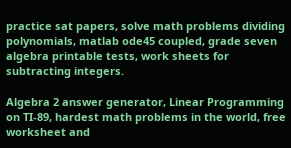practice sat papers, solve math problems dividing polynomials, matlab ode45 coupled, grade seven algebra printable tests, work sheets for subtracting integers.

Algebra 2 answer generator, Linear Programming on TI-89, hardest math problems in the world, free worksheet and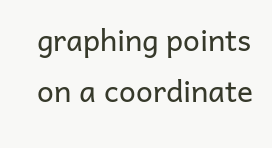graphing points on a coordinate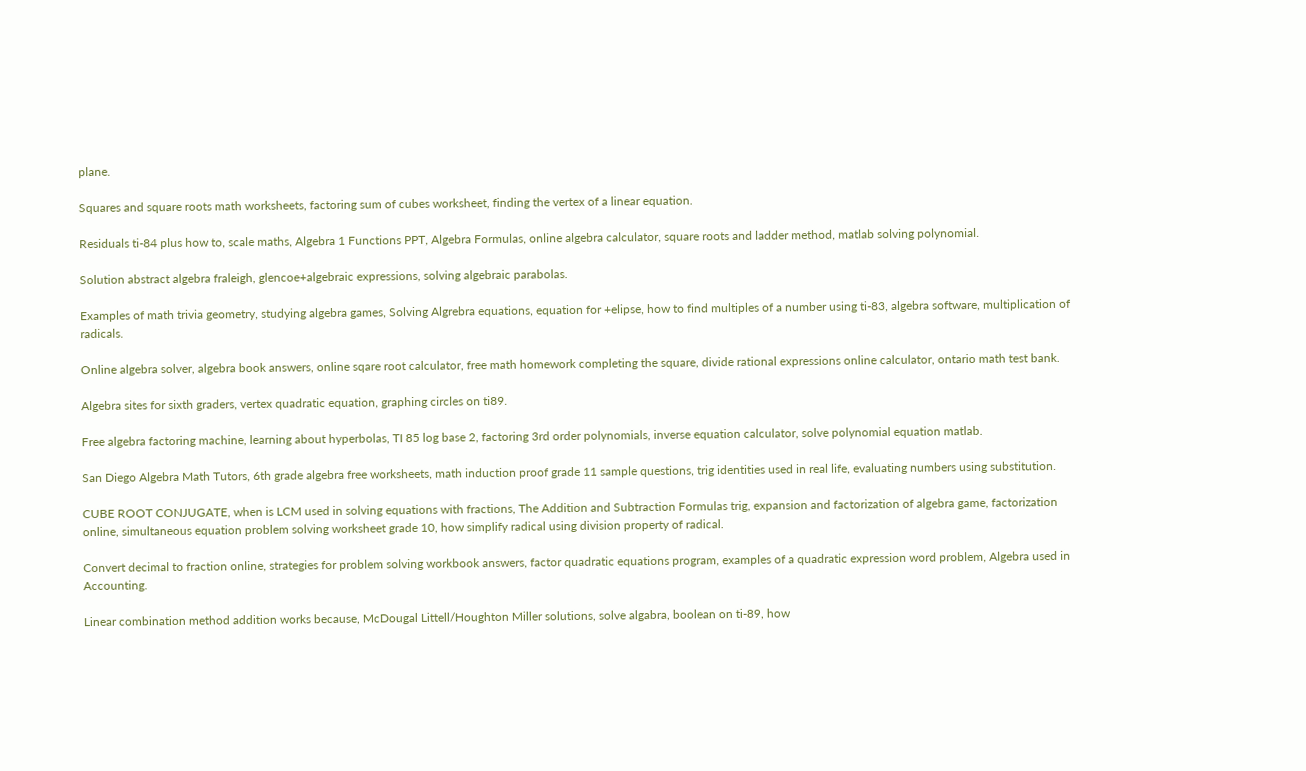plane.

Squares and square roots math worksheets, factoring sum of cubes worksheet, finding the vertex of a linear equation.

Residuals ti-84 plus how to, scale maths, Algebra 1 Functions PPT, Algebra Formulas, online algebra calculator, square roots and ladder method, matlab solving polynomial.

Solution abstract algebra fraleigh, glencoe+algebraic expressions, solving algebraic parabolas.

Examples of math trivia geometry, studying algebra games, Solving Algrebra equations, equation for +elipse, how to find multiples of a number using ti-83, algebra software, multiplication of radicals.

Online algebra solver, algebra book answers, online sqare root calculator, free math homework completing the square, divide rational expressions online calculator, ontario math test bank.

Algebra sites for sixth graders, vertex quadratic equation, graphing circles on ti89.

Free algebra factoring machine, learning about hyperbolas, TI 85 log base 2, factoring 3rd order polynomials, inverse equation calculator, solve polynomial equation matlab.

San Diego Algebra Math Tutors, 6th grade algebra free worksheets, math induction proof grade 11 sample questions, trig identities used in real life, evaluating numbers using substitution.

CUBE ROOT CONJUGATE, when is LCM used in solving equations with fractions, The Addition and Subtraction Formulas trig, expansion and factorization of algebra game, factorization online, simultaneous equation problem solving worksheet grade 10, how simplify radical using division property of radical.

Convert decimal to fraction online, strategies for problem solving workbook answers, factor quadratic equations program, examples of a quadratic expression word problem, Algebra used in Accounting.

Linear combination method addition works because, McDougal Littell/Houghton Miller solutions, solve algabra, boolean on ti-89, how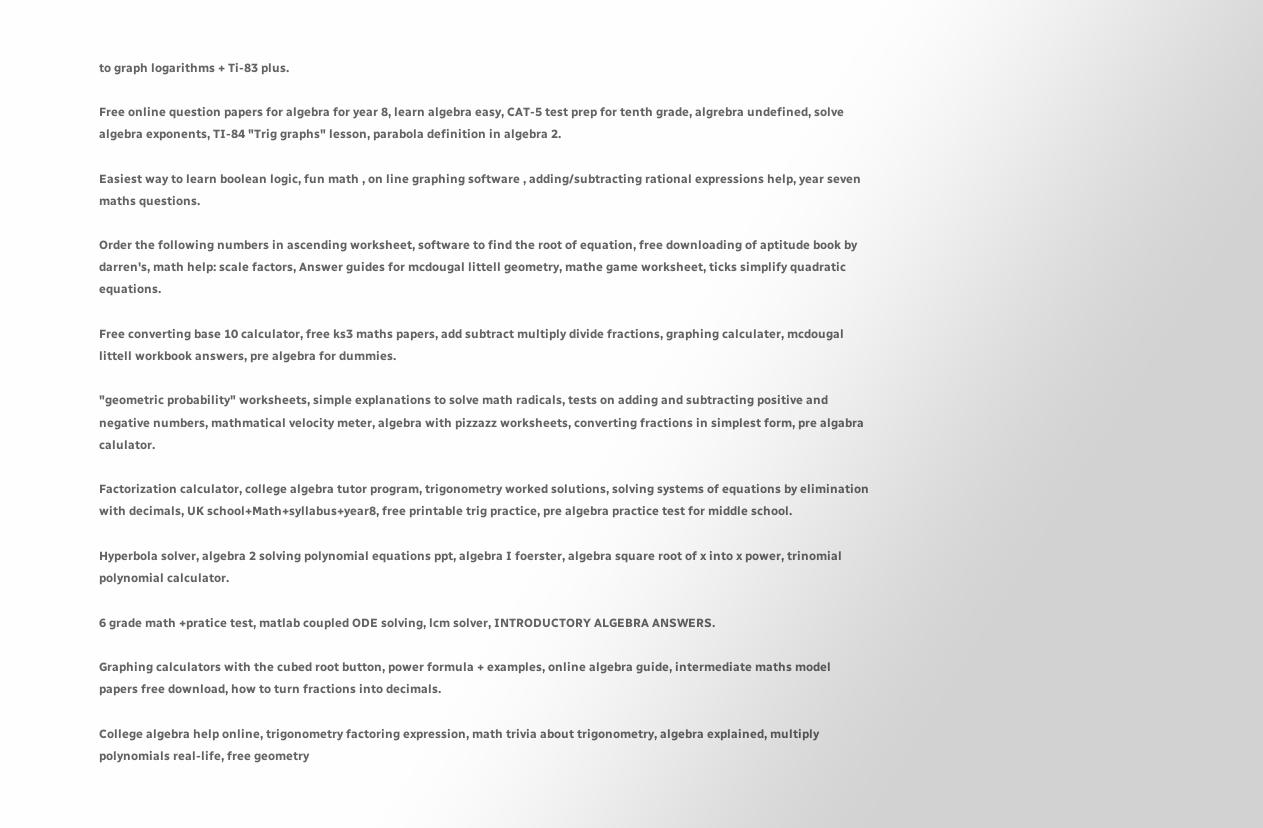to graph logarithms + Ti-83 plus.

Free online question papers for algebra for year 8, learn algebra easy, CAT-5 test prep for tenth grade, algrebra undefined, solve algebra exponents, TI-84 "Trig graphs" lesson, parabola definition in algebra 2.

Easiest way to learn boolean logic, fun math , on line graphing software , adding/subtracting rational expressions help, year seven maths questions.

Order the following numbers in ascending worksheet, software to find the root of equation, free downloading of aptitude book by darren's, math help: scale factors, Answer guides for mcdougal littell geometry, mathe game worksheet, ticks simplify quadratic equations.

Free converting base 10 calculator, free ks3 maths papers, add subtract multiply divide fractions, graphing calculater, mcdougal littell workbook answers, pre algebra for dummies.

"geometric probability" worksheets, simple explanations to solve math radicals, tests on adding and subtracting positive and negative numbers, mathmatical velocity meter, algebra with pizzazz worksheets, converting fractions in simplest form, pre algabra calulator.

Factorization calculator, college algebra tutor program, trigonometry worked solutions, solving systems of equations by elimination with decimals, UK school+Math+syllabus+year8, free printable trig practice, pre algebra practice test for middle school.

Hyperbola solver, algebra 2 solving polynomial equations ppt, algebra I foerster, algebra square root of x into x power, trinomial polynomial calculator.

6 grade math +pratice test, matlab coupled ODE solving, lcm solver, INTRODUCTORY ALGEBRA ANSWERS.

Graphing calculators with the cubed root button, power formula + examples, online algebra guide, intermediate maths model papers free download, how to turn fractions into decimals.

College algebra help online, trigonometry factoring expression, math trivia about trigonometry, algebra explained, multiply polynomials real-life, free geometry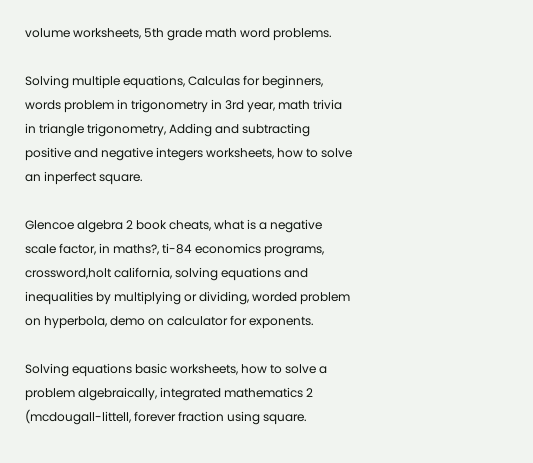volume worksheets, 5th grade math word problems.

Solving multiple equations, Calculas for beginners, words problem in trigonometry in 3rd year, math trivia in triangle trigonometry, Adding and subtracting positive and negative integers worksheets, how to solve an inperfect square.

Glencoe algebra 2 book cheats, what is a negative scale factor, in maths?, ti-84 economics programs, crossword,holt california, solving equations and inequalities by multiplying or dividing, worded problem on hyperbola, demo on calculator for exponents.

Solving equations basic worksheets, how to solve a problem algebraically, integrated mathematics 2 (mcdougall-littell, forever fraction using square.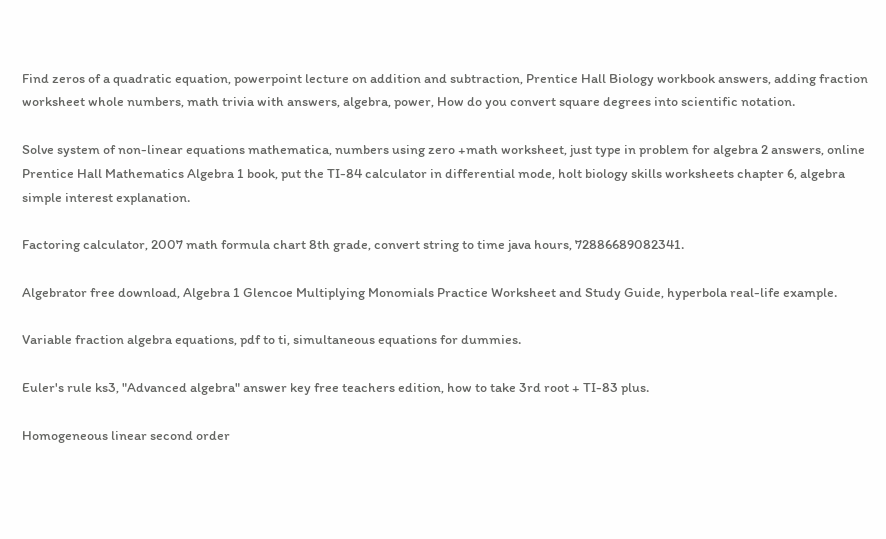Find zeros of a quadratic equation, powerpoint lecture on addition and subtraction, Prentice Hall Biology workbook answers, adding fraction worksheet whole numbers, math trivia with answers, algebra, power, How do you convert square degrees into scientific notation.

Solve system of non-linear equations mathematica, numbers using zero +math worksheet, just type in problem for algebra 2 answers, online Prentice Hall Mathematics Algebra 1 book, put the TI-84 calculator in differential mode, holt biology skills worksheets chapter 6, algebra simple interest explanation.

Factoring calculator, 2007 math formula chart 8th grade, convert string to time java hours, 72886689082341.

Algebrator free download, Algebra 1 Glencoe Multiplying Monomials Practice Worksheet and Study Guide, hyperbola real-life example.

Variable fraction algebra equations, pdf to ti, simultaneous equations for dummies.

Euler's rule ks3, "Advanced algebra" answer key free teachers edition, how to take 3rd root + TI-83 plus.

Homogeneous linear second order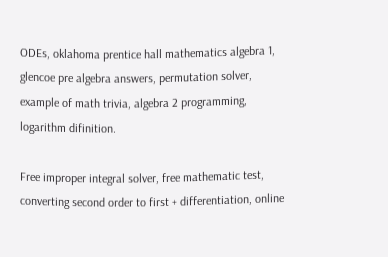ODEs, oklahoma prentice hall mathematics algebra 1, glencoe pre algebra answers, permutation solver, example of math trivia, algebra 2 programming, logarithm difinition.

Free improper integral solver, free mathematic test, converting second order to first + differentiation, online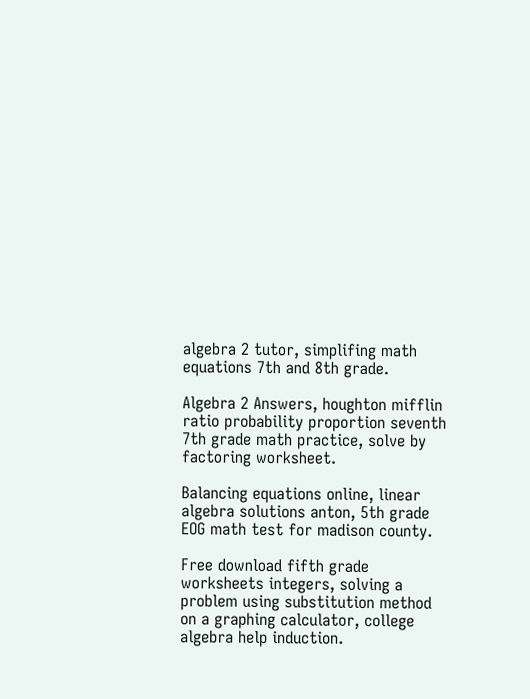algebra 2 tutor, simplifing math equations 7th and 8th grade.

Algebra 2 Answers, houghton mifflin ratio probability proportion seventh 7th grade math practice, solve by factoring worksheet.

Balancing equations online, linear algebra solutions anton, 5th grade EOG math test for madison county.

Free download fifth grade worksheets integers, solving a problem using substitution method on a graphing calculator, college algebra help induction.